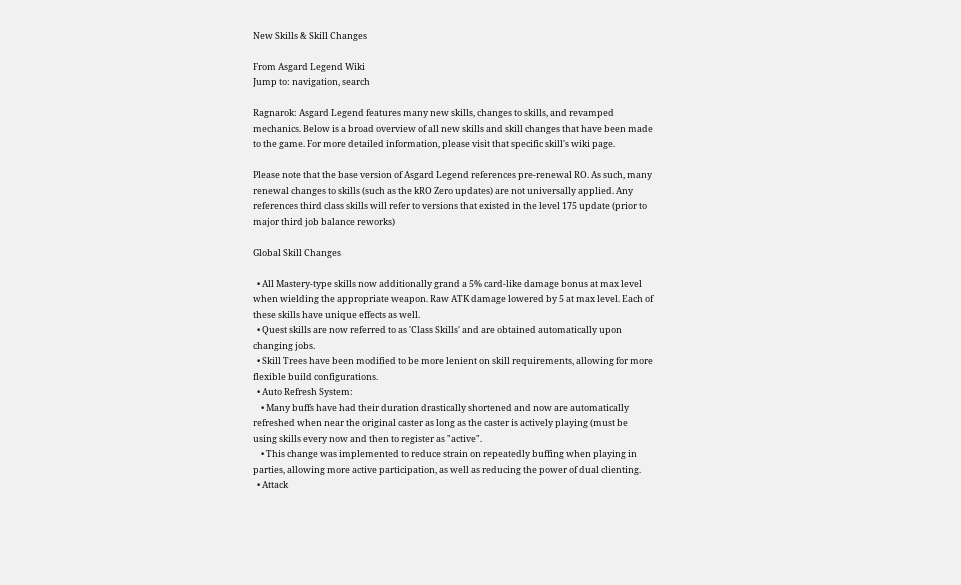New Skills & Skill Changes

From Asgard Legend Wiki
Jump to: navigation, search

Ragnarok: Asgard Legend features many new skills, changes to skills, and revamped mechanics. Below is a broad overview of all new skills and skill changes that have been made to the game. For more detailed information, please visit that specific skill's wiki page.

Please note that the base version of Asgard Legend references pre-renewal RO. As such, many renewal changes to skills (such as the kRO Zero updates) are not universally applied. Any references third class skills will refer to versions that existed in the level 175 update (prior to major third job balance reworks)

Global Skill Changes

  • All Mastery-type skills now additionally grand a 5% card-like damage bonus at max level when wielding the appropriate weapon. Raw ATK damage lowered by 5 at max level. Each of these skills have unique effects as well.
  • Quest skills are now referred to as 'Class Skills' and are obtained automatically upon changing jobs.
  • Skill Trees have been modified to be more lenient on skill requirements, allowing for more flexible build configurations.
  • Auto Refresh System:
    • Many buffs have had their duration drastically shortened and now are automatically refreshed when near the original caster as long as the caster is actively playing (must be using skills every now and then to register as "active".
    • This change was implemented to reduce strain on repeatedly buffing when playing in parties, allowing more active participation, as well as reducing the power of dual clienting.
  • Attack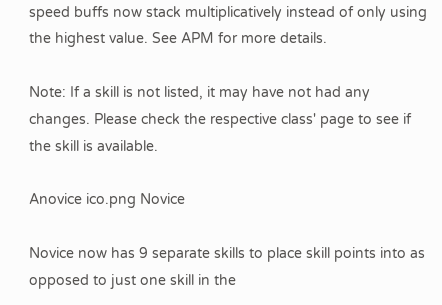speed buffs now stack multiplicatively instead of only using the highest value. See APM for more details.

Note: If a skill is not listed, it may have not had any changes. Please check the respective class' page to see if the skill is available.

Anovice ico.png Novice

Novice now has 9 separate skills to place skill points into as opposed to just one skill in the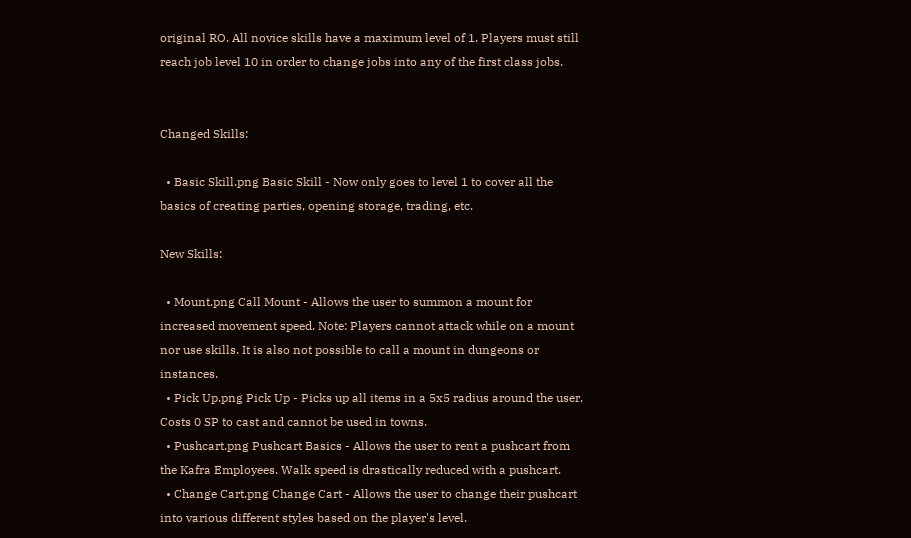original RO. All novice skills have a maximum level of 1. Players must still reach job level 10 in order to change jobs into any of the first class jobs.


Changed Skills:

  • Basic Skill.png Basic Skill - Now only goes to level 1 to cover all the basics of creating parties, opening storage, trading, etc.

New Skills:

  • Mount.png Call Mount - Allows the user to summon a mount for increased movement speed. Note: Players cannot attack while on a mount nor use skills. It is also not possible to call a mount in dungeons or instances.
  • Pick Up.png Pick Up - Picks up all items in a 5x5 radius around the user. Costs 0 SP to cast and cannot be used in towns.
  • Pushcart.png Pushcart Basics - Allows the user to rent a pushcart from the Kafra Employees. Walk speed is drastically reduced with a pushcart.
  • Change Cart.png Change Cart - Allows the user to change their pushcart into various different styles based on the player's level.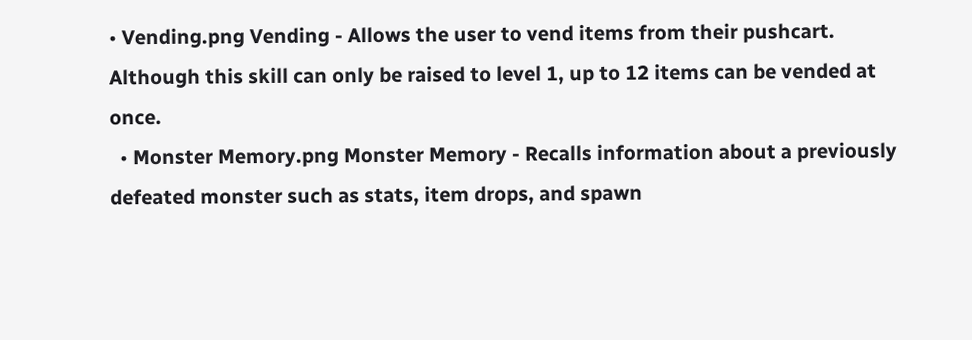• Vending.png Vending - Allows the user to vend items from their pushcart. Although this skill can only be raised to level 1, up to 12 items can be vended at once.
  • Monster Memory.png Monster Memory - Recalls information about a previously defeated monster such as stats, item drops, and spawn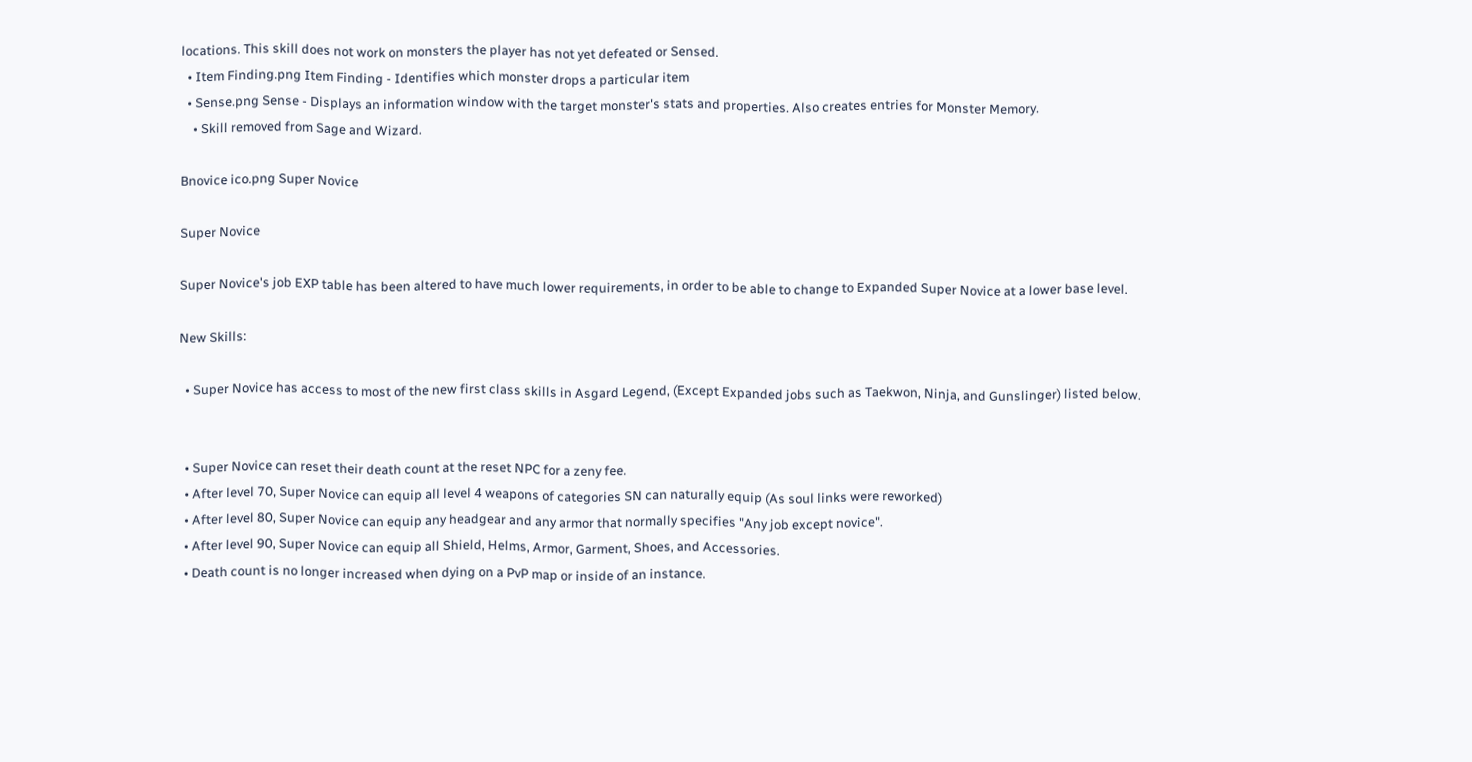locations. This skill does not work on monsters the player has not yet defeated or Sensed.
  • Item Finding.png Item Finding - Identifies which monster drops a particular item
  • Sense.png Sense - Displays an information window with the target monster's stats and properties. Also creates entries for Monster Memory.
    • Skill removed from Sage and Wizard.

Bnovice ico.png Super Novice

Super Novice

Super Novice's job EXP table has been altered to have much lower requirements, in order to be able to change to Expanded Super Novice at a lower base level.

New Skills:

  • Super Novice has access to most of the new first class skills in Asgard Legend, (Except Expanded jobs such as Taekwon, Ninja, and Gunslinger) listed below.


  • Super Novice can reset their death count at the reset NPC for a zeny fee.
  • After level 70, Super Novice can equip all level 4 weapons of categories SN can naturally equip (As soul links were reworked)
  • After level 80, Super Novice can equip any headgear and any armor that normally specifies "Any job except novice".
  • After level 90, Super Novice can equip all Shield, Helms, Armor, Garment, Shoes, and Accessories.
  • Death count is no longer increased when dying on a PvP map or inside of an instance.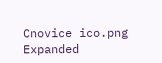Cnovice ico.png Expanded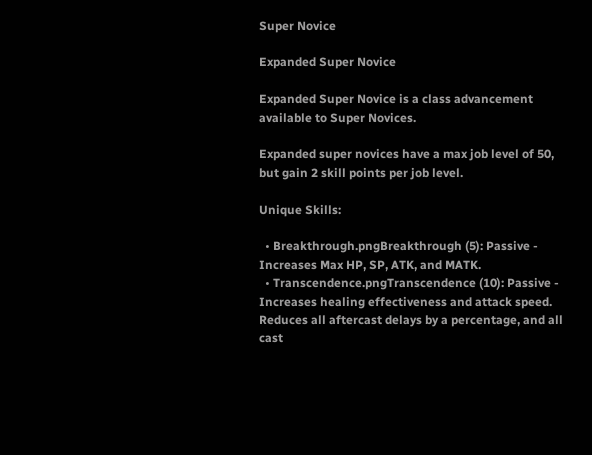Super Novice

Expanded Super Novice

Expanded Super Novice is a class advancement available to Super Novices.

Expanded super novices have a max job level of 50, but gain 2 skill points per job level.

Unique Skills:

  • Breakthrough.pngBreakthrough (5): Passive - Increases Max HP, SP, ATK, and MATK.
  • Transcendence.pngTranscendence (10): Passive - Increases healing effectiveness and attack speed. Reduces all aftercast delays by a percentage, and all cast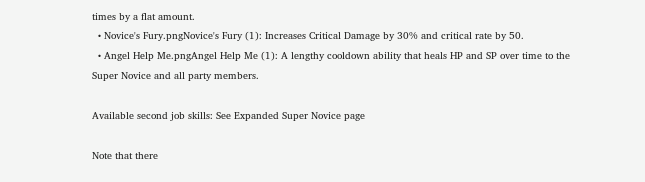times by a flat amount.
  • Novice's Fury.pngNovice's Fury (1): Increases Critical Damage by 30% and critical rate by 50.
  • Angel Help Me.pngAngel Help Me (1): A lengthy cooldown ability that heals HP and SP over time to the Super Novice and all party members.

Available second job skills: See Expanded Super Novice page

Note that there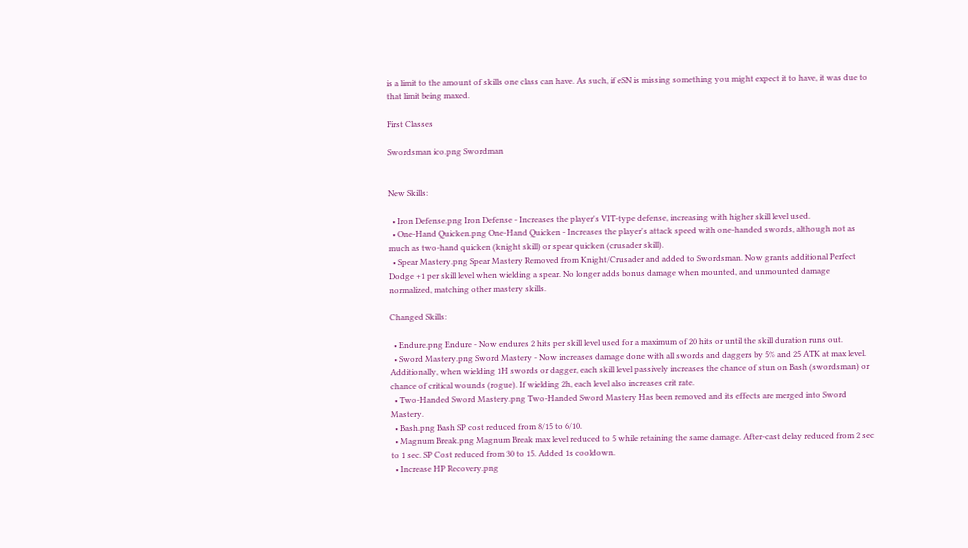is a limit to the amount of skills one class can have. As such, if eSN is missing something you might expect it to have, it was due to that limit being maxed.

First Classes

Swordsman ico.png Swordman


New Skills:

  • Iron Defense.png Iron Defense - Increases the player's VIT-type defense, increasing with higher skill level used.
  • One-Hand Quicken.png One-Hand Quicken - Increases the player's attack speed with one-handed swords, although not as much as two-hand quicken (knight skill) or spear quicken (crusader skill).
  • Spear Mastery.png Spear Mastery Removed from Knight/Crusader and added to Swordsman. Now grants additional Perfect Dodge +1 per skill level when wielding a spear. No longer adds bonus damage when mounted, and unmounted damage normalized, matching other mastery skills.

Changed Skills:

  • Endure.png Endure - Now endures 2 hits per skill level used for a maximum of 20 hits or until the skill duration runs out.
  • Sword Mastery.png Sword Mastery - Now increases damage done with all swords and daggers by 5% and 25 ATK at max level. Additionally, when wielding 1H swords or dagger, each skill level passively increases the chance of stun on Bash (swordsman) or chance of critical wounds (rogue). If wielding 2h, each level also increases crit rate.
  • Two-Handed Sword Mastery.png Two-Handed Sword Mastery Has been removed and its effects are merged into Sword Mastery.
  • Bash.png Bash SP cost reduced from 8/15 to 6/10.
  • Magnum Break.png Magnum Break max level reduced to 5 while retaining the same damage. After-cast delay reduced from 2 sec to 1 sec. SP Cost reduced from 30 to 15. Added 1s cooldown.
  • Increase HP Recovery.png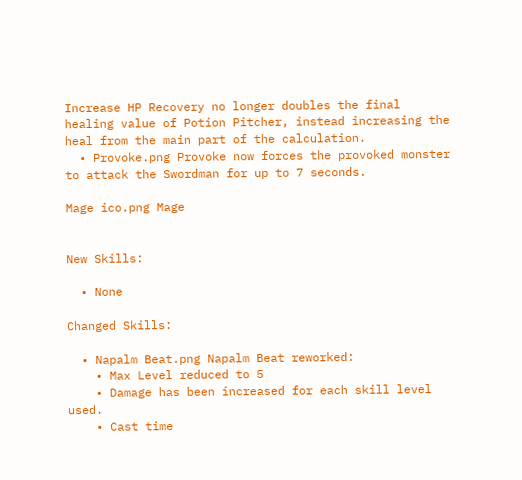Increase HP Recovery no longer doubles the final healing value of Potion Pitcher, instead increasing the heal from the main part of the calculation.
  • Provoke.png Provoke now forces the provoked monster to attack the Swordman for up to 7 seconds.

Mage ico.png Mage


New Skills:

  • None

Changed Skills:

  • Napalm Beat.png Napalm Beat reworked:
    • Max Level reduced to 5
    • Damage has been increased for each skill level used.
    • Cast time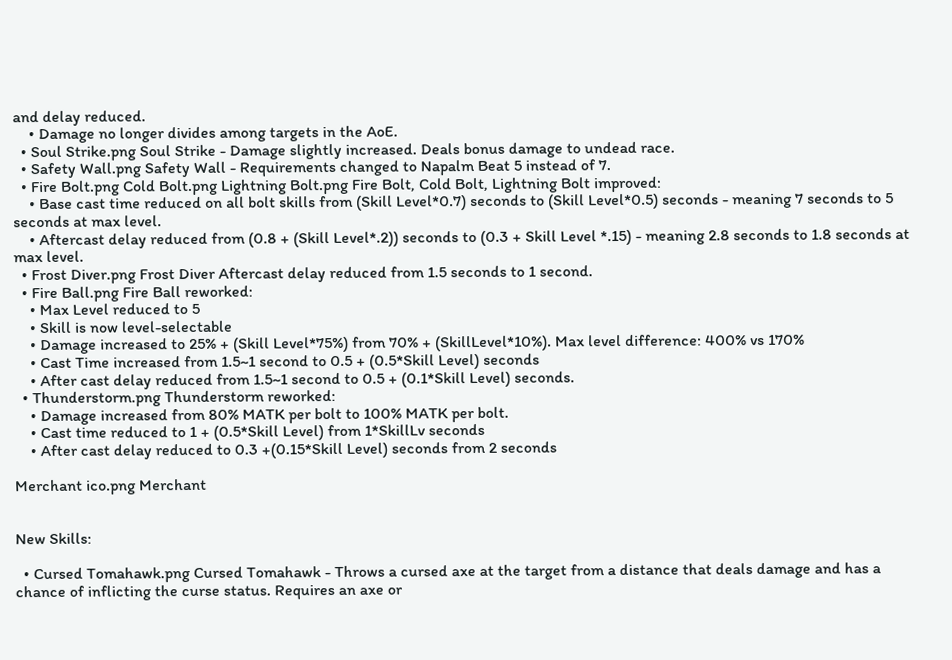and delay reduced.
    • Damage no longer divides among targets in the AoE.
  • Soul Strike.png Soul Strike - Damage slightly increased. Deals bonus damage to undead race.
  • Safety Wall.png Safety Wall - Requirements changed to Napalm Beat 5 instead of 7.
  • Fire Bolt.png Cold Bolt.png Lightning Bolt.png Fire Bolt, Cold Bolt, Lightning Bolt improved:
    • Base cast time reduced on all bolt skills from (Skill Level*0.7) seconds to (Skill Level*0.5) seconds - meaning 7 seconds to 5 seconds at max level.
    • Aftercast delay reduced from (0.8 + (Skill Level*.2)) seconds to (0.3 + Skill Level *.15) - meaning 2.8 seconds to 1.8 seconds at max level.
  • Frost Diver.png Frost Diver Aftercast delay reduced from 1.5 seconds to 1 second.
  • Fire Ball.png Fire Ball reworked:
    • Max Level reduced to 5
    • Skill is now level-selectable
    • Damage increased to 25% + (Skill Level*75%) from 70% + (SkillLevel*10%). Max level difference: 400% vs 170%
    • Cast Time increased from 1.5~1 second to 0.5 + (0.5*Skill Level) seconds
    • After cast delay reduced from 1.5~1 second to 0.5 + (0.1*Skill Level) seconds.
  • Thunderstorm.png Thunderstorm reworked:
    • Damage increased from 80% MATK per bolt to 100% MATK per bolt.
    • Cast time reduced to 1 + (0.5*Skill Level) from 1*SkillLv seconds
    • After cast delay reduced to 0.3 +(0.15*Skill Level) seconds from 2 seconds

Merchant ico.png Merchant


New Skills:

  • Cursed Tomahawk.png Cursed Tomahawk - Throws a cursed axe at the target from a distance that deals damage and has a chance of inflicting the curse status. Requires an axe or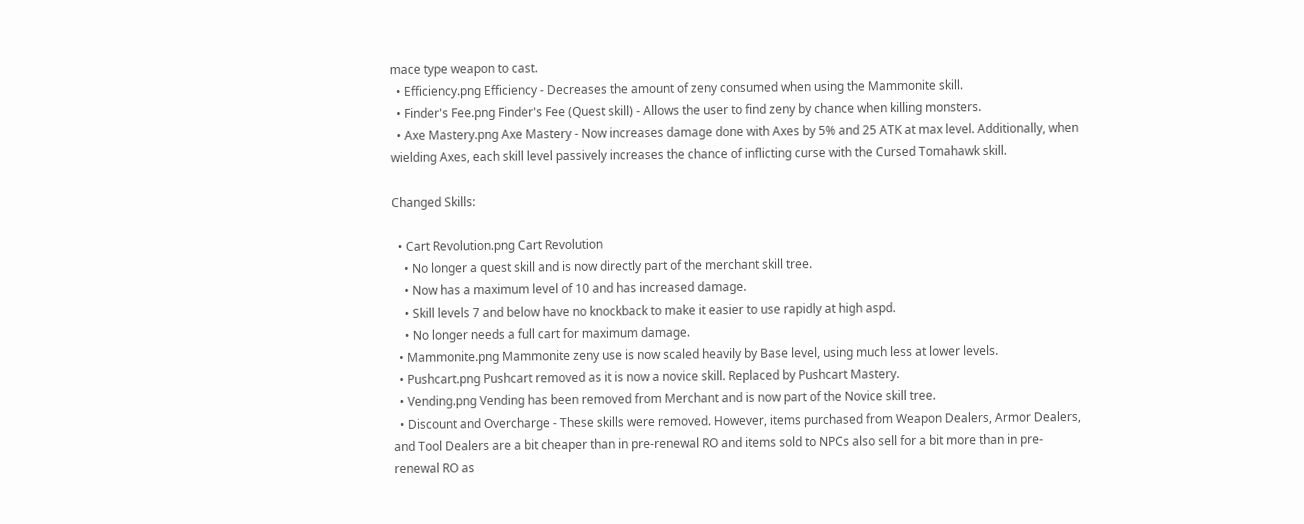mace type weapon to cast.
  • Efficiency.png Efficiency - Decreases the amount of zeny consumed when using the Mammonite skill.
  • Finder's Fee.png Finder's Fee (Quest skill) - Allows the user to find zeny by chance when killing monsters.
  • Axe Mastery.png Axe Mastery - Now increases damage done with Axes by 5% and 25 ATK at max level. Additionally, when wielding Axes, each skill level passively increases the chance of inflicting curse with the Cursed Tomahawk skill.

Changed Skills:

  • Cart Revolution.png Cart Revolution
    • No longer a quest skill and is now directly part of the merchant skill tree.
    • Now has a maximum level of 10 and has increased damage.
    • Skill levels 7 and below have no knockback to make it easier to use rapidly at high aspd.
    • No longer needs a full cart for maximum damage.
  • Mammonite.png Mammonite zeny use is now scaled heavily by Base level, using much less at lower levels.
  • Pushcart.png Pushcart removed as it is now a novice skill. Replaced by Pushcart Mastery.
  • Vending.png Vending has been removed from Merchant and is now part of the Novice skill tree.
  • Discount and Overcharge - These skills were removed. However, items purchased from Weapon Dealers, Armor Dealers, and Tool Dealers are a bit cheaper than in pre-renewal RO and items sold to NPCs also sell for a bit more than in pre-renewal RO as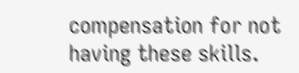compensation for not having these skills.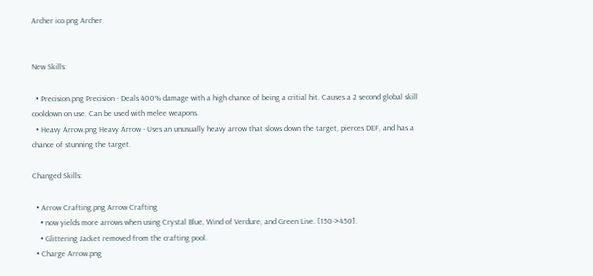Archer ico.png Archer


New Skills:

  • Precision.png Precision - Deals 400% damage with a high chance of being a critial hit. Causes a 2 second global skill cooldown on use. Can be used with melee weapons.
  • Heavy Arrow.png Heavy Arrow - Uses an unusually heavy arrow that slows down the target, pierces DEF, and has a chance of stunning the target.

Changed Skills:

  • Arrow Crafting.png Arrow Crafting
    • now yields more arrows when using Crystal Blue, Wind of Verdure, and Green Live. [150->450].
    • Glittering Jacket removed from the crafting pool.
  • Charge Arrow.png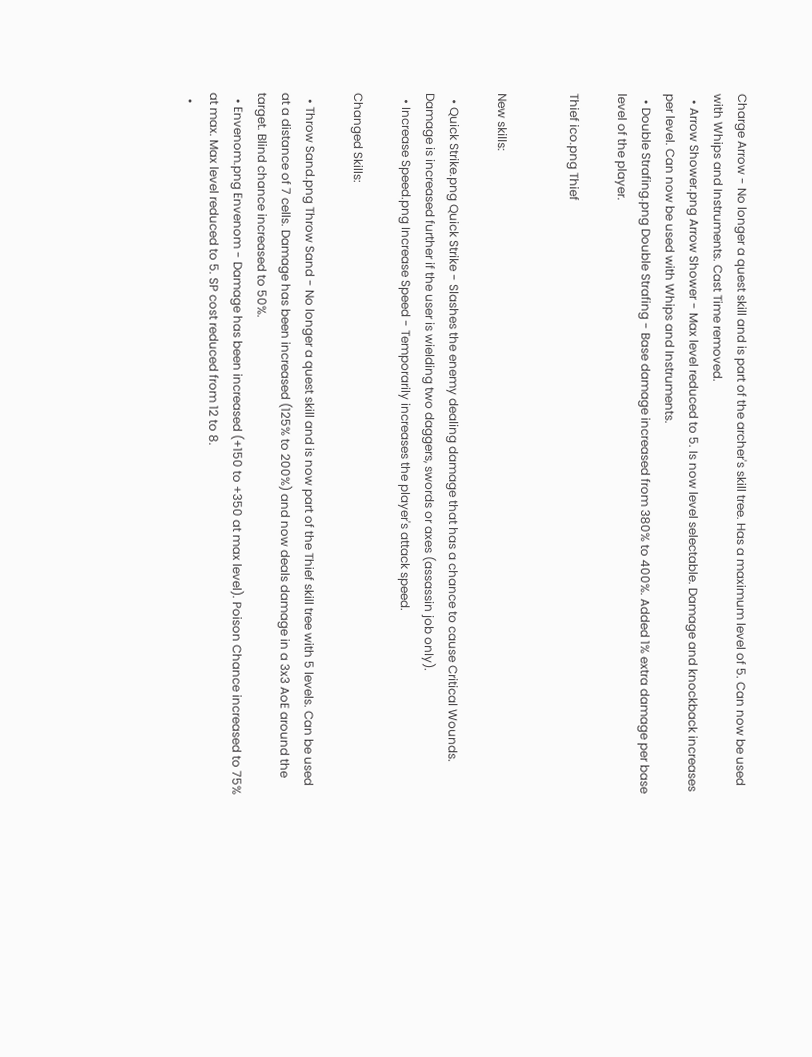Charge Arrow - No longer a quest skill and is part of the archer's skill tree. Has a maximum level of 5. Can now be used with Whips and Instruments. Cast Time removed.
  • Arrow Shower.png Arrow Shower - Max level reduced to 5. Is now level selectable. Damage and knockback increases per level. Can now be used with Whips and Instruments.
  • Double Strafing.png Double Strafing - Base damage increased from 380% to 400%. Added 1% extra damage per base level of the player.

Thief ico.png Thief


New skills:

  • Quick Strike.png Quick Strike - Slashes the enemy dealing damage that has a chance to cause Critical Wounds. Damage is increased further if the user is wielding two daggers, swords or axes (assassin job only).
  • Increase Speed.png Increase Speed - Temporarily increases the player's attack speed.

Changed Skills:

  • Throw Sand.png Throw Sand - No longer a quest skill and is now part of the Thief skill tree with 5 levels. Can be used at a distance of 7 cells. Damage has been increased (125% to 200%) and now deals damage in a 3x3 AoE around the target. Blind chance increased to 50%.
  • Envenom.png Envenom - Damage has been increased (+150 to +350 at max level). Poison Chance increased to 75% at max. Max level reduced to 5. SP cost reduced from 12 to 8.
  •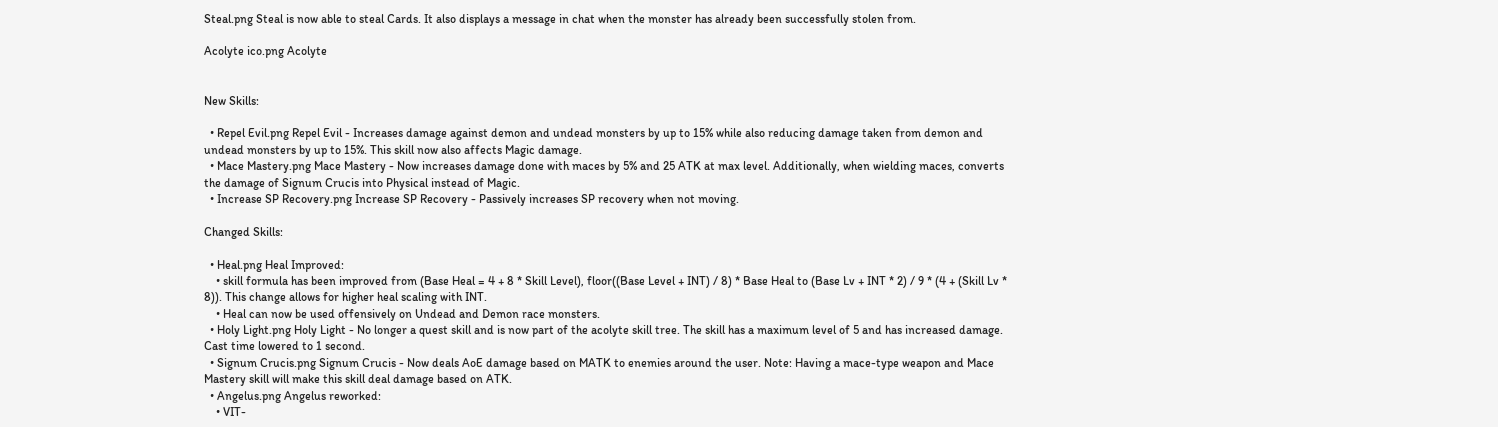Steal.png Steal is now able to steal Cards. It also displays a message in chat when the monster has already been successfully stolen from.

Acolyte ico.png Acolyte


New Skills:

  • Repel Evil.png Repel Evil - Increases damage against demon and undead monsters by up to 15% while also reducing damage taken from demon and undead monsters by up to 15%. This skill now also affects Magic damage.
  • Mace Mastery.png Mace Mastery - Now increases damage done with maces by 5% and 25 ATK at max level. Additionally, when wielding maces, converts the damage of Signum Crucis into Physical instead of Magic.
  • Increase SP Recovery.png Increase SP Recovery - Passively increases SP recovery when not moving.

Changed Skills:

  • Heal.png Heal Improved:
    • skill formula has been improved from (Base Heal = 4 + 8 * Skill Level), floor((Base Level + INT) / 8) * Base Heal to (Base Lv + INT * 2) / 9 * (4 + (Skill Lv * 8)). This change allows for higher heal scaling with INT.
    • Heal can now be used offensively on Undead and Demon race monsters.
  • Holy Light.png Holy Light - No longer a quest skill and is now part of the acolyte skill tree. The skill has a maximum level of 5 and has increased damage. Cast time lowered to 1 second.
  • Signum Crucis.png Signum Crucis - Now deals AoE damage based on MATK to enemies around the user. Note: Having a mace-type weapon and Mace Mastery skill will make this skill deal damage based on ATK.
  • Angelus.png Angelus reworked:
    • VIT-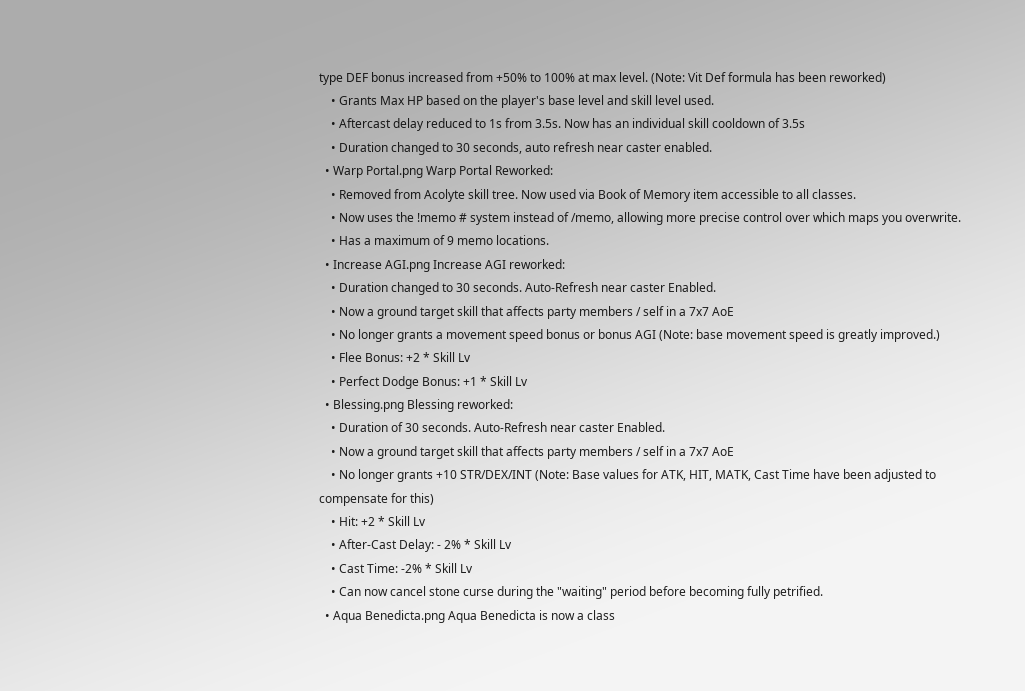type DEF bonus increased from +50% to 100% at max level. (Note: Vit Def formula has been reworked)
    • Grants Max HP based on the player's base level and skill level used.
    • Aftercast delay reduced to 1s from 3.5s. Now has an individual skill cooldown of 3.5s
    • Duration changed to 30 seconds, auto refresh near caster enabled.
  • Warp Portal.png Warp Portal Reworked:
    • Removed from Acolyte skill tree. Now used via Book of Memory item accessible to all classes.
    • Now uses the !memo # system instead of /memo, allowing more precise control over which maps you overwrite.
    • Has a maximum of 9 memo locations.
  • Increase AGI.png Increase AGI reworked:
    • Duration changed to 30 seconds. Auto-Refresh near caster Enabled.
    • Now a ground target skill that affects party members / self in a 7x7 AoE
    • No longer grants a movement speed bonus or bonus AGI (Note: base movement speed is greatly improved.)
    • Flee Bonus: +2 * Skill Lv
    • Perfect Dodge Bonus: +1 * Skill Lv
  • Blessing.png Blessing reworked:
    • Duration of 30 seconds. Auto-Refresh near caster Enabled.
    • Now a ground target skill that affects party members / self in a 7x7 AoE
    • No longer grants +10 STR/DEX/INT (Note: Base values for ATK, HIT, MATK, Cast Time have been adjusted to compensate for this)
    • Hit: +2 * Skill Lv
    • After-Cast Delay: - 2% * Skill Lv
    • Cast Time: -2% * Skill Lv
    • Can now cancel stone curse during the "waiting" period before becoming fully petrified.
  • Aqua Benedicta.png Aqua Benedicta is now a class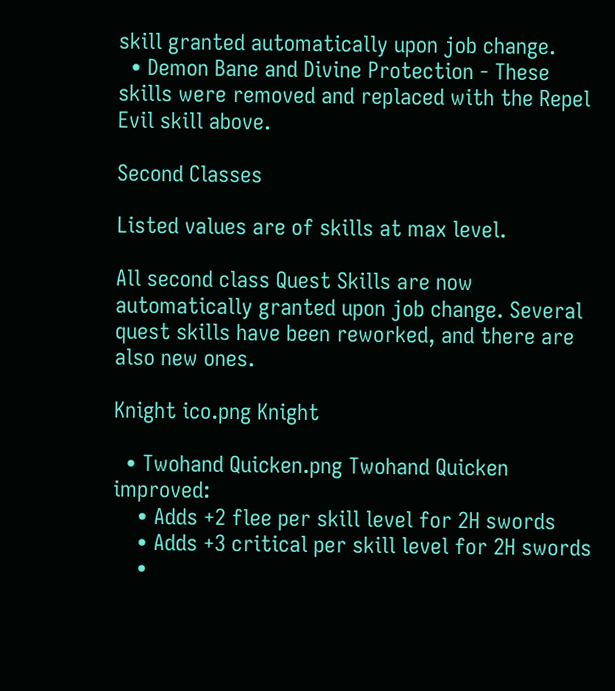skill granted automatically upon job change.
  • Demon Bane and Divine Protection - These skills were removed and replaced with the Repel Evil skill above.

Second Classes

Listed values are of skills at max level.

All second class Quest Skills are now automatically granted upon job change. Several quest skills have been reworked, and there are also new ones.

Knight ico.png Knight

  • Twohand Quicken.png Twohand Quicken improved:
    • Adds +2 flee per skill level for 2H swords
    • Adds +3 critical per skill level for 2H swords
    •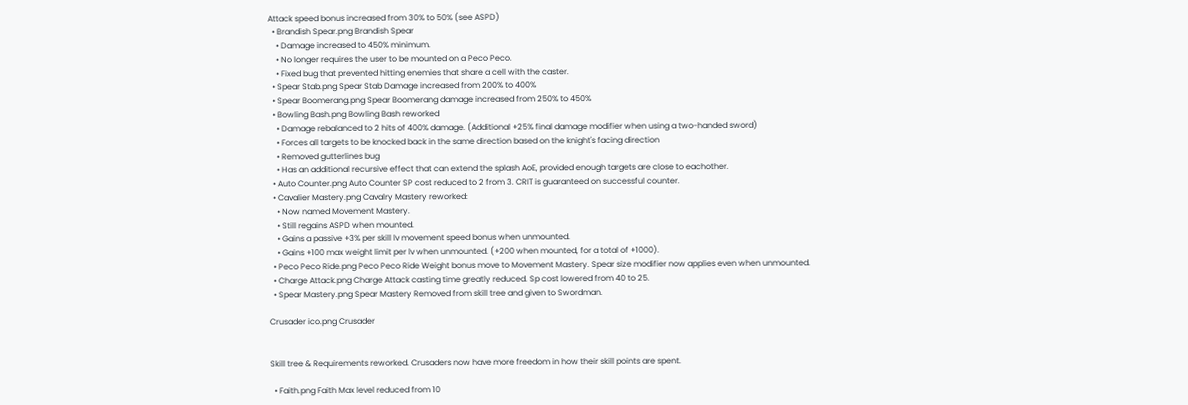Attack speed bonus increased from 30% to 50% (see ASPD)
  • Brandish Spear.png Brandish Spear
    • Damage increased to 450% minimum.
    • No longer requires the user to be mounted on a Peco Peco.
    • Fixed bug that prevented hitting enemies that share a cell with the caster.
  • Spear Stab.png Spear Stab Damage increased from 200% to 400%
  • Spear Boomerang.png Spear Boomerang damage increased from 250% to 450%
  • Bowling Bash.png Bowling Bash reworked
    • Damage rebalanced to 2 hits of 400% damage. (Additional +25% final damage modifier when using a two-handed sword)
    • Forces all targets to be knocked back in the same direction based on the knight's facing direction
    • Removed gutterlines bug
    • Has an additional recursive effect that can extend the splash AoE, provided enough targets are close to eachother.
  • Auto Counter.png Auto Counter SP cost reduced to 2 from 3. CRIT is guaranteed on successful counter.
  • Cavalier Mastery.png Cavalry Mastery reworked:
    • Now named Movement Mastery.
    • Still regains ASPD when mounted.
    • Gains a passive +3% per skill lv movement speed bonus when unmounted.
    • Gains +100 max weight limit per lv when unmounted. (+200 when mounted, for a total of +1000).
  • Peco Peco Ride.png Peco Peco Ride Weight bonus move to Movement Mastery. Spear size modifier now applies even when unmounted.
  • Charge Attack.png Charge Attack casting time greatly reduced. Sp cost lowered from 40 to 25.
  • Spear Mastery.png Spear Mastery Removed from skill tree and given to Swordman.

Crusader ico.png Crusader


Skill tree & Requirements reworked. Crusaders now have more freedom in how their skill points are spent.

  • Faith.png Faith Max level reduced from 10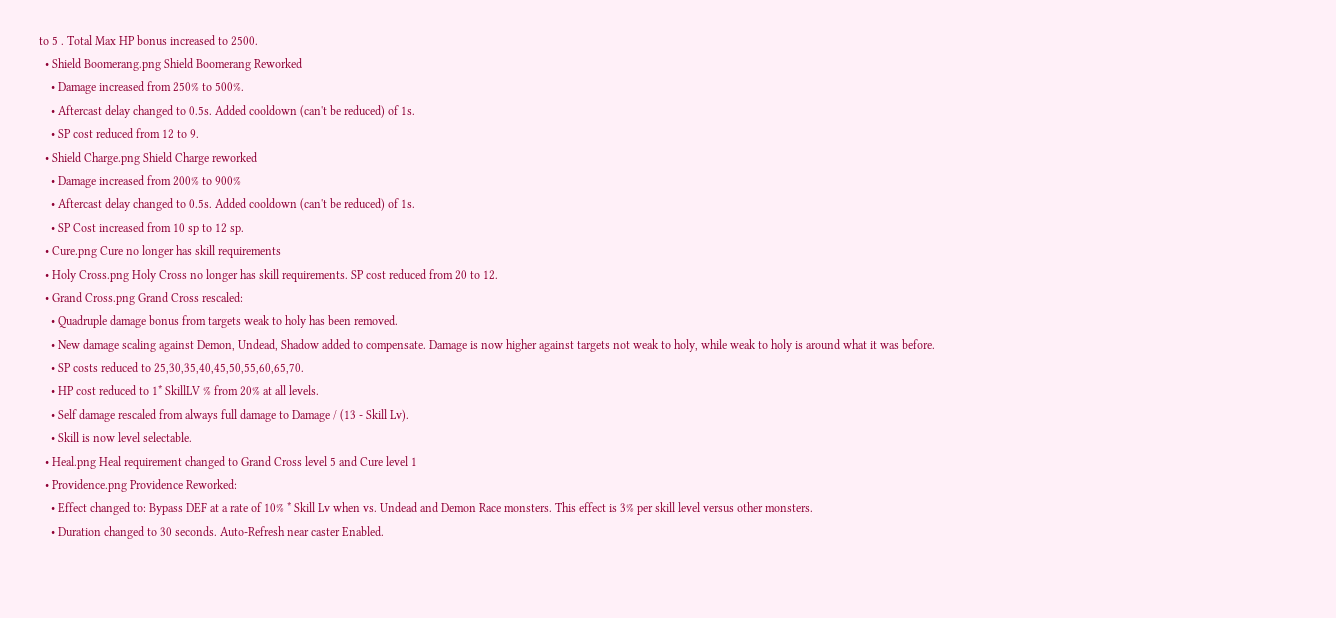to 5 . Total Max HP bonus increased to 2500.
  • Shield Boomerang.png Shield Boomerang Reworked
    • Damage increased from 250% to 500%.
    • Aftercast delay changed to 0.5s. Added cooldown (can't be reduced) of 1s.
    • SP cost reduced from 12 to 9.
  • Shield Charge.png Shield Charge reworked
    • Damage increased from 200% to 900%
    • Aftercast delay changed to 0.5s. Added cooldown (can't be reduced) of 1s.
    • SP Cost increased from 10 sp to 12 sp.
  • Cure.png Cure no longer has skill requirements
  • Holy Cross.png Holy Cross no longer has skill requirements. SP cost reduced from 20 to 12.
  • Grand Cross.png Grand Cross rescaled:
    • Quadruple damage bonus from targets weak to holy has been removed.
    • New damage scaling against Demon, Undead, Shadow added to compensate. Damage is now higher against targets not weak to holy, while weak to holy is around what it was before.
    • SP costs reduced to 25,30,35,40,45,50,55,60,65,70.
    • HP cost reduced to 1* SkillLV % from 20% at all levels.
    • Self damage rescaled from always full damage to Damage / (13 - Skill Lv).
    • Skill is now level selectable.
  • Heal.png Heal requirement changed to Grand Cross level 5 and Cure level 1
  • Providence.png Providence Reworked:
    • Effect changed to: Bypass DEF at a rate of 10% * Skill Lv when vs. Undead and Demon Race monsters. This effect is 3% per skill level versus other monsters.
    • Duration changed to 30 seconds. Auto-Refresh near caster Enabled.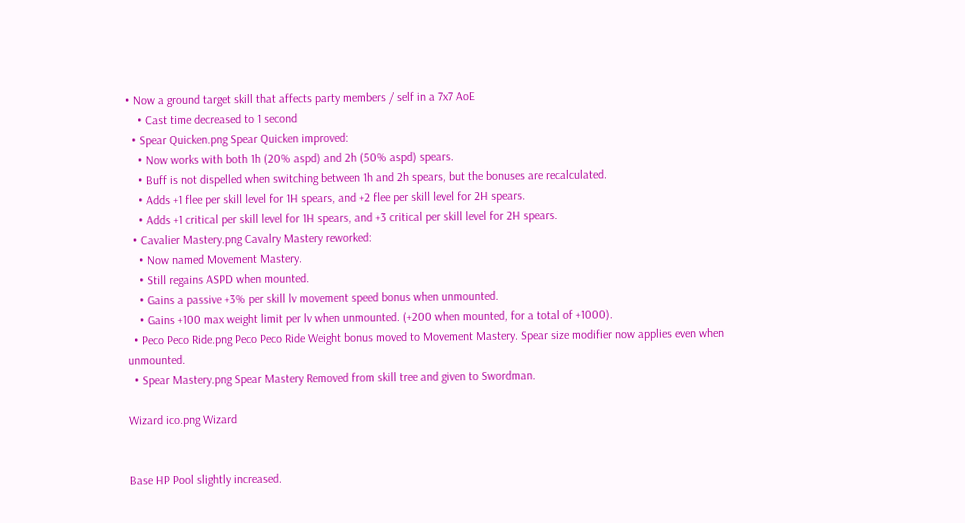• Now a ground target skill that affects party members / self in a 7x7 AoE
    • Cast time decreased to 1 second
  • Spear Quicken.png Spear Quicken improved:
    • Now works with both 1h (20% aspd) and 2h (50% aspd) spears.
    • Buff is not dispelled when switching between 1h and 2h spears, but the bonuses are recalculated.
    • Adds +1 flee per skill level for 1H spears, and +2 flee per skill level for 2H spears.
    • Adds +1 critical per skill level for 1H spears, and +3 critical per skill level for 2H spears.
  • Cavalier Mastery.png Cavalry Mastery reworked:
    • Now named Movement Mastery.
    • Still regains ASPD when mounted.
    • Gains a passive +3% per skill lv movement speed bonus when unmounted.
    • Gains +100 max weight limit per lv when unmounted. (+200 when mounted, for a total of +1000).
  • Peco Peco Ride.png Peco Peco Ride Weight bonus moved to Movement Mastery. Spear size modifier now applies even when unmounted.
  • Spear Mastery.png Spear Mastery Removed from skill tree and given to Swordman.

Wizard ico.png Wizard


Base HP Pool slightly increased.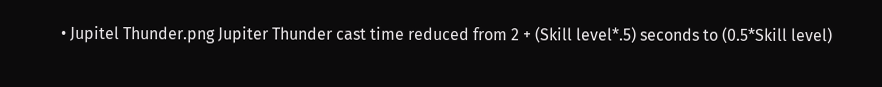• Jupitel Thunder.png Jupiter Thunder cast time reduced from 2 + (Skill level*.5) seconds to (0.5*Skill level)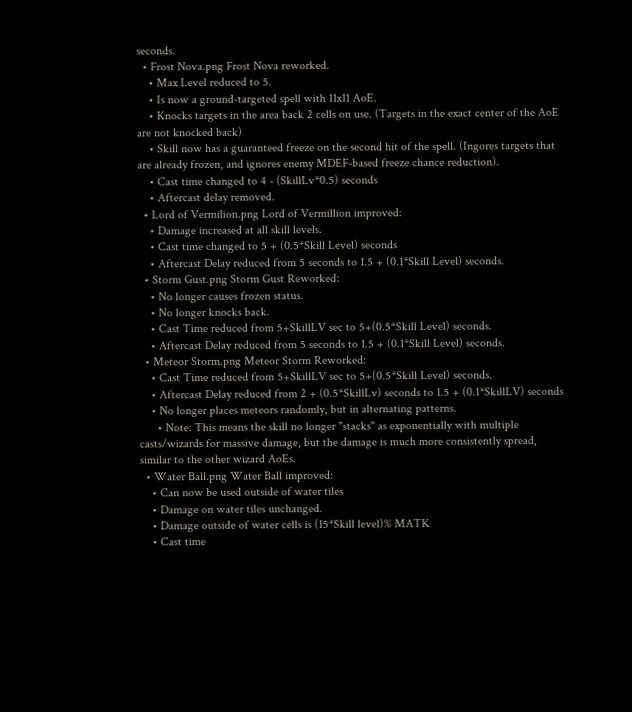seconds.
  • Frost Nova.png Frost Nova reworked.
    • Max Level reduced to 5.
    • Is now a ground-targeted spell with 11x11 AoE.
    • Knocks targets in the area back 2 cells on use. (Targets in the exact center of the AoE are not knocked back)
    • Skill now has a guaranteed freeze on the second hit of the spell. (Ingores targets that are already frozen, and ignores enemy MDEF-based freeze chance reduction).
    • Cast time changed to 4 - (SkillLv*0.5) seconds
    • Aftercast delay removed.
  • Lord of Vermilion.png Lord of Vermillion improved:
    • Damage increased at all skill levels.
    • Cast time changed to 5 + (0.5*Skill Level) seconds
    • Aftercast Delay reduced from 5 seconds to 1.5 + (0.1*Skill Level) seconds.
  • Storm Gust.png Storm Gust Reworked:
    • No longer causes frozen status.
    • No longer knocks back.
    • Cast Time reduced from 5+SkillLV sec to 5+(0.5*Skill Level) seconds.
    • Aftercast Delay reduced from 5 seconds to 1.5 + (0.1*Skill Level) seconds.
  • Meteor Storm.png Meteor Storm Reworked:
    • Cast Time reduced from 5+SkillLV sec to 5+(0.5*Skill Level) seconds.
    • Aftercast Delay reduced from 2 + (0.5*SkillLv) seconds to 1.5 + (0.1*SkillLV) seconds
    • No longer places meteors randomly, but in alternating patterns.
      • Note: This means the skill no longer "stacks" as exponentially with multiple casts/wizards for massive damage, but the damage is much more consistently spread, similar to the other wizard AoEs.
  • Water Ball.png Water Ball improved:
    • Can now be used outside of water tiles
    • Damage on water tiles unchanged.
    • Damage outside of water cells is (15*Skill level)% MATK
    • Cast time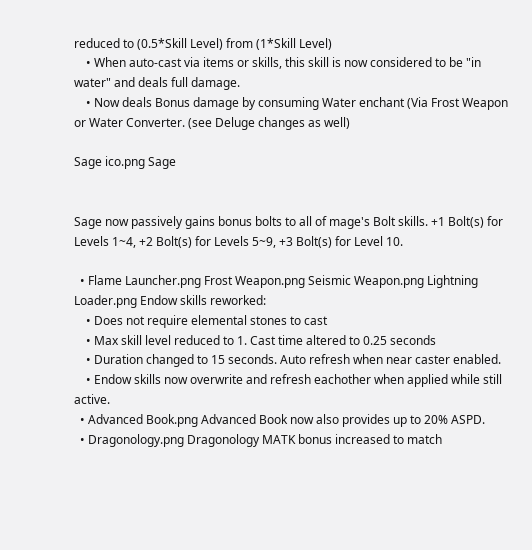reduced to (0.5*Skill Level) from (1*Skill Level)
    • When auto-cast via items or skills, this skill is now considered to be "in water" and deals full damage.
    • Now deals Bonus damage by consuming Water enchant (Via Frost Weapon or Water Converter. (see Deluge changes as well)

Sage ico.png Sage


Sage now passively gains bonus bolts to all of mage's Bolt skills. +1 Bolt(s) for Levels 1~4, +2 Bolt(s) for Levels 5~9, +3 Bolt(s) for Level 10.

  • Flame Launcher.png Frost Weapon.png Seismic Weapon.png Lightning Loader.png Endow skills reworked:
    • Does not require elemental stones to cast
    • Max skill level reduced to 1. Cast time altered to 0.25 seconds
    • Duration changed to 15 seconds. Auto refresh when near caster enabled.
    • Endow skills now overwrite and refresh eachother when applied while still active.
  • Advanced Book.png Advanced Book now also provides up to 20% ASPD.
  • Dragonology.png Dragonology MATK bonus increased to match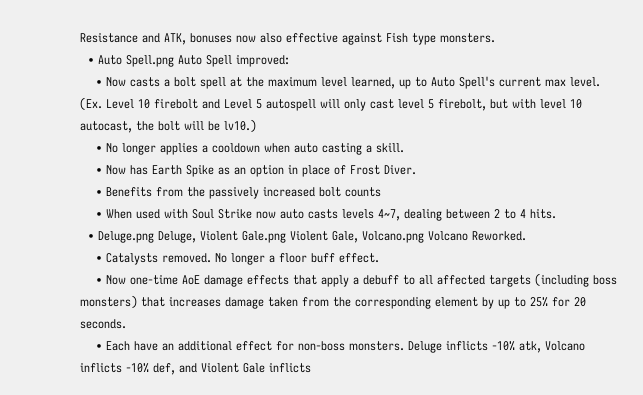Resistance and ATK, bonuses now also effective against Fish type monsters.
  • Auto Spell.png Auto Spell improved:
    • Now casts a bolt spell at the maximum level learned, up to Auto Spell's current max level. (Ex. Level 10 firebolt and Level 5 autospell will only cast level 5 firebolt, but with level 10 autocast, the bolt will be lv10.)
    • No longer applies a cooldown when auto casting a skill.
    • Now has Earth Spike as an option in place of Frost Diver.
    • Benefits from the passively increased bolt counts
    • When used with Soul Strike now auto casts levels 4~7, dealing between 2 to 4 hits.
  • Deluge.png Deluge, Violent Gale.png Violent Gale, Volcano.png Volcano Reworked.
    • Catalysts removed. No longer a floor buff effect.
    • Now one-time AoE damage effects that apply a debuff to all affected targets (including boss monsters) that increases damage taken from the corresponding element by up to 25% for 20 seconds.
    • Each have an additional effect for non-boss monsters. Deluge inflicts -10% atk, Volcano inflicts -10% def, and Violent Gale inflicts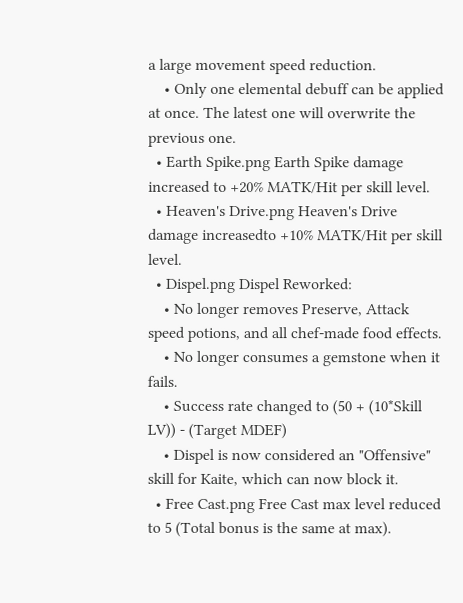a large movement speed reduction.
    • Only one elemental debuff can be applied at once. The latest one will overwrite the previous one.
  • Earth Spike.png Earth Spike damage increased to +20% MATK/Hit per skill level.
  • Heaven's Drive.png Heaven's Drive damage increasedto +10% MATK/Hit per skill level.
  • Dispel.png Dispel Reworked:
    • No longer removes Preserve, Attack speed potions, and all chef-made food effects.
    • No longer consumes a gemstone when it fails.
    • Success rate changed to (50 + (10*Skill LV)) - (Target MDEF)
    • Dispel is now considered an "Offensive" skill for Kaite, which can now block it.
  • Free Cast.png Free Cast max level reduced to 5 (Total bonus is the same at max).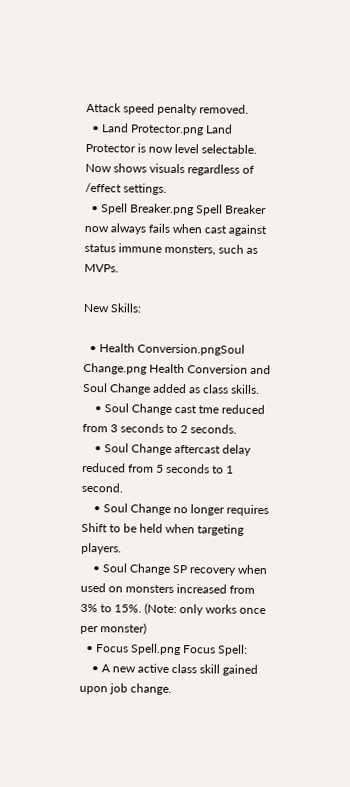Attack speed penalty removed.
  • Land Protector.png Land Protector is now level selectable. Now shows visuals regardless of /effect settings.
  • Spell Breaker.png Spell Breaker now always fails when cast against status immune monsters, such as MVPs.

New Skills:

  • Health Conversion.pngSoul Change.png Health Conversion and Soul Change added as class skills.
    • Soul Change cast tme reduced from 3 seconds to 2 seconds.
    • Soul Change aftercast delay reduced from 5 seconds to 1 second.
    • Soul Change no longer requires Shift to be held when targeting players.
    • Soul Change SP recovery when used on monsters increased from 3% to 15%. (Note: only works once per monster)
  • Focus Spell.png Focus Spell:
    • A new active class skill gained upon job change.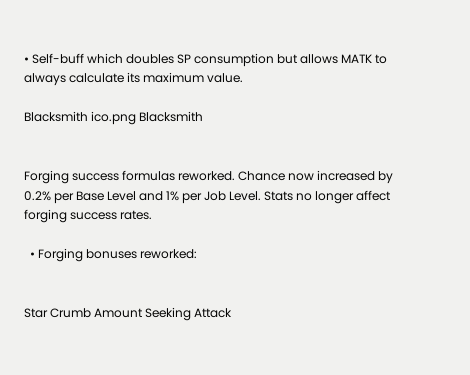• Self-buff which doubles SP consumption but allows MATK to always calculate its maximum value.

Blacksmith ico.png Blacksmith


Forging success formulas reworked. Chance now increased by 0.2% per Base Level and 1% per Job Level. Stats no longer affect forging success rates.

  • Forging bonuses reworked:


Star Crumb Amount Seeking Attack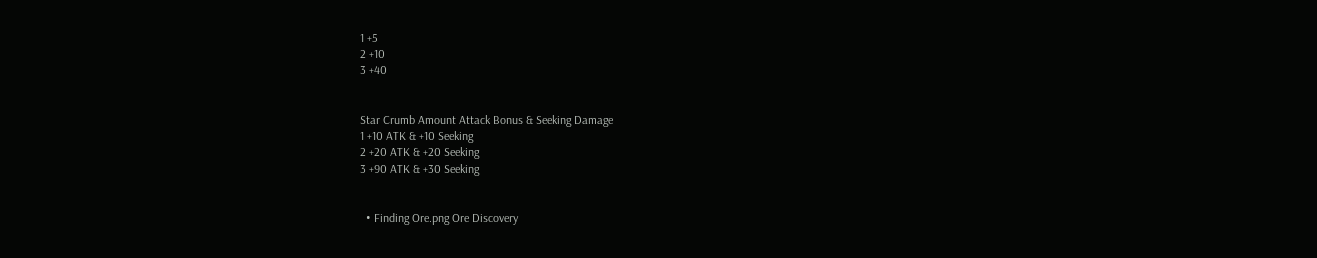1 +5
2 +10
3 +40


Star Crumb Amount Attack Bonus & Seeking Damage
1 +10 ATK & +10 Seeking
2 +20 ATK & +20 Seeking
3 +90 ATK & +30 Seeking


  • Finding Ore.png Ore Discovery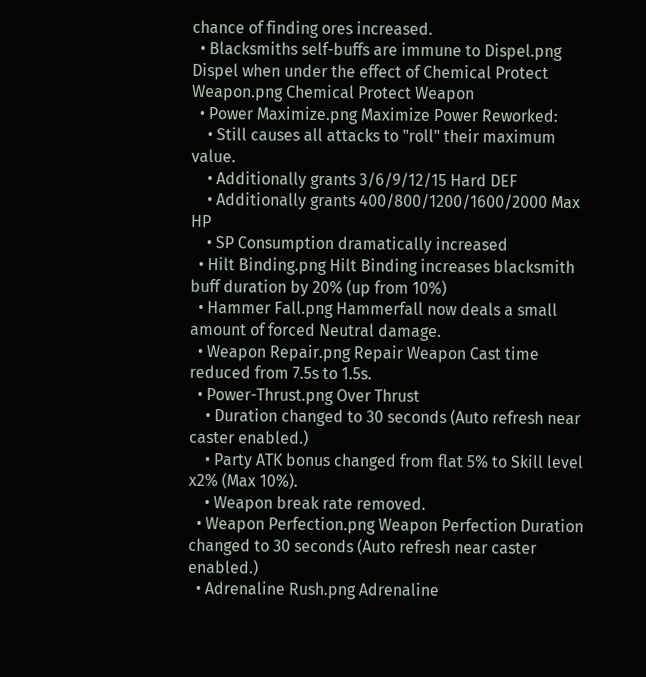chance of finding ores increased.
  • Blacksmiths self-buffs are immune to Dispel.png Dispel when under the effect of Chemical Protect Weapon.png Chemical Protect Weapon
  • Power Maximize.png Maximize Power Reworked:
    • Still causes all attacks to "roll" their maximum value.
    • Additionally grants 3/6/9/12/15 Hard DEF
    • Additionally grants 400/800/1200/1600/2000 Max HP
    • SP Consumption dramatically increased
  • Hilt Binding.png Hilt Binding increases blacksmith buff duration by 20% (up from 10%)
  • Hammer Fall.png Hammerfall now deals a small amount of forced Neutral damage.
  • Weapon Repair.png Repair Weapon Cast time reduced from 7.5s to 1.5s.
  • Power-Thrust.png Over Thrust
    • Duration changed to 30 seconds (Auto refresh near caster enabled.)
    • Party ATK bonus changed from flat 5% to Skill level x2% (Max 10%).
    • Weapon break rate removed.
  • Weapon Perfection.png Weapon Perfection Duration changed to 30 seconds (Auto refresh near caster enabled.)
  • Adrenaline Rush.png Adrenaline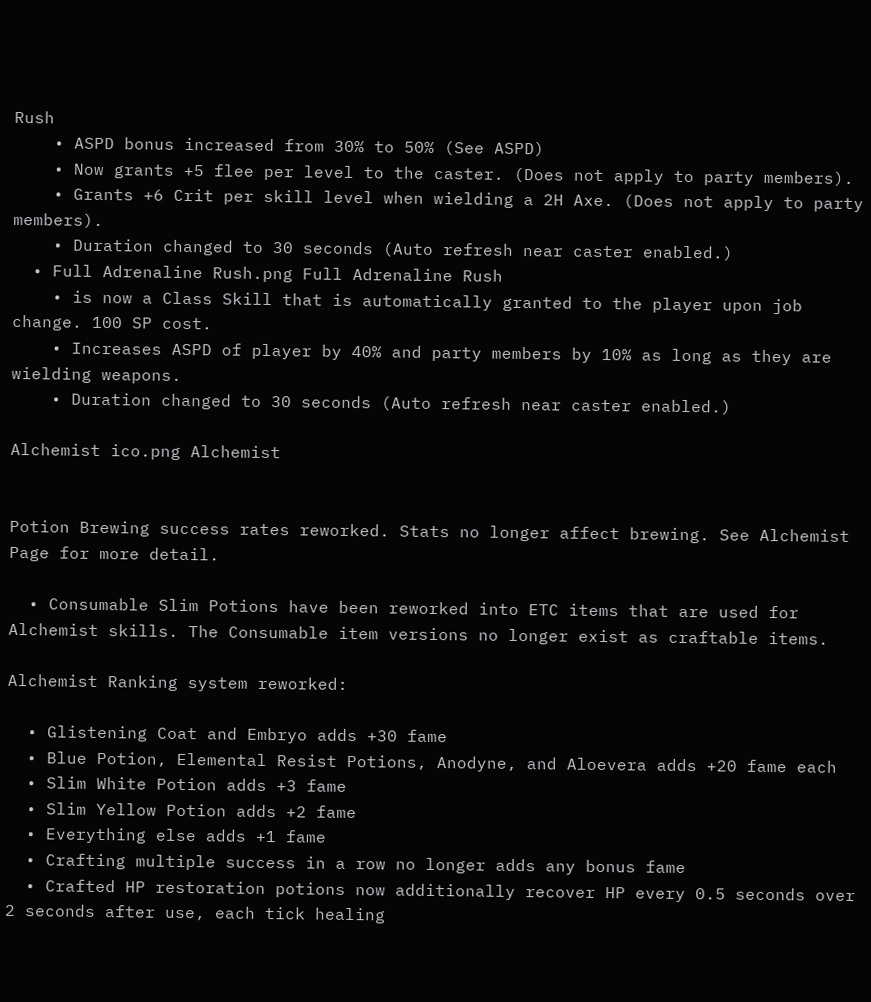Rush
    • ASPD bonus increased from 30% to 50% (See ASPD)
    • Now grants +5 flee per level to the caster. (Does not apply to party members).
    • Grants +6 Crit per skill level when wielding a 2H Axe. (Does not apply to party members).
    • Duration changed to 30 seconds (Auto refresh near caster enabled.)
  • Full Adrenaline Rush.png Full Adrenaline Rush
    • is now a Class Skill that is automatically granted to the player upon job change. 100 SP cost.
    • Increases ASPD of player by 40% and party members by 10% as long as they are wielding weapons.
    • Duration changed to 30 seconds (Auto refresh near caster enabled.)

Alchemist ico.png Alchemist


Potion Brewing success rates reworked. Stats no longer affect brewing. See Alchemist Page for more detail.

  • Consumable Slim Potions have been reworked into ETC items that are used for Alchemist skills. The Consumable item versions no longer exist as craftable items.

Alchemist Ranking system reworked:

  • Glistening Coat and Embryo adds +30 fame
  • Blue Potion, Elemental Resist Potions, Anodyne, and Aloevera adds +20 fame each
  • Slim White Potion adds +3 fame
  • Slim Yellow Potion adds +2 fame
  • Everything else adds +1 fame
  • Crafting multiple success in a row no longer adds any bonus fame
  • Crafted HP restoration potions now additionally recover HP every 0.5 seconds over 2 seconds after use, each tick healing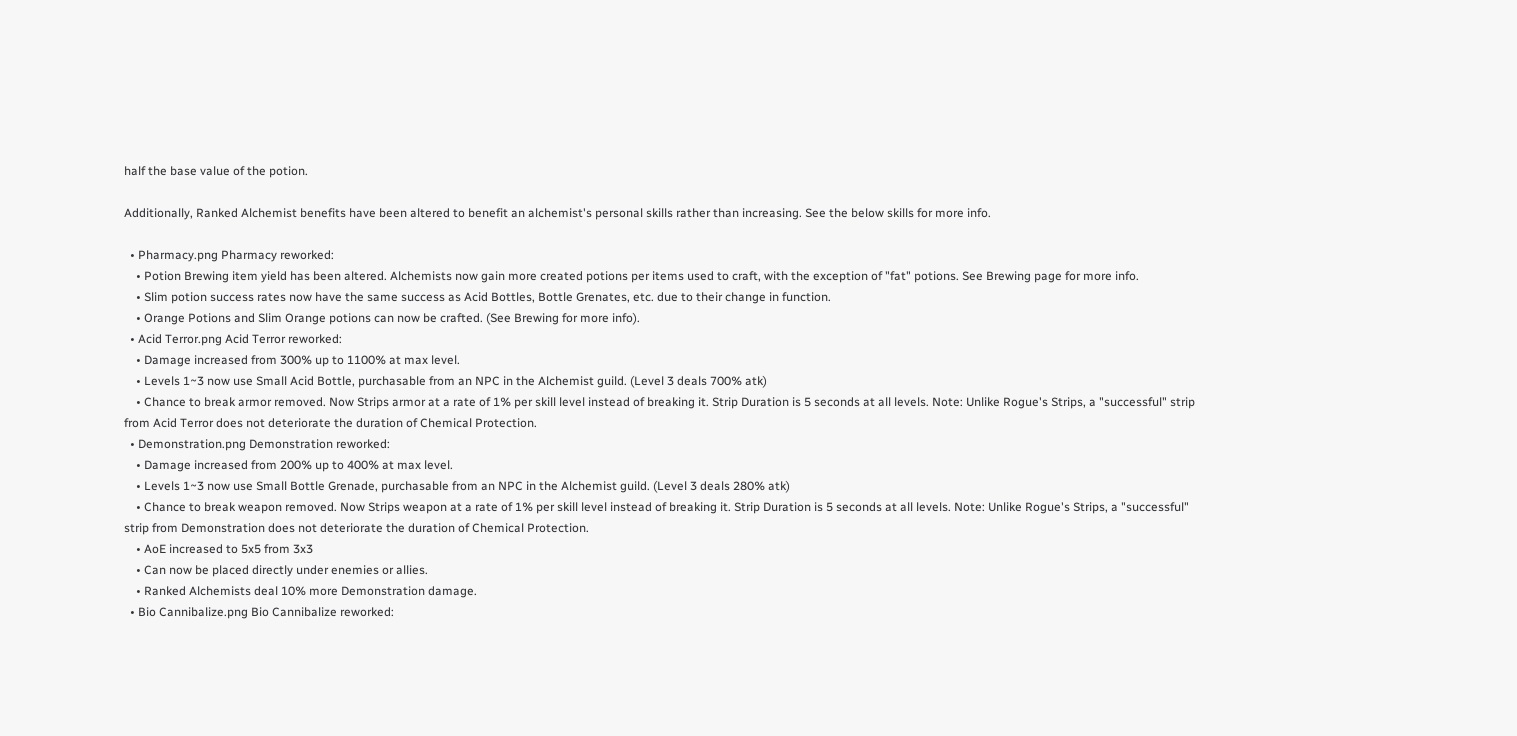half the base value of the potion.

Additionally, Ranked Alchemist benefits have been altered to benefit an alchemist's personal skills rather than increasing. See the below skills for more info.

  • Pharmacy.png Pharmacy reworked:
    • Potion Brewing item yield has been altered. Alchemists now gain more created potions per items used to craft, with the exception of "fat" potions. See Brewing page for more info.
    • Slim potion success rates now have the same success as Acid Bottles, Bottle Grenates, etc. due to their change in function.
    • Orange Potions and Slim Orange potions can now be crafted. (See Brewing for more info).
  • Acid Terror.png Acid Terror reworked:
    • Damage increased from 300% up to 1100% at max level.
    • Levels 1~3 now use Small Acid Bottle, purchasable from an NPC in the Alchemist guild. (Level 3 deals 700% atk)
    • Chance to break armor removed. Now Strips armor at a rate of 1% per skill level instead of breaking it. Strip Duration is 5 seconds at all levels. Note: Unlike Rogue's Strips, a "successful" strip from Acid Terror does not deteriorate the duration of Chemical Protection.
  • Demonstration.png Demonstration reworked:
    • Damage increased from 200% up to 400% at max level.
    • Levels 1~3 now use Small Bottle Grenade, purchasable from an NPC in the Alchemist guild. (Level 3 deals 280% atk)
    • Chance to break weapon removed. Now Strips weapon at a rate of 1% per skill level instead of breaking it. Strip Duration is 5 seconds at all levels. Note: Unlike Rogue's Strips, a "successful" strip from Demonstration does not deteriorate the duration of Chemical Protection.
    • AoE increased to 5x5 from 3x3
    • Can now be placed directly under enemies or allies.
    • Ranked Alchemists deal 10% more Demonstration damage.
  • Bio Cannibalize.png Bio Cannibalize reworked: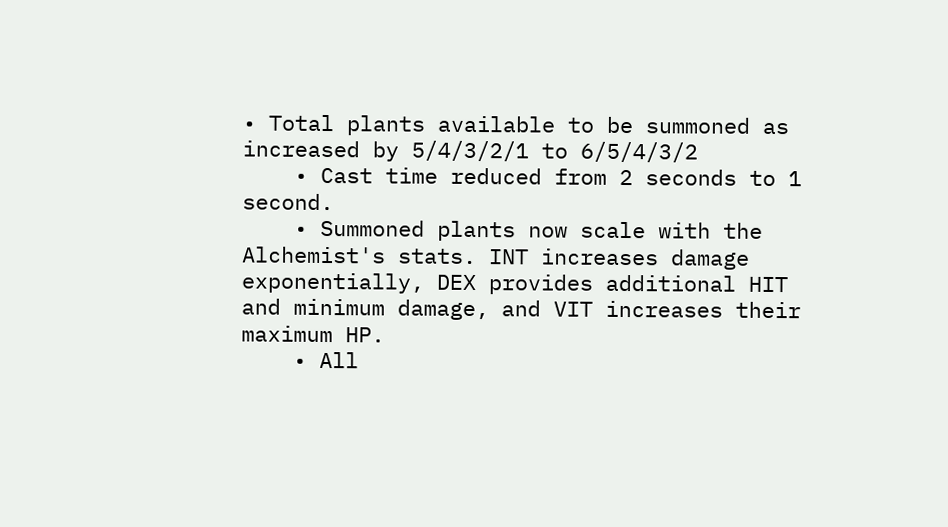• Total plants available to be summoned as increased by 5/4/3/2/1 to 6/5/4/3/2
    • Cast time reduced from 2 seconds to 1 second.
    • Summoned plants now scale with the Alchemist's stats. INT increases damage exponentially, DEX provides additional HIT and minimum damage, and VIT increases their maximum HP.
    • All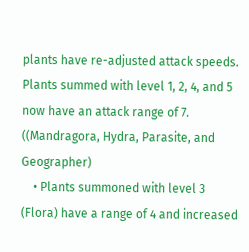plants have re-adjusted attack speeds. Plants summed with level 1, 2, 4, and 5 now have an attack range of 7. ((Mandragora, Hydra, Parasite, and Geographer)
    • Plants summoned with level 3 (Flora) have a range of 4 and increased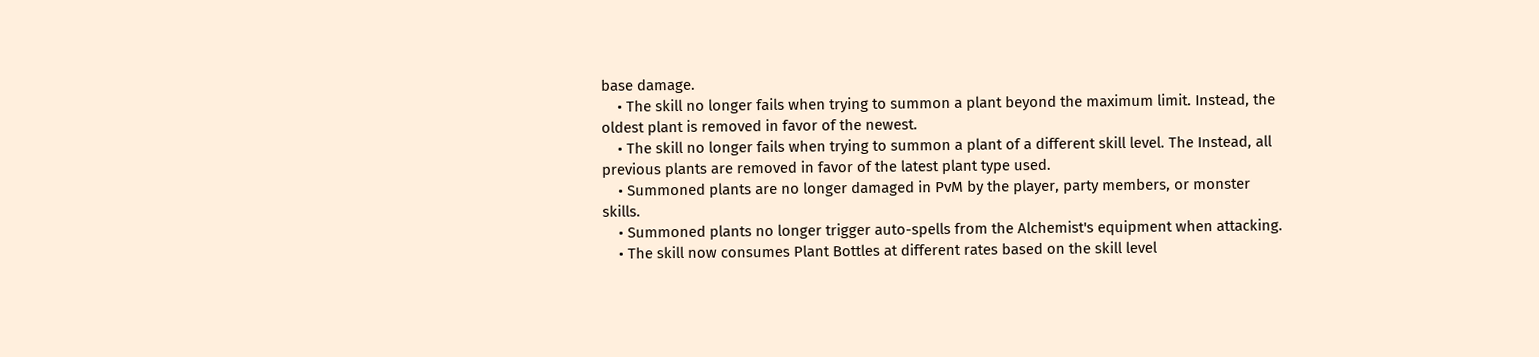base damage.
    • The skill no longer fails when trying to summon a plant beyond the maximum limit. Instead, the oldest plant is removed in favor of the newest.
    • The skill no longer fails when trying to summon a plant of a different skill level. The Instead, all previous plants are removed in favor of the latest plant type used.
    • Summoned plants are no longer damaged in PvM by the player, party members, or monster skills.
    • Summoned plants no longer trigger auto-spells from the Alchemist's equipment when attacking.
    • The skill now consumes Plant Bottles at different rates based on the skill level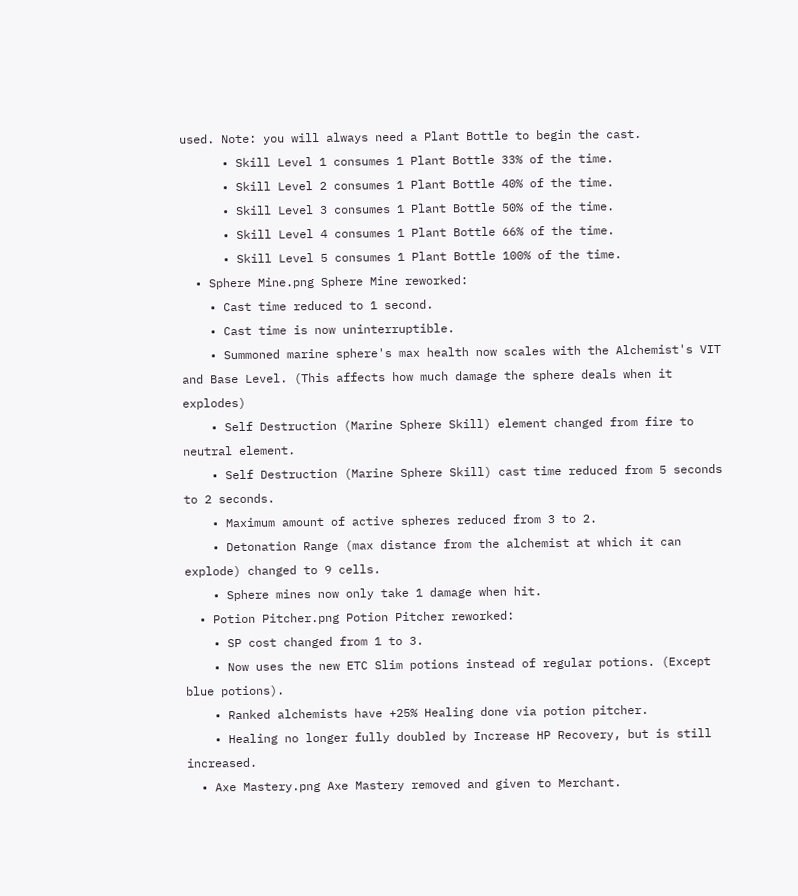used. Note: you will always need a Plant Bottle to begin the cast.
      • Skill Level 1 consumes 1 Plant Bottle 33% of the time.
      • Skill Level 2 consumes 1 Plant Bottle 40% of the time.
      • Skill Level 3 consumes 1 Plant Bottle 50% of the time.
      • Skill Level 4 consumes 1 Plant Bottle 66% of the time.
      • Skill Level 5 consumes 1 Plant Bottle 100% of the time.
  • Sphere Mine.png Sphere Mine reworked:
    • Cast time reduced to 1 second.
    • Cast time is now uninterruptible.
    • Summoned marine sphere's max health now scales with the Alchemist's VIT and Base Level. (This affects how much damage the sphere deals when it explodes)
    • Self Destruction (Marine Sphere Skill) element changed from fire to neutral element.
    • Self Destruction (Marine Sphere Skill) cast time reduced from 5 seconds to 2 seconds.
    • Maximum amount of active spheres reduced from 3 to 2.
    • Detonation Range (max distance from the alchemist at which it can explode) changed to 9 cells.
    • Sphere mines now only take 1 damage when hit.
  • Potion Pitcher.png Potion Pitcher reworked:
    • SP cost changed from 1 to 3.
    • Now uses the new ETC Slim potions instead of regular potions. (Except blue potions).
    • Ranked alchemists have +25% Healing done via potion pitcher.
    • Healing no longer fully doubled by Increase HP Recovery, but is still increased.
  • Axe Mastery.png Axe Mastery removed and given to Merchant.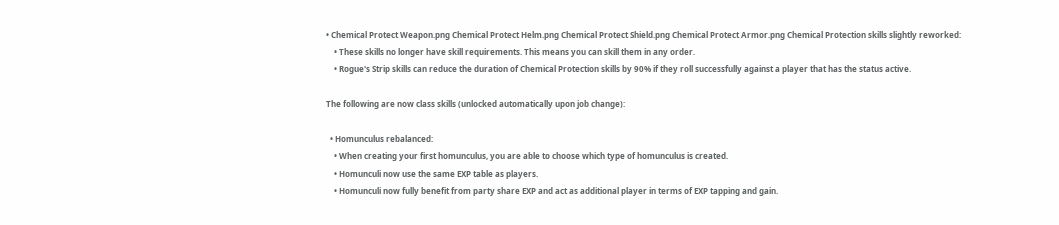• Chemical Protect Weapon.png Chemical Protect Helm.png Chemical Protect Shield.png Chemical Protect Armor.png Chemical Protection skills slightly reworked:
    • These skills no longer have skill requirements. This means you can skill them in any order.
    • Rogue's Strip skills can reduce the duration of Chemical Protection skills by 90% if they roll successfully against a player that has the status active.

The following are now class skills (unlocked automatically upon job change):

  • Homunculus rebalanced:
    • When creating your first homunculus, you are able to choose which type of homunculus is created.
    • Homunculi now use the same EXP table as players.
    • Homunculi now fully benefit from party share EXP and act as additional player in terms of EXP tapping and gain.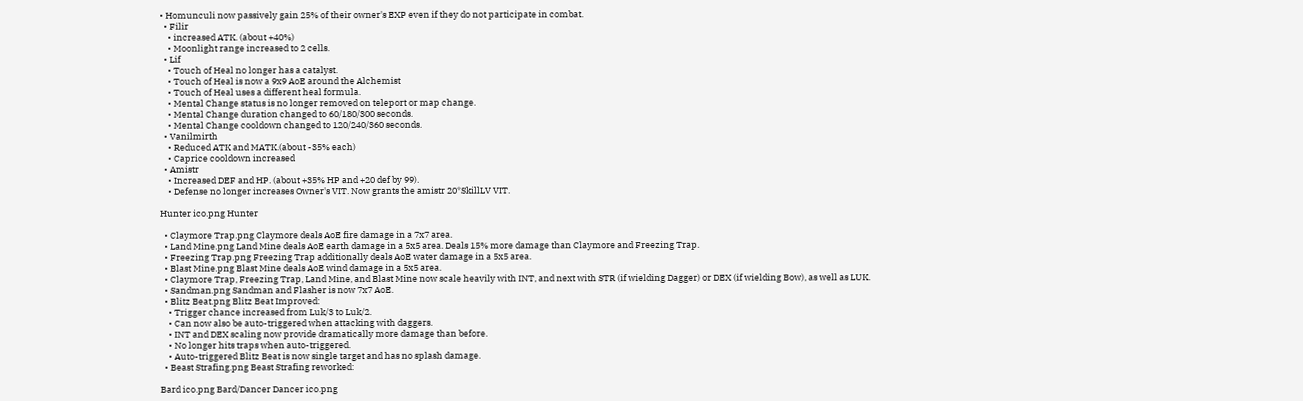• Homunculi now passively gain 25% of their owner's EXP even if they do not participate in combat.
  • Filir
    • increased ATK. (about +40%)
    • Moonlight range increased to 2 cells.
  • Lif
    • Touch of Heal no longer has a catalyst.
    • Touch of Heal is now a 9x9 AoE around the Alchemist
    • Touch of Heal uses a different heal formula.
    • Mental Change status is no longer removed on teleport or map change.
    • Mental Change duration changed to 60/180/300 seconds.
    • Mental Change cooldown changed to 120/240/360 seconds.
  • Vanilmirth
    • Reduced ATK and MATK.(about -35% each)
    • Caprice cooldown increased
  • Amistr
    • Increased DEF and HP. (about +35% HP and +20 def by 99).
    • Defense no longer increases Owner's VIT. Now grants the amistr 20*SkillLV VIT.

Hunter ico.png Hunter

  • Claymore Trap.png Claymore deals AoE fire damage in a 7x7 area.
  • Land Mine.png Land Mine deals AoE earth damage in a 5x5 area. Deals 15% more damage than Claymore and Freezing Trap.
  • Freezing Trap.png Freezing Trap additionally deals AoE water damage in a 5x5 area.
  • Blast Mine.png Blast Mine deals AoE wind damage in a 5x5 area.
  • Claymore Trap, Freezing Trap, Land Mine, and Blast Mine now scale heavily with INT, and next with STR (if wielding Dagger) or DEX (if wielding Bow), as well as LUK.
  • Sandman.png Sandman and Flasher is now 7x7 AoE.
  • Blitz Beat.png Blitz Beat Improved:
    • Trigger chance increased from Luk/3 to Luk/2.
    • Can now also be auto-triggered when attacking with daggers.
    • INT and DEX scaling now provide dramatically more damage than before.
    • No longer hits traps when auto-triggered.
    • Auto-triggered Blitz Beat is now single target and has no splash damage.
  • Beast Strafing.png Beast Strafing reworked:

Bard ico.png Bard/Dancer Dancer ico.png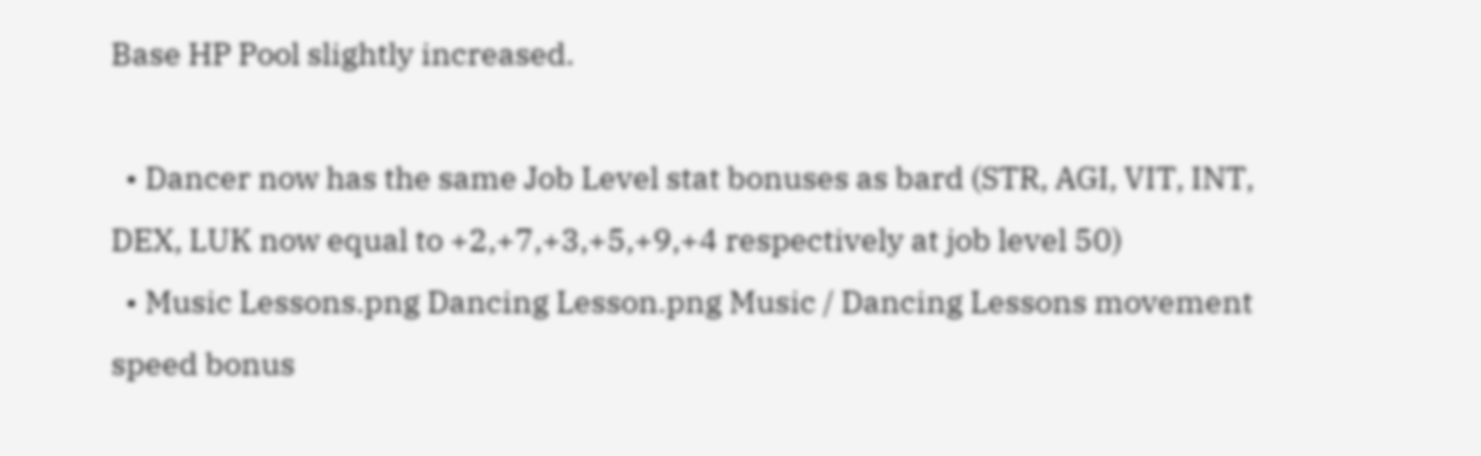Base HP Pool slightly increased.

  • Dancer now has the same Job Level stat bonuses as bard (STR, AGI, VIT, INT, DEX, LUK now equal to +2,+7,+3,+5,+9,+4 respectively at job level 50)
  • Music Lessons.png Dancing Lesson.png Music / Dancing Lessons movement speed bonus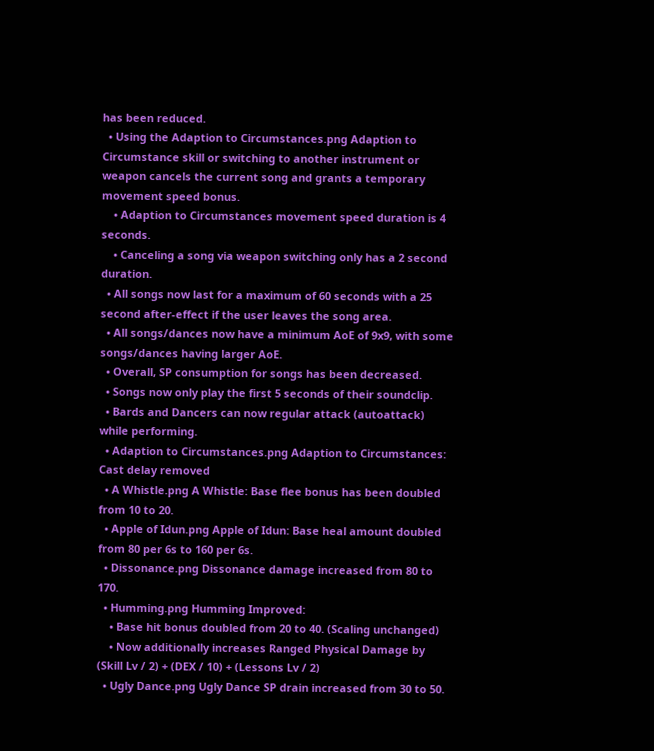has been reduced.
  • Using the Adaption to Circumstances.png Adaption to Circumstance skill or switching to another instrument or weapon cancels the current song and grants a temporary movement speed bonus.
    • Adaption to Circumstances movement speed duration is 4 seconds.
    • Canceling a song via weapon switching only has a 2 second duration.
  • All songs now last for a maximum of 60 seconds with a 25 second after-effect if the user leaves the song area.
  • All songs/dances now have a minimum AoE of 9x9, with some songs/dances having larger AoE.
  • Overall, SP consumption for songs has been decreased.
  • Songs now only play the first 5 seconds of their soundclip.
  • Bards and Dancers can now regular attack (autoattack) while performing.
  • Adaption to Circumstances.png Adaption to Circumstances: Cast delay removed
  • A Whistle.png A Whistle: Base flee bonus has been doubled from 10 to 20.
  • Apple of Idun.png Apple of Idun: Base heal amount doubled from 80 per 6s to 160 per 6s.
  • Dissonance.png Dissonance damage increased from 80 to 170.
  • Humming.png Humming Improved:
    • Base hit bonus doubled from 20 to 40. (Scaling unchanged)
    • Now additionally increases Ranged Physical Damage by (Skill Lv / 2) + (DEX / 10) + (Lessons Lv / 2)
  • Ugly Dance.png Ugly Dance SP drain increased from 30 to 50.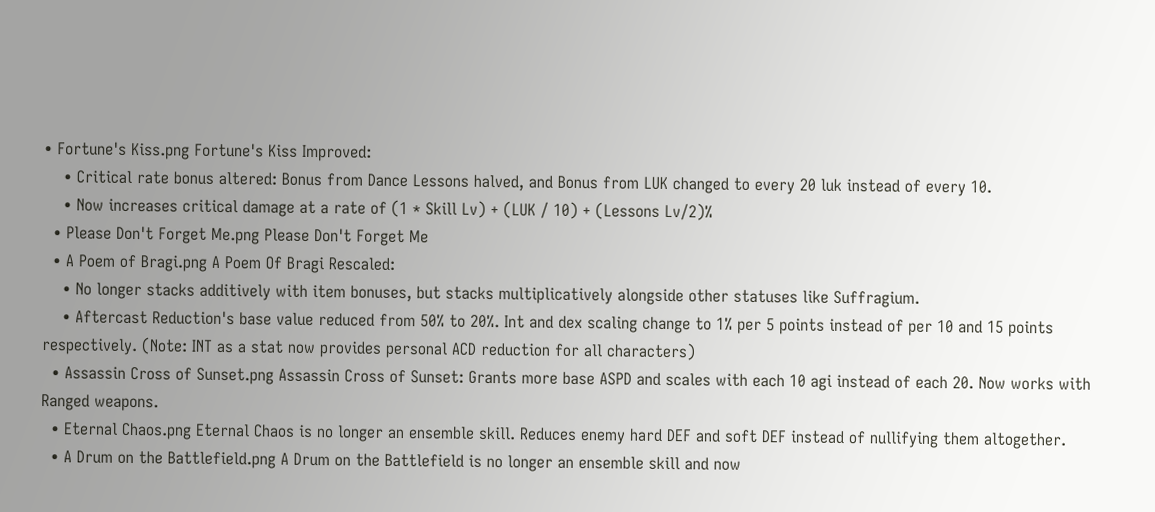• Fortune's Kiss.png Fortune's Kiss Improved:
    • Critical rate bonus altered: Bonus from Dance Lessons halved, and Bonus from LUK changed to every 20 luk instead of every 10.
    • Now increases critical damage at a rate of (1 * Skill Lv) + (LUK / 10) + (Lessons Lv/2)%
  • Please Don't Forget Me.png Please Don't Forget Me
  • A Poem of Bragi.png A Poem Of Bragi Rescaled:
    • No longer stacks additively with item bonuses, but stacks multiplicatively alongside other statuses like Suffragium.
    • Aftercast Reduction's base value reduced from 50% to 20%. Int and dex scaling change to 1% per 5 points instead of per 10 and 15 points respectively. (Note: INT as a stat now provides personal ACD reduction for all characters)
  • Assassin Cross of Sunset.png Assassin Cross of Sunset: Grants more base ASPD and scales with each 10 agi instead of each 20. Now works with Ranged weapons.
  • Eternal Chaos.png Eternal Chaos is no longer an ensemble skill. Reduces enemy hard DEF and soft DEF instead of nullifying them altogether.
  • A Drum on the Battlefield.png A Drum on the Battlefield is no longer an ensemble skill and now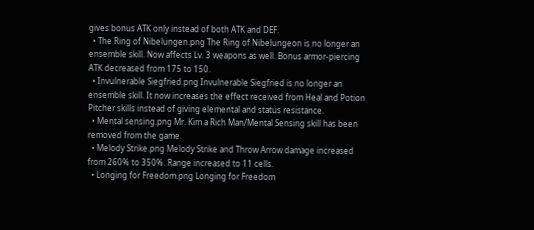gives bonus ATK only instead of both ATK and DEF.
  • The Ring of Nibelungen.png The Ring of Nibelungeon is no longer an ensemble skill. Now affects Lv. 3 weapons as well. Bonus armor-piercing ATK decreased from 175 to 150.
  • Invulnerable Siegfried.png Invulnerable Siegfried is no longer an ensemble skill. It now increases the effect received from Heal and Potion Pitcher skills instead of giving elemental and status resistance.
  • Mental sensing.png Mr. Kim a Rich Man/Mental Sensing skill has been removed from the game.
  • Melody Strike.png Melody Strike and Throw Arrow damage increased from 260% to 350%. Range increased to 11 cells.
  • Longing for Freedom.png Longing for Freedom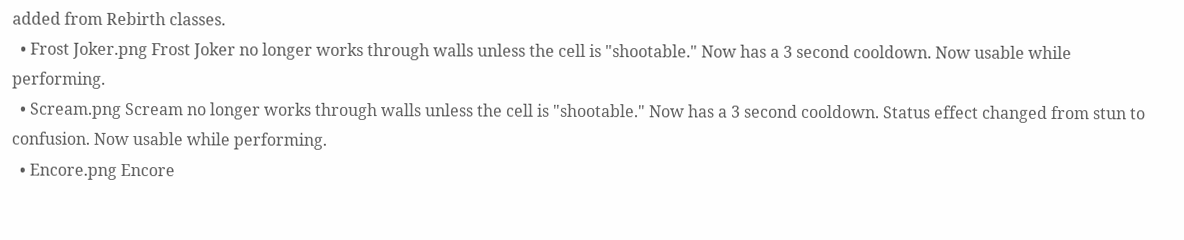added from Rebirth classes.
  • Frost Joker.png Frost Joker no longer works through walls unless the cell is "shootable." Now has a 3 second cooldown. Now usable while performing.
  • Scream.png Scream no longer works through walls unless the cell is "shootable." Now has a 3 second cooldown. Status effect changed from stun to confusion. Now usable while performing.
  • Encore.png Encore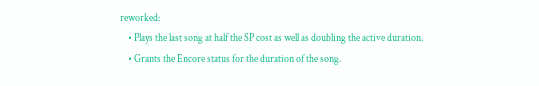reworked:
    • Plays the last song at half the SP cost as well as doubling the active duration.
    • Grants the Encore status for the duration of the song.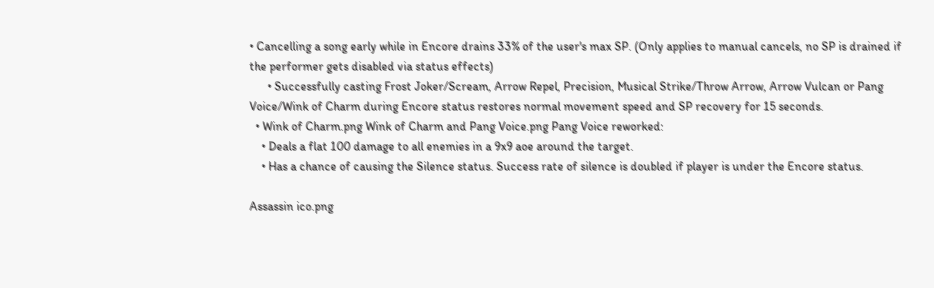• Cancelling a song early while in Encore drains 33% of the user's max SP. (Only applies to manual cancels, no SP is drained if the performer gets disabled via status effects)
      • Successfully casting Frost Joker/Scream, Arrow Repel, Precision, Musical Strike/Throw Arrow, Arrow Vulcan or Pang Voice/Wink of Charm during Encore status restores normal movement speed and SP recovery for 15 seconds.
  • Wink of Charm.png Wink of Charm and Pang Voice.png Pang Voice reworked:
    • Deals a flat 100 damage to all enemies in a 9x9 aoe around the target.
    • Has a chance of causing the Silence status. Success rate of silence is doubled if player is under the Encore status.

Assassin ico.png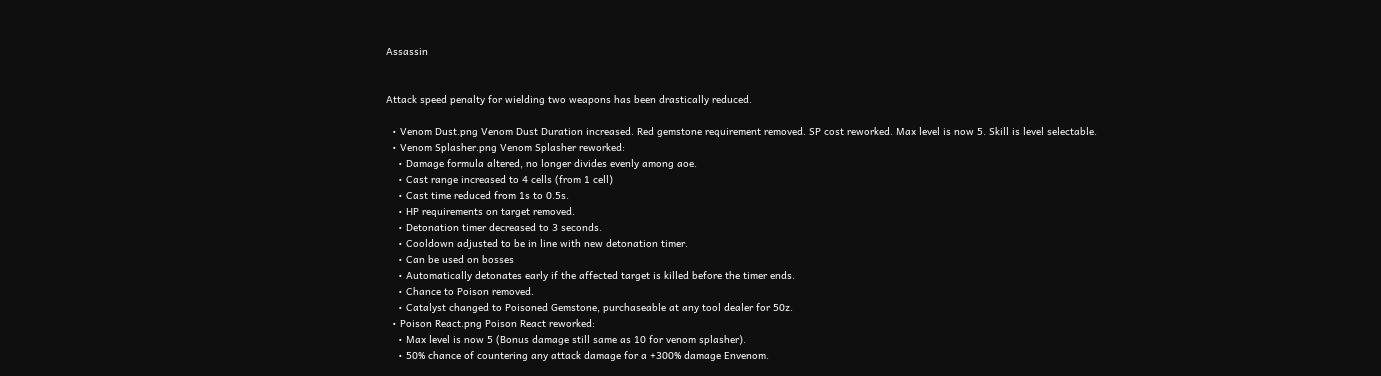Assassin


Attack speed penalty for wielding two weapons has been drastically reduced.

  • Venom Dust.png Venom Dust Duration increased. Red gemstone requirement removed. SP cost reworked. Max level is now 5. Skill is level selectable.
  • Venom Splasher.png Venom Splasher reworked:
    • Damage formula altered, no longer divides evenly among aoe.
    • Cast range increased to 4 cells (from 1 cell)
    • Cast time reduced from 1s to 0.5s.
    • HP requirements on target removed.
    • Detonation timer decreased to 3 seconds.
    • Cooldown adjusted to be in line with new detonation timer.
    • Can be used on bosses
    • Automatically detonates early if the affected target is killed before the timer ends.
    • Chance to Poison removed.
    • Catalyst changed to Poisoned Gemstone, purchaseable at any tool dealer for 50z.
  • Poison React.png Poison React reworked:
    • Max level is now 5 (Bonus damage still same as 10 for venom splasher).
    • 50% chance of countering any attack damage for a +300% damage Envenom.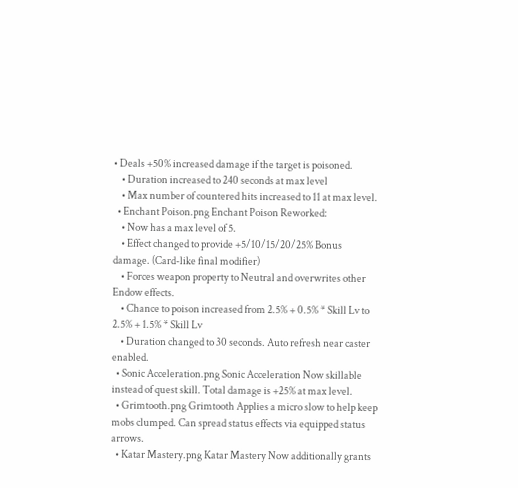• Deals +50% increased damage if the target is poisoned.
    • Duration increased to 240 seconds at max level
    • Max number of countered hits increased to 11 at max level.
  • Enchant Poison.png Enchant Poison Reworked:
    • Now has a max level of 5.
    • Effect changed to provide +5/10/15/20/25% Bonus damage. (Card-like final modifier)
    • Forces weapon property to Neutral and overwrites other Endow effects.
    • Chance to poison increased from 2.5% + 0.5% * Skill Lv to 2.5% + 1.5% * Skill Lv
    • Duration changed to 30 seconds. Auto refresh near caster enabled.
  • Sonic Acceleration.png Sonic Acceleration Now skillable instead of quest skill. Total damage is +25% at max level.
  • Grimtooth.png Grimtooth Applies a micro slow to help keep mobs clumped. Can spread status effects via equipped status arrows.
  • Katar Mastery.png Katar Mastery Now additionally grants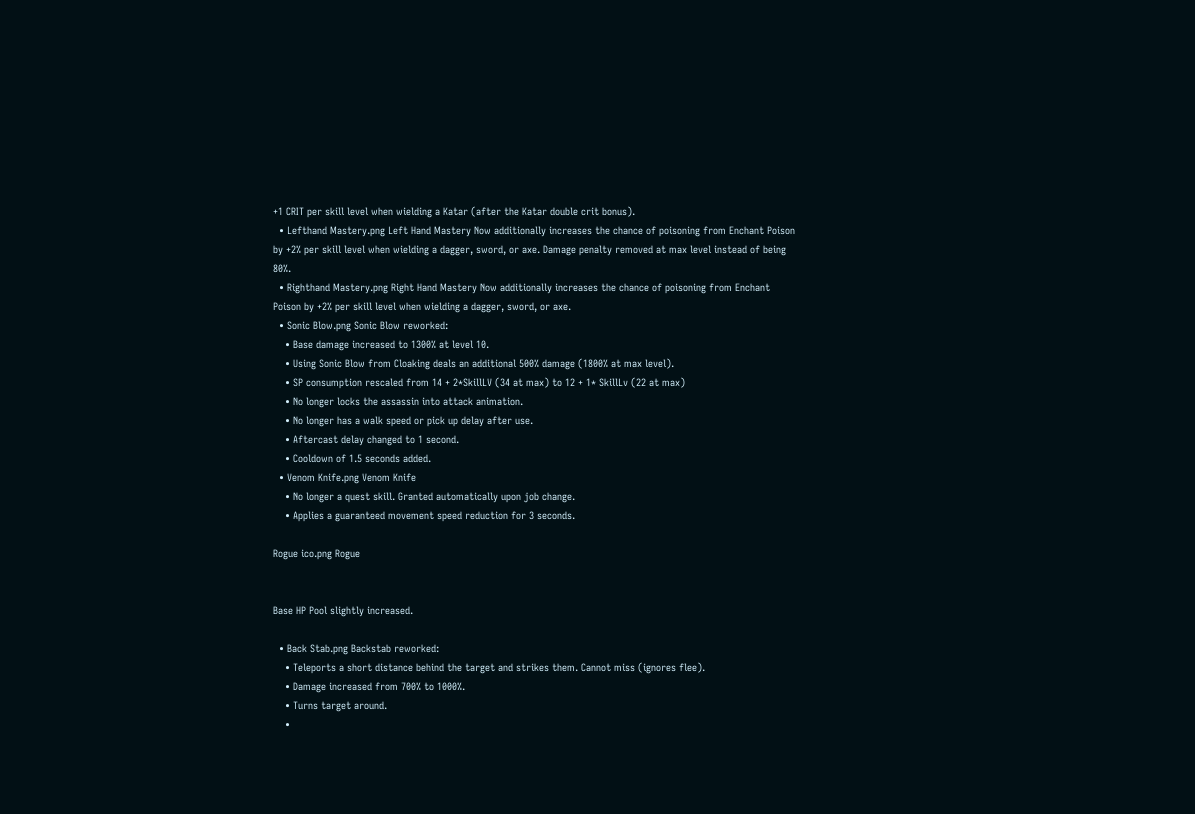+1 CRIT per skill level when wielding a Katar (after the Katar double crit bonus).
  • Lefthand Mastery.png Left Hand Mastery Now additionally increases the chance of poisoning from Enchant Poison by +2% per skill level when wielding a dagger, sword, or axe. Damage penalty removed at max level instead of being 80%.
  • Righthand Mastery.png Right Hand Mastery Now additionally increases the chance of poisoning from Enchant Poison by +2% per skill level when wielding a dagger, sword, or axe.
  • Sonic Blow.png Sonic Blow reworked:
    • Base damage increased to 1300% at level 10.
    • Using Sonic Blow from Cloaking deals an additional 500% damage (1800% at max level).
    • SP consumption rescaled from 14 + 2*SkillLV (34 at max) to 12 + 1* SkillLv (22 at max)
    • No longer locks the assassin into attack animation.
    • No longer has a walk speed or pick up delay after use.
    • Aftercast delay changed to 1 second.
    • Cooldown of 1.5 seconds added.
  • Venom Knife.png Venom Knife
    • No longer a quest skill. Granted automatically upon job change.
    • Applies a guaranteed movement speed reduction for 3 seconds.

Rogue ico.png Rogue


Base HP Pool slightly increased.

  • Back Stab.png Backstab reworked:
    • Teleports a short distance behind the target and strikes them. Cannot miss (ignores flee).
    • Damage increased from 700% to 1000%.
    • Turns target around.
    •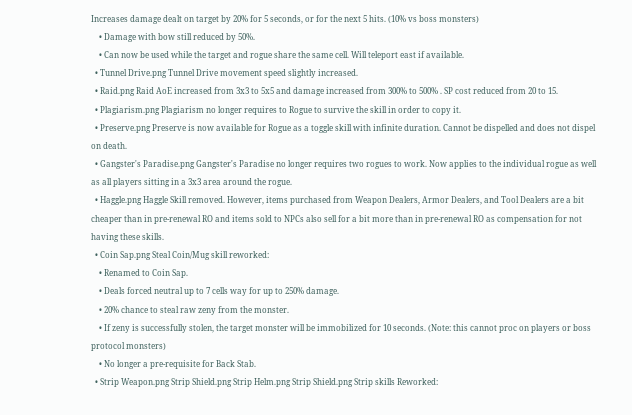Increases damage dealt on target by 20% for 5 seconds, or for the next 5 hits. (10% vs boss monsters)
    • Damage with bow still reduced by 50%.
    • Can now be used while the target and rogue share the same cell. Will teleport east if available.
  • Tunnel Drive.png Tunnel Drive movement speed slightly increased.
  • Raid.png Raid AoE increased from 3x3 to 5x5 and damage increased from 300% to 500% . SP cost reduced from 20 to 15.
  • Plagiarism.png Plagiarism no longer requires to Rogue to survive the skill in order to copy it.
  • Preserve.png Preserve is now available for Rogue as a toggle skill with infinite duration. Cannot be dispelled and does not dispel on death.
  • Gangster's Paradise.png Gangster's Paradise no longer requires two rogues to work. Now applies to the individual rogue as well as all players sitting in a 3x3 area around the rogue.
  • Haggle.png Haggle Skill removed. However, items purchased from Weapon Dealers, Armor Dealers, and Tool Dealers are a bit cheaper than in pre-renewal RO and items sold to NPCs also sell for a bit more than in pre-renewal RO as compensation for not having these skills.
  • Coin Sap.png Steal Coin/Mug skill reworked:
    • Renamed to Coin Sap.
    • Deals forced neutral up to 7 cells way for up to 250% damage.
    • 20% chance to steal raw zeny from the monster.
    • If zeny is successfully stolen, the target monster will be immobilized for 10 seconds. (Note: this cannot proc on players or boss protocol monsters)
    • No longer a pre-requisite for Back Stab.
  • Strip Weapon.png Strip Shield.png Strip Helm.png Strip Shield.png Strip skills Reworked: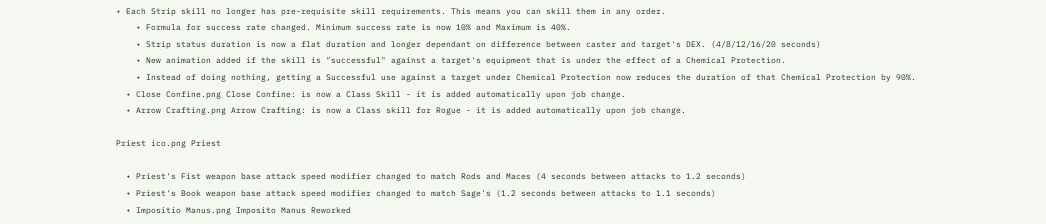• Each Strip skill no longer has pre-requisite skill requirements. This means you can skill them in any order.
    • Formula for success rate changed. Minimum success rate is now 10% and Maximum is 40%.
    • Strip status duration is now a flat duration and longer dependant on difference between caster and target's DEX. (4/8/12/16/20 seconds)
    • New animation added if the skill is "successful" against a target's equipment that is under the effect of a Chemical Protection.
    • Instead of doing nothing, getting a Successful use against a target under Chemical Protection now reduces the duration of that Chemical Protection by 90%.
  • Close Confine.png Close Confine: is now a Class Skill - it is added automatically upon job change.
  • Arrow Crafting.png Arrow Crafting: is now a Class skill for Rogue - it is added automatically upon job change.

Priest ico.png Priest

  • Priest's Fist weapon base attack speed modifier changed to match Rods and Maces (4 seconds between attacks to 1.2 seconds)
  • Priest's Book weapon base attack speed modifier changed to match Sage's (1.2 seconds between attacks to 1.1 seconds)
  • Impositio Manus.png Imposito Manus Reworked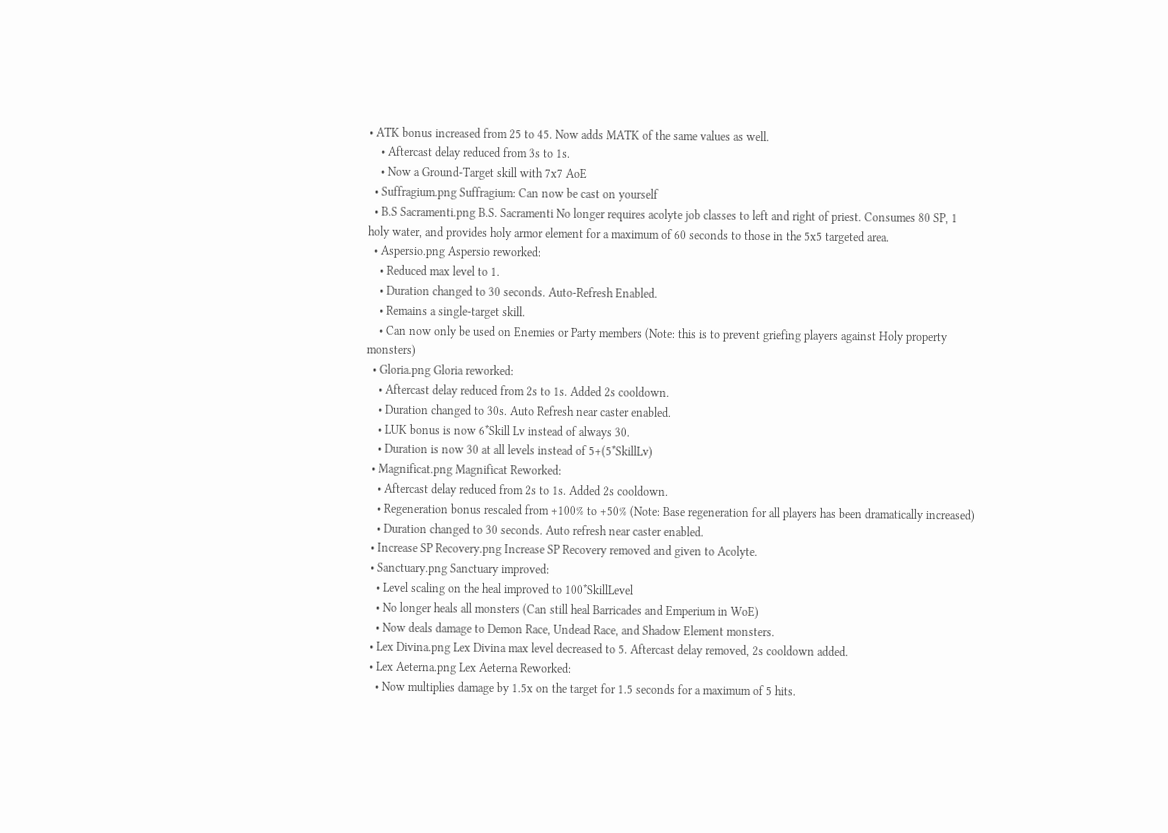• ATK bonus increased from 25 to 45. Now adds MATK of the same values as well.
    • Aftercast delay reduced from 3s to 1s.
    • Now a Ground-Target skill with 7x7 AoE
  • Suffragium.png Suffragium: Can now be cast on yourself
  • B.S Sacramenti.png B.S. Sacramenti No longer requires acolyte job classes to left and right of priest. Consumes 80 SP, 1 holy water, and provides holy armor element for a maximum of 60 seconds to those in the 5x5 targeted area.
  • Aspersio.png Aspersio reworked:
    • Reduced max level to 1.
    • Duration changed to 30 seconds. Auto-Refresh Enabled.
    • Remains a single-target skill.
    • Can now only be used on Enemies or Party members (Note: this is to prevent griefing players against Holy property monsters)
  • Gloria.png Gloria reworked:
    • Aftercast delay reduced from 2s to 1s. Added 2s cooldown.
    • Duration changed to 30s. Auto Refresh near caster enabled.
    • LUK bonus is now 6*Skill Lv instead of always 30.
    • Duration is now 30 at all levels instead of 5+(5*SkillLv)
  • Magnificat.png Magnificat Reworked:
    • Aftercast delay reduced from 2s to 1s. Added 2s cooldown.
    • Regeneration bonus rescaled from +100% to +50% (Note: Base regeneration for all players has been dramatically increased)
    • Duration changed to 30 seconds. Auto refresh near caster enabled.
  • Increase SP Recovery.png Increase SP Recovery removed and given to Acolyte.
  • Sanctuary.png Sanctuary improved:
    • Level scaling on the heal improved to 100*SkillLevel
    • No longer heals all monsters (Can still heal Barricades and Emperium in WoE)
    • Now deals damage to Demon Race, Undead Race, and Shadow Element monsters.
  • Lex Divina.png Lex Divina max level decreased to 5. Aftercast delay removed, 2s cooldown added.
  • Lex Aeterna.png Lex Aeterna Reworked:
    • Now multiplies damage by 1.5x on the target for 1.5 seconds for a maximum of 5 hits.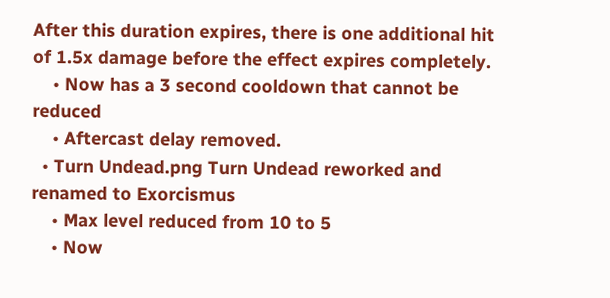After this duration expires, there is one additional hit of 1.5x damage before the effect expires completely.
    • Now has a 3 second cooldown that cannot be reduced
    • Aftercast delay removed.
  • Turn Undead.png Turn Undead reworked and renamed to Exorcismus
    • Max level reduced from 10 to 5
    • Now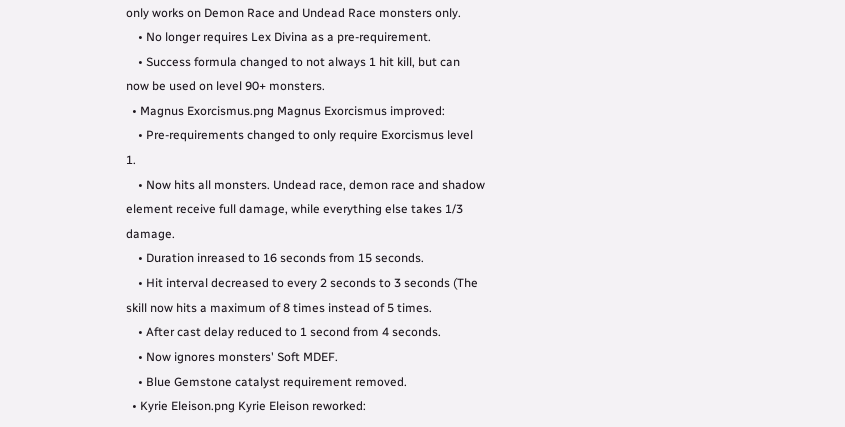only works on Demon Race and Undead Race monsters only.
    • No longer requires Lex Divina as a pre-requirement.
    • Success formula changed to not always 1 hit kill, but can now be used on level 90+ monsters.
  • Magnus Exorcismus.png Magnus Exorcismus improved:
    • Pre-requirements changed to only require Exorcismus level 1.
    • Now hits all monsters. Undead race, demon race and shadow element receive full damage, while everything else takes 1/3 damage.
    • Duration inreased to 16 seconds from 15 seconds.
    • Hit interval decreased to every 2 seconds to 3 seconds (The skill now hits a maximum of 8 times instead of 5 times.
    • After cast delay reduced to 1 second from 4 seconds.
    • Now ignores monsters' Soft MDEF.
    • Blue Gemstone catalyst requirement removed.
  • Kyrie Eleison.png Kyrie Eleison reworked: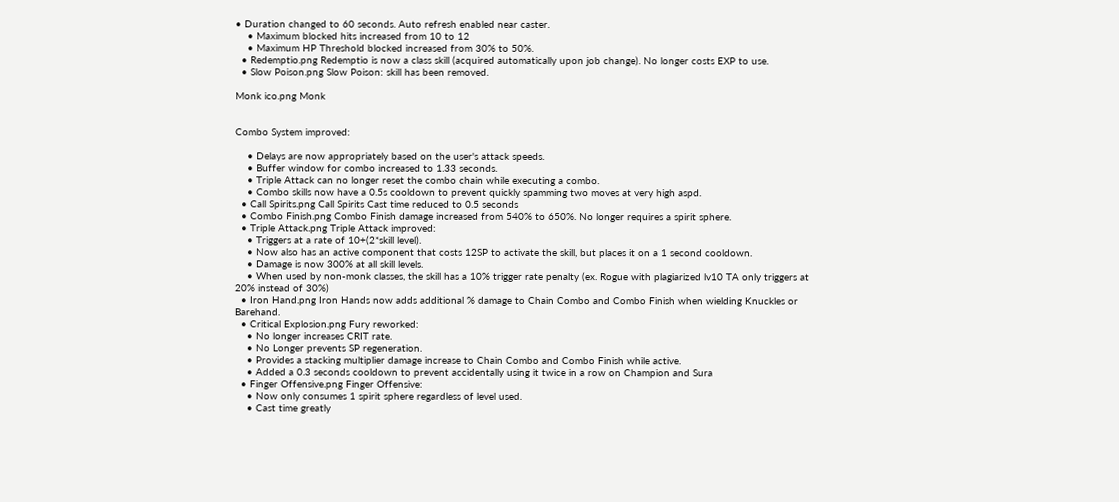• Duration changed to 60 seconds. Auto refresh enabled near caster.
    • Maximum blocked hits increased from 10 to 12
    • Maximum HP Threshold blocked increased from 30% to 50%.
  • Redemptio.png Redemptio is now a class skill (acquired automatically upon job change). No longer costs EXP to use.
  • Slow Poison.png Slow Poison: skill has been removed.

Monk ico.png Monk


Combo System improved:

    • Delays are now appropriately based on the user's attack speeds.
    • Buffer window for combo increased to 1.33 seconds.
    • Triple Attack can no longer reset the combo chain while executing a combo.
    • Combo skills now have a 0.5s cooldown to prevent quickly spamming two moves at very high aspd.
  • Call Spirits.png Call Spirits Cast time reduced to 0.5 seconds
  • Combo Finish.png Combo Finish damage increased from 540% to 650%. No longer requires a spirit sphere.
  • Triple Attack.png Triple Attack improved:
    • Triggers at a rate of 10+(2*skill level).
    • Now also has an active component that costs 12SP to activate the skill, but places it on a 1 second cooldown.
    • Damage is now 300% at all skill levels.
    • When used by non-monk classes, the skill has a 10% trigger rate penalty (ex. Rogue with plagiarized lv10 TA only triggers at 20% instead of 30%)
  • Iron Hand.png Iron Hands now adds additional % damage to Chain Combo and Combo Finish when wielding Knuckles or Barehand.
  • Critical Explosion.png Fury reworked:
    • No longer increases CRIT rate.
    • No Longer prevents SP regeneration.
    • Provides a stacking multiplier damage increase to Chain Combo and Combo Finish while active.
    • Added a 0.3 seconds cooldown to prevent accidentally using it twice in a row on Champion and Sura
  • Finger Offensive.png Finger Offensive:
    • Now only consumes 1 spirit sphere regardless of level used.
    • Cast time greatly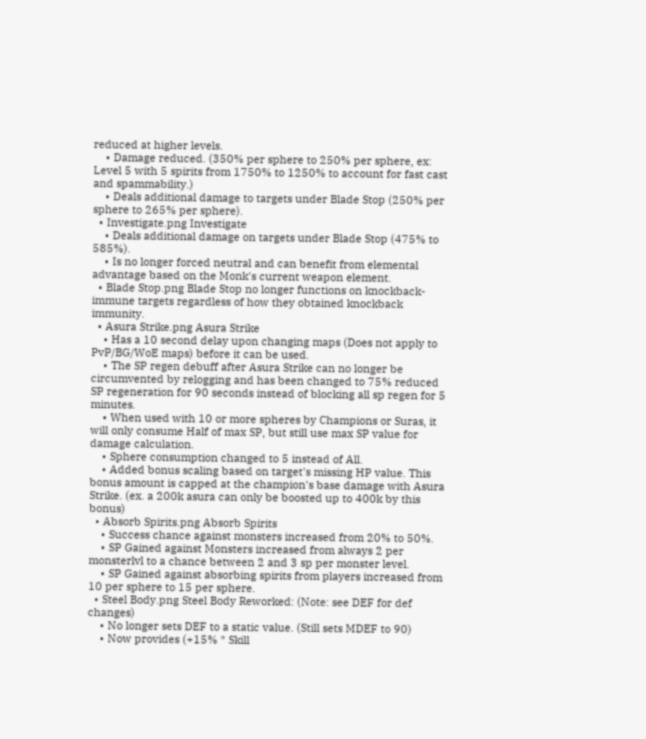reduced at higher levels.
    • Damage reduced. (350% per sphere to 250% per sphere, ex: Level 5 with 5 spirits from 1750% to 1250% to account for fast cast and spammability.)
    • Deals additional damage to targets under Blade Stop (250% per sphere to 265% per sphere).
  • Investigate.png Investigate
    • Deals additional damage on targets under Blade Stop (475% to 585%).
    • Is no longer forced neutral and can benefit from elemental advantage based on the Monk's current weapon element.
  • Blade Stop.png Blade Stop no longer functions on knockback-immune targets regardless of how they obtained knockback immunity.
  • Asura Strike.png Asura Strike
    • Has a 10 second delay upon changing maps (Does not apply to PvP/BG/WoE maps) before it can be used.
    • The SP regen debuff after Asura Strike can no longer be circumvented by relogging and has been changed to 75% reduced SP regeneration for 90 seconds instead of blocking all sp regen for 5 minutes.
    • When used with 10 or more spheres by Champions or Suras, it will only consume Half of max SP, but still use max SP value for damage calculation.
    • Sphere consumption changed to 5 instead of All.
    • Added bonus scaling based on target's missing HP value. This bonus amount is capped at the champion's base damage with Asura Strike. (ex. a 200k asura can only be boosted up to 400k by this bonus)
  • Absorb Spirits.png Absorb Spirits
    • Success chance against monsters increased from 20% to 50%.
    • SP Gained against Monsters increased from always 2 per monsterlvl to a chance between 2 and 3 sp per monster level.
    • SP Gained against absorbing spirits from players increased from 10 per sphere to 15 per sphere.
  • Steel Body.png Steel Body Reworked: (Note: see DEF for def changes)
    • No longer sets DEF to a static value. (Still sets MDEF to 90)
    • Now provides (+15% * Skill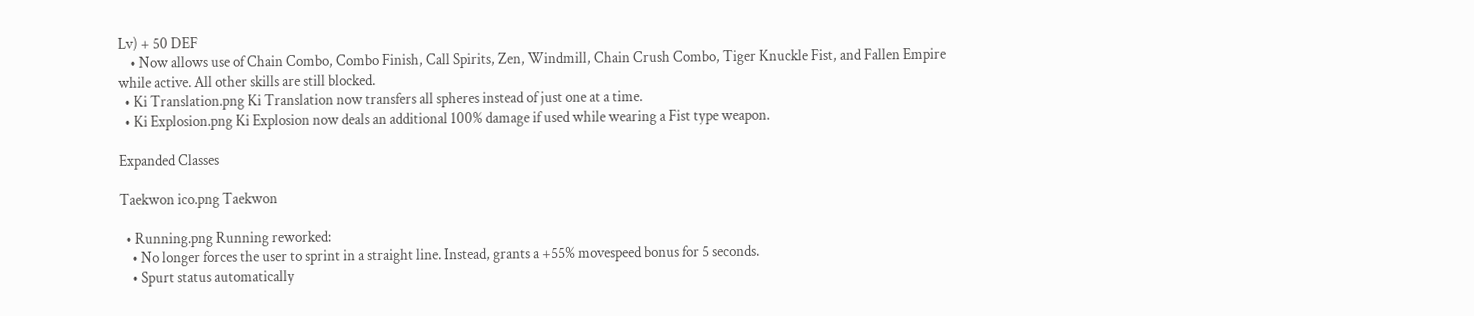Lv) + 50 DEF
    • Now allows use of Chain Combo, Combo Finish, Call Spirits, Zen, Windmill, Chain Crush Combo, Tiger Knuckle Fist, and Fallen Empire while active. All other skills are still blocked.
  • Ki Translation.png Ki Translation now transfers all spheres instead of just one at a time.
  • Ki Explosion.png Ki Explosion now deals an additional 100% damage if used while wearing a Fist type weapon.

Expanded Classes

Taekwon ico.png Taekwon

  • Running.png Running reworked:
    • No longer forces the user to sprint in a straight line. Instead, grants a +55% movespeed bonus for 5 seconds.
    • Spurt status automatically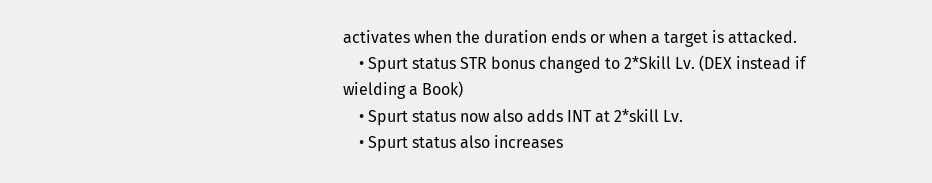activates when the duration ends or when a target is attacked.
    • Spurt status STR bonus changed to 2*Skill Lv. (DEX instead if wielding a Book)
    • Spurt status now also adds INT at 2*skill Lv.
    • Spurt status also increases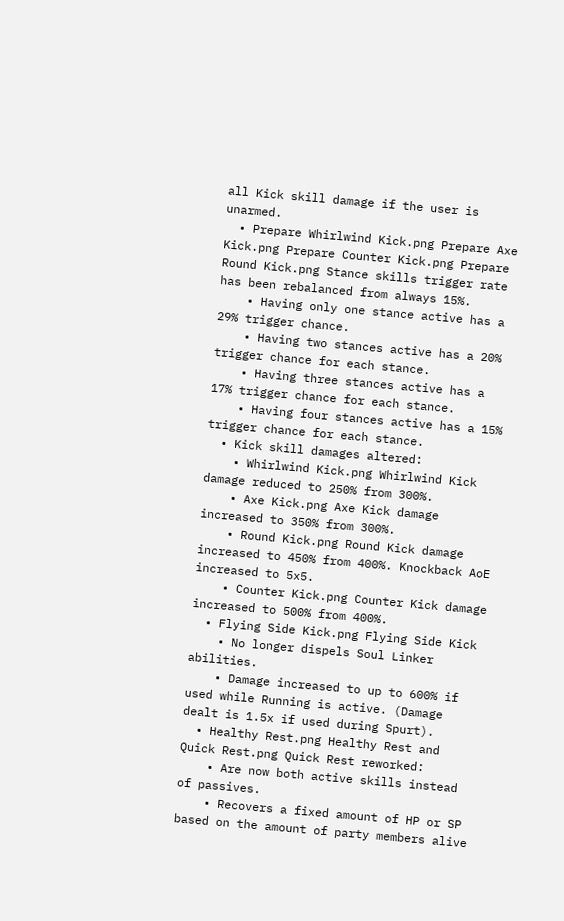all Kick skill damage if the user is unarmed.
  • Prepare Whirlwind Kick.png Prepare Axe Kick.png Prepare Counter Kick.png Prepare Round Kick.png Stance skills trigger rate has been rebalanced from always 15%.
    • Having only one stance active has a 29% trigger chance.
    • Having two stances active has a 20% trigger chance for each stance.
    • Having three stances active has a 17% trigger chance for each stance.
    • Having four stances active has a 15% trigger chance for each stance.
  • Kick skill damages altered:
    • Whirlwind Kick.png Whirlwind Kick damage reduced to 250% from 300%.
    • Axe Kick.png Axe Kick damage increased to 350% from 300%.
    • Round Kick.png Round Kick damage increased to 450% from 400%. Knockback AoE increased to 5x5.
    • Counter Kick.png Counter Kick damage increased to 500% from 400%.
  • Flying Side Kick.png Flying Side Kick
    • No longer dispels Soul Linker abilities.
    • Damage increased to up to 600% if used while Running is active. (Damage dealt is 1.5x if used during Spurt).
  • Healthy Rest.png Healthy Rest and Quick Rest.png Quick Rest reworked:
    • Are now both active skills instead of passives.
    • Recovers a fixed amount of HP or SP based on the amount of party members alive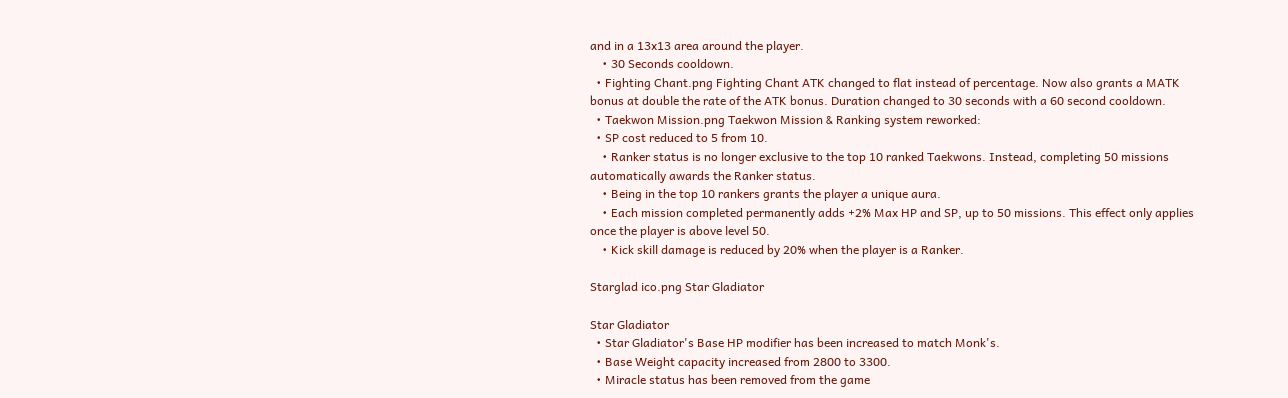and in a 13x13 area around the player.
    • 30 Seconds cooldown.
  • Fighting Chant.png Fighting Chant ATK changed to flat instead of percentage. Now also grants a MATK bonus at double the rate of the ATK bonus. Duration changed to 30 seconds with a 60 second cooldown.
  • Taekwon Mission.png Taekwon Mission & Ranking system reworked:
  • SP cost reduced to 5 from 10.
    • Ranker status is no longer exclusive to the top 10 ranked Taekwons. Instead, completing 50 missions automatically awards the Ranker status.
    • Being in the top 10 rankers grants the player a unique aura.
    • Each mission completed permanently adds +2% Max HP and SP, up to 50 missions. This effect only applies once the player is above level 50.
    • Kick skill damage is reduced by 20% when the player is a Ranker.

Starglad ico.png Star Gladiator

Star Gladiator
  • Star Gladiator's Base HP modifier has been increased to match Monk's.
  • Base Weight capacity increased from 2800 to 3300.
  • Miracle status has been removed from the game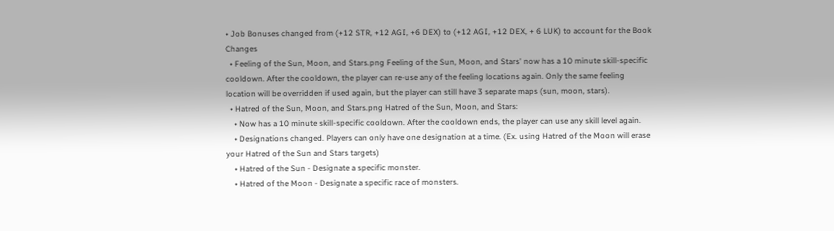• Job Bonuses changed from (+12 STR, +12 AGI, +6 DEX) to (+12 AGI, +12 DEX, + 6 LUK) to account for the Book Changes
  • Feeling of the Sun, Moon, and Stars.png Feeling of the Sun, Moon, and Stars' now has a 10 minute skill-specific cooldown. After the cooldown, the player can re-use any of the feeling locations again. Only the same feeling location will be overridden if used again, but the player can still have 3 separate maps (sun, moon, stars).
  • Hatred of the Sun, Moon, and Stars.png Hatred of the Sun, Moon, and Stars:
    • Now has a 10 minute skill-specific cooldown. After the cooldown ends, the player can use any skill level again.
    • Designations changed. Players can only have one designation at a time. (Ex. using Hatred of the Moon will erase your Hatred of the Sun and Stars targets)
    • Hatred of the Sun - Designate a specific monster.
    • Hatred of the Moon - Designate a specific race of monsters.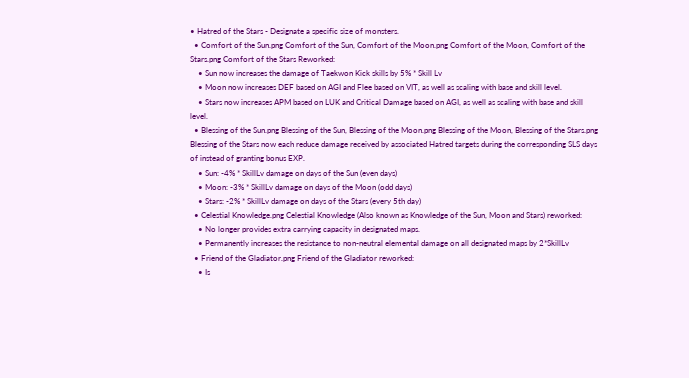• Hatred of the Stars - Designate a specific size of monsters.
  • Comfort of the Sun.png Comfort of the Sun, Comfort of the Moon.png Comfort of the Moon, Comfort of the Stars.png Comfort of the Stars Reworked:
    • Sun now increases the damage of Taekwon Kick skills by 5% * Skill Lv
    • Moon now increases DEF based on AGI and Flee based on VIT, as well as scaling with base and skill level.
    • Stars now increases APM based on LUK and Critical Damage based on AGI, as well as scaling with base and skill level.
  • Blessing of the Sun.png Blessing of the Sun, Blessing of the Moon.png Blessing of the Moon, Blessing of the Stars.png Blessing of the Stars now each reduce damage received by associated Hatred targets during the corresponding SLS days of instead of granting bonus EXP.
    • Sun: -4% * SkillLv damage on days of the Sun (even days)
    • Moon: -3% * SkillLv damage on days of the Moon (odd days)
    • Stars: -2% * SkillLv damage on days of the Stars (every 5th day)
  • Celestial Knowledge.png Celestial Knowledge (Also known as Knowledge of the Sun, Moon and Stars) reworked:
    • No longer provides extra carrying capacity in designated maps.
    • Permanently increases the resistance to non-neutral elemental damage on all designated maps by 2*SkillLv
  • Friend of the Gladiator.png Friend of the Gladiator reworked:
    • Is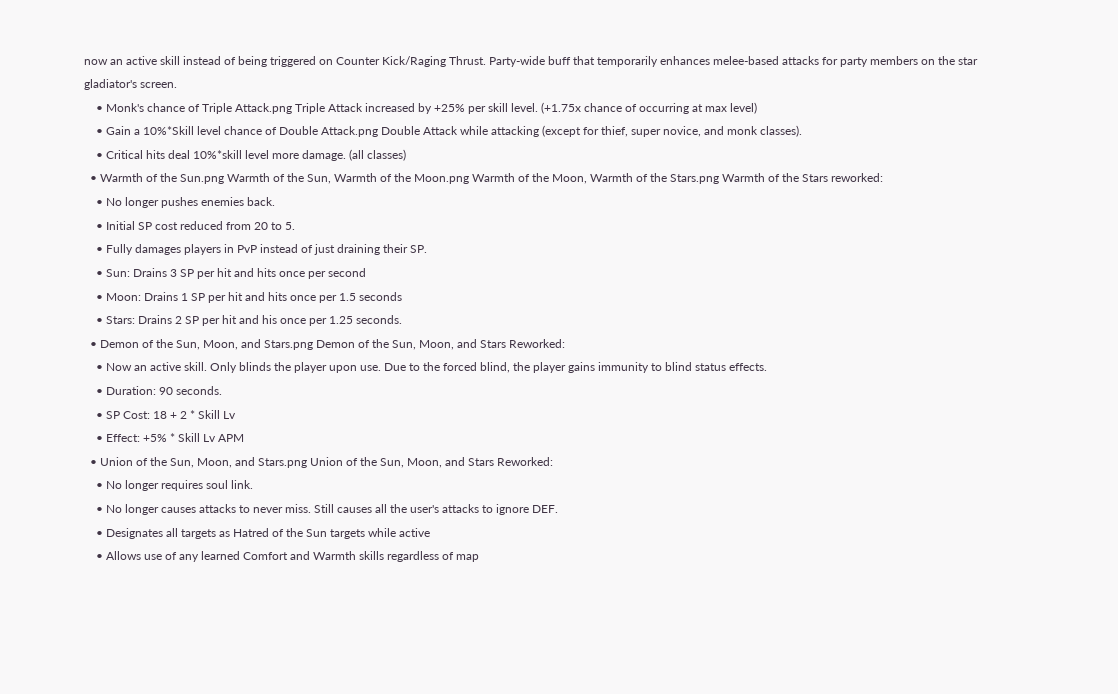now an active skill instead of being triggered on Counter Kick/Raging Thrust. Party-wide buff that temporarily enhances melee-based attacks for party members on the star gladiator's screen.
    • Monk's chance of Triple Attack.png Triple Attack increased by +25% per skill level. (+1.75x chance of occurring at max level)
    • Gain a 10%*Skill level chance of Double Attack.png Double Attack while attacking (except for thief, super novice, and monk classes).
    • Critical hits deal 10%*skill level more damage. (all classes)
  • Warmth of the Sun.png Warmth of the Sun, Warmth of the Moon.png Warmth of the Moon, Warmth of the Stars.png Warmth of the Stars reworked:
    • No longer pushes enemies back.
    • Initial SP cost reduced from 20 to 5.
    • Fully damages players in PvP instead of just draining their SP.
    • Sun: Drains 3 SP per hit and hits once per second
    • Moon: Drains 1 SP per hit and hits once per 1.5 seconds
    • Stars: Drains 2 SP per hit and his once per 1.25 seconds.
  • Demon of the Sun, Moon, and Stars.png Demon of the Sun, Moon, and Stars Reworked:
    • Now an active skill. Only blinds the player upon use. Due to the forced blind, the player gains immunity to blind status effects.
    • Duration: 90 seconds.
    • SP Cost: 18 + 2 * Skill Lv
    • Effect: +5% * Skill Lv APM
  • Union of the Sun, Moon, and Stars.png Union of the Sun, Moon, and Stars Reworked:
    • No longer requires soul link.
    • No longer causes attacks to never miss. Still causes all the user's attacks to ignore DEF.
    • Designates all targets as Hatred of the Sun targets while active
    • Allows use of any learned Comfort and Warmth skills regardless of map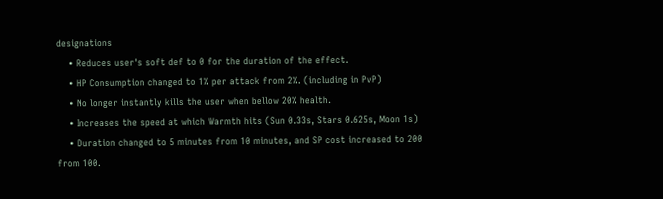designations
    • Reduces user's soft def to 0 for the duration of the effect.
    • HP Consumption changed to 1% per attack from 2%. (including in PvP)
    • No longer instantly kills the user when bellow 20% health.
    • Increases the speed at which Warmth hits (Sun 0.33s, Stars 0.625s, Moon 1s)
    • Duration changed to 5 minutes from 10 minutes, and SP cost increased to 200 from 100.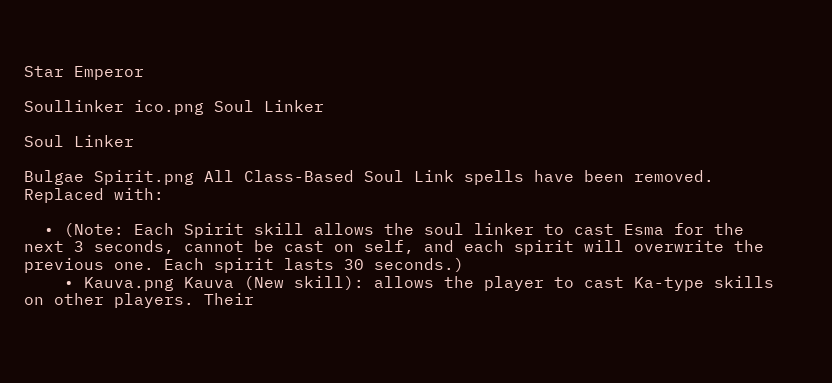Star Emperor

Soullinker ico.png Soul Linker

Soul Linker

Bulgae Spirit.png All Class-Based Soul Link spells have been removed. Replaced with:

  • (Note: Each Spirit skill allows the soul linker to cast Esma for the next 3 seconds, cannot be cast on self, and each spirit will overwrite the previous one. Each spirit lasts 30 seconds.)
    • Kauva.png Kauva (New skill): allows the player to cast Ka-type skills on other players. Their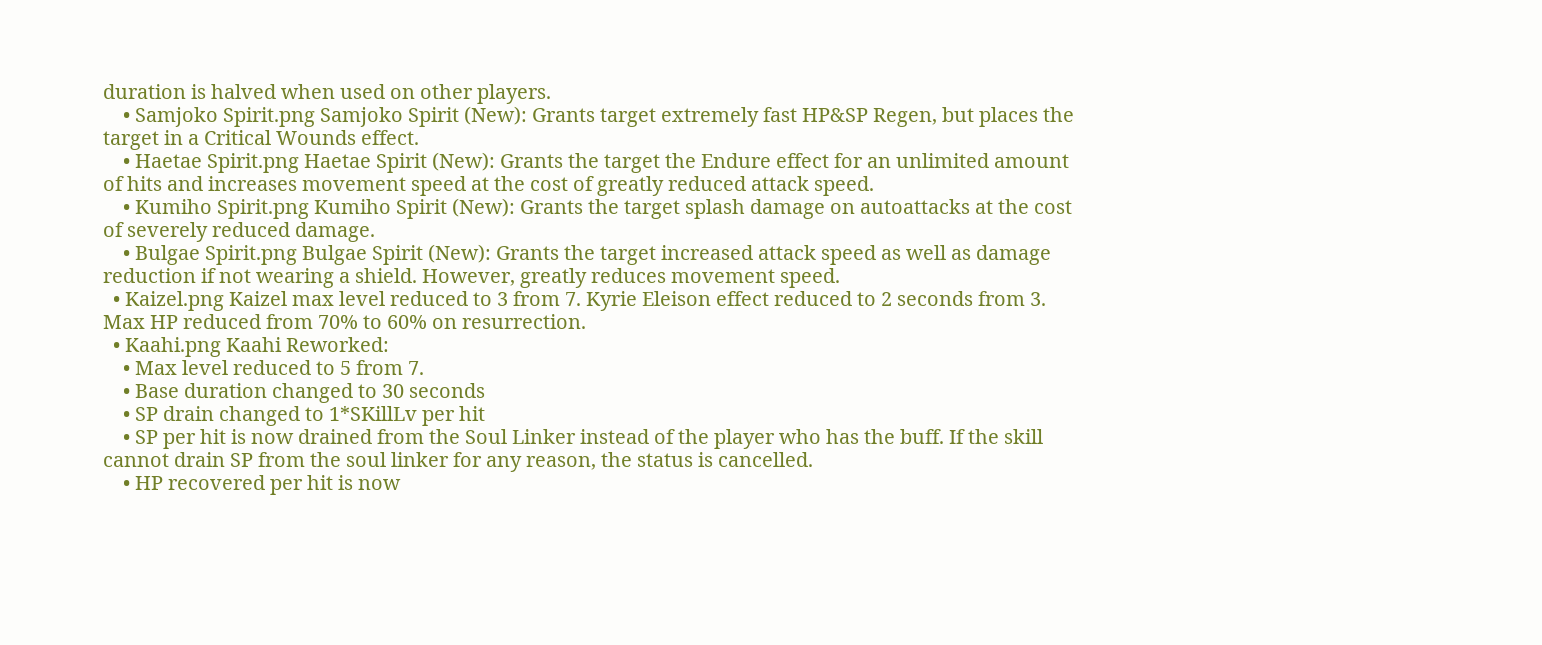duration is halved when used on other players.
    • Samjoko Spirit.png Samjoko Spirit (New): Grants target extremely fast HP&SP Regen, but places the target in a Critical Wounds effect.
    • Haetae Spirit.png Haetae Spirit (New): Grants the target the Endure effect for an unlimited amount of hits and increases movement speed at the cost of greatly reduced attack speed.
    • Kumiho Spirit.png Kumiho Spirit (New): Grants the target splash damage on autoattacks at the cost of severely reduced damage.
    • Bulgae Spirit.png Bulgae Spirit (New): Grants the target increased attack speed as well as damage reduction if not wearing a shield. However, greatly reduces movement speed.
  • Kaizel.png Kaizel max level reduced to 3 from 7. Kyrie Eleison effect reduced to 2 seconds from 3. Max HP reduced from 70% to 60% on resurrection.
  • Kaahi.png Kaahi Reworked:
    • Max level reduced to 5 from 7.
    • Base duration changed to 30 seconds
    • SP drain changed to 1*SKillLv per hit
    • SP per hit is now drained from the Soul Linker instead of the player who has the buff. If the skill cannot drain SP from the soul linker for any reason, the status is cancelled.
    • HP recovered per hit is now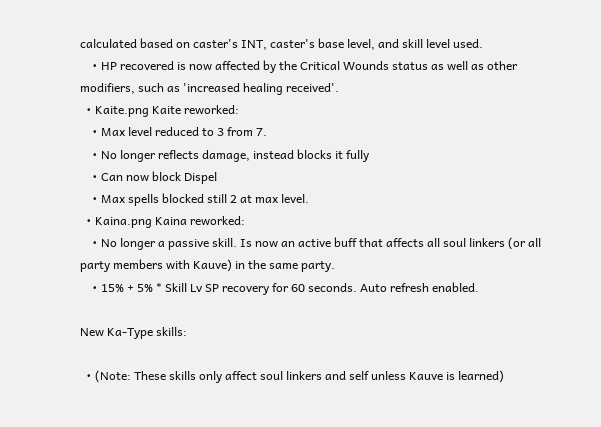calculated based on caster's INT, caster's base level, and skill level used.
    • HP recovered is now affected by the Critical Wounds status as well as other modifiers, such as 'increased healing received'.
  • Kaite.png Kaite reworked:
    • Max level reduced to 3 from 7.
    • No longer reflects damage, instead blocks it fully
    • Can now block Dispel
    • Max spells blocked still 2 at max level.
  • Kaina.png Kaina reworked:
    • No longer a passive skill. Is now an active buff that affects all soul linkers (or all party members with Kauve) in the same party.
    • 15% + 5% * Skill Lv SP recovery for 60 seconds. Auto refresh enabled.

New Ka-Type skills:

  • (Note: These skills only affect soul linkers and self unless Kauve is learned)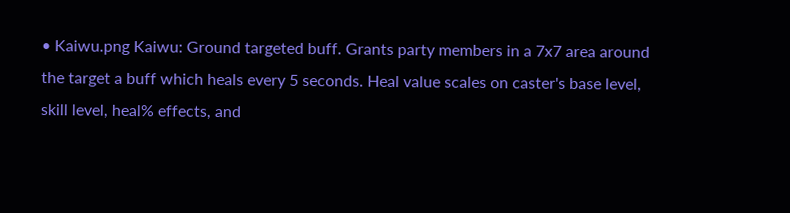• Kaiwu.png Kaiwu: Ground targeted buff. Grants party members in a 7x7 area around the target a buff which heals every 5 seconds. Heal value scales on caster's base level, skill level, heal% effects, and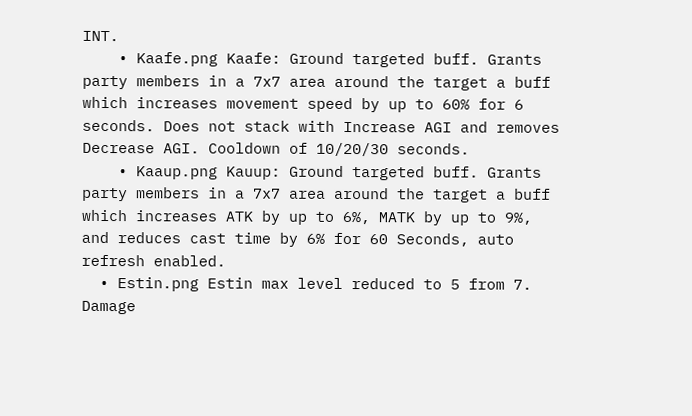INT.
    • Kaafe.png Kaafe: Ground targeted buff. Grants party members in a 7x7 area around the target a buff which increases movement speed by up to 60% for 6 seconds. Does not stack with Increase AGI and removes Decrease AGI. Cooldown of 10/20/30 seconds.
    • Kaaup.png Kauup: Ground targeted buff. Grants party members in a 7x7 area around the target a buff which increases ATK by up to 6%, MATK by up to 9%, and reduces cast time by 6% for 60 Seconds, auto refresh enabled.
  • Estin.png Estin max level reduced to 5 from 7. Damage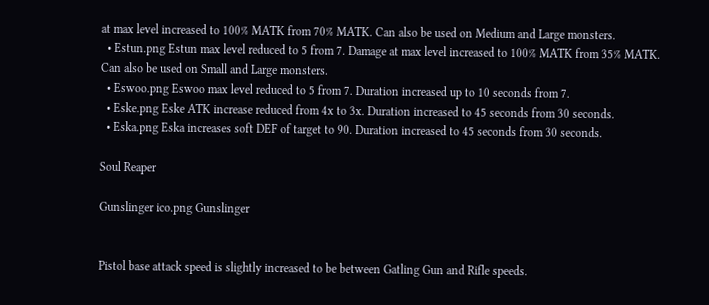at max level increased to 100% MATK from 70% MATK. Can also be used on Medium and Large monsters.
  • Estun.png Estun max level reduced to 5 from 7. Damage at max level increased to 100% MATK from 35% MATK. Can also be used on Small and Large monsters.
  • Eswoo.png Eswoo max level reduced to 5 from 7. Duration increased up to 10 seconds from 7.
  • Eske.png Eske ATK increase reduced from 4x to 3x. Duration increased to 45 seconds from 30 seconds.
  • Eska.png Eska increases soft DEF of target to 90. Duration increased to 45 seconds from 30 seconds.

Soul Reaper

Gunslinger ico.png Gunslinger


Pistol base attack speed is slightly increased to be between Gatling Gun and Rifle speeds.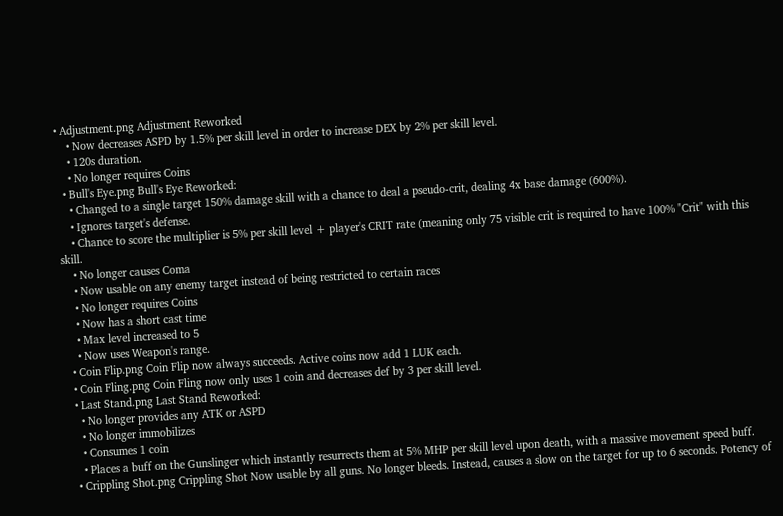• Adjustment.png Adjustment Reworked
    • Now decreases ASPD by 1.5% per skill level in order to increase DEX by 2% per skill level.
    • 120s duration.
    • No longer requires Coins
  • Bull's Eye.png Bull's Eye Reworked:
    • Changed to a single target 150% damage skill with a chance to deal a pseudo-crit, dealing 4x base damage (600%).
    • Ignores target's defense.
    • Chance to score the multiplier is 5% per skill level + player's CRIT rate (meaning only 75 visible crit is required to have 100% "Crit" with this skill.
    • No longer causes Coma
    • Now usable on any enemy target instead of being restricted to certain races
    • No longer requires Coins
    • Now has a short cast time
    • Max level increased to 5
    • Now uses Weapon's range.
  • Coin Flip.png Coin Flip now always succeeds. Active coins now add 1 LUK each.
  • Coin Fling.png Coin Fling now only uses 1 coin and decreases def by 3 per skill level.
  • Last Stand.png Last Stand Reworked:
    • No longer provides any ATK or ASPD
    • No longer immobilizes
    • Consumes 1 coin
    • Places a buff on the Gunslinger which instantly resurrects them at 5% MHP per skill level upon death, with a massive movement speed buff.
  • Crippling Shot.png Crippling Shot Now usable by all guns. No longer bleeds. Instead, causes a slow on the target for up to 6 seconds. Potency of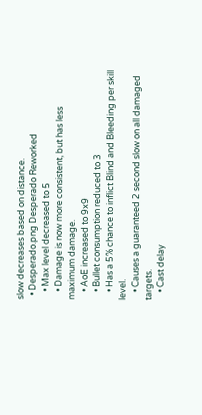slow decreases based on distance.
  • Desperado.png Desperado Reworked
    • Max level decreased to 5
    • Damage is now more consistent, but has less maximum damage.
    • AoE increased to 9x9
    • Bullet consumption reduced to 3
    • Has a 5% chance to inflict Blind and Bleeding per skill level.
    • Causes a guaranteed 2 second slow on all damaged targets.
    • Cast delay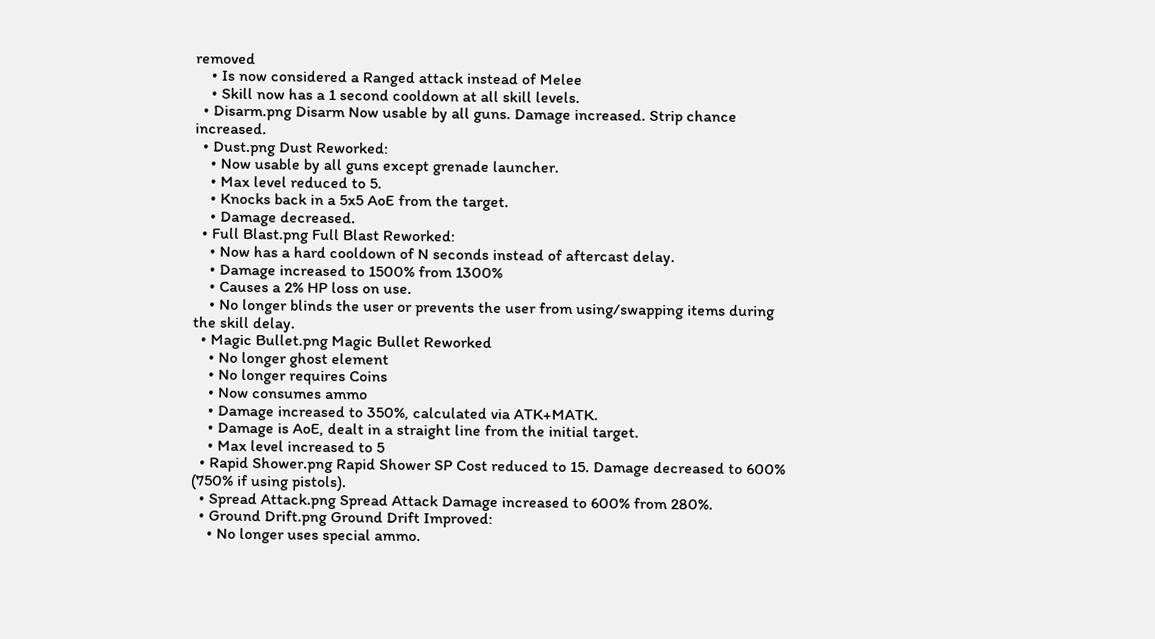removed
    • Is now considered a Ranged attack instead of Melee
    • Skill now has a 1 second cooldown at all skill levels.
  • Disarm.png Disarm Now usable by all guns. Damage increased. Strip chance increased.
  • Dust.png Dust Reworked:
    • Now usable by all guns except grenade launcher.
    • Max level reduced to 5.
    • Knocks back in a 5x5 AoE from the target.
    • Damage decreased.
  • Full Blast.png Full Blast Reworked:
    • Now has a hard cooldown of N seconds instead of aftercast delay.
    • Damage increased to 1500% from 1300%
    • Causes a 2% HP loss on use.
    • No longer blinds the user or prevents the user from using/swapping items during the skill delay.
  • Magic Bullet.png Magic Bullet Reworked
    • No longer ghost element
    • No longer requires Coins
    • Now consumes ammo
    • Damage increased to 350%, calculated via ATK+MATK.
    • Damage is AoE, dealt in a straight line from the initial target.
    • Max level increased to 5
  • Rapid Shower.png Rapid Shower SP Cost reduced to 15. Damage decreased to 600% (750% if using pistols).
  • Spread Attack.png Spread Attack Damage increased to 600% from 280%.
  • Ground Drift.png Ground Drift Improved:
    • No longer uses special ammo.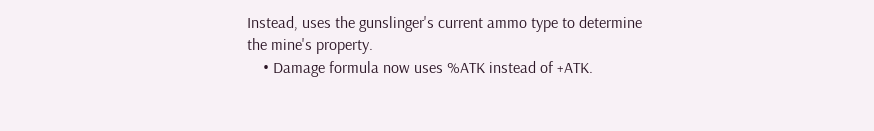Instead, uses the gunslinger's current ammo type to determine the mine's property.
    • Damage formula now uses %ATK instead of +ATK.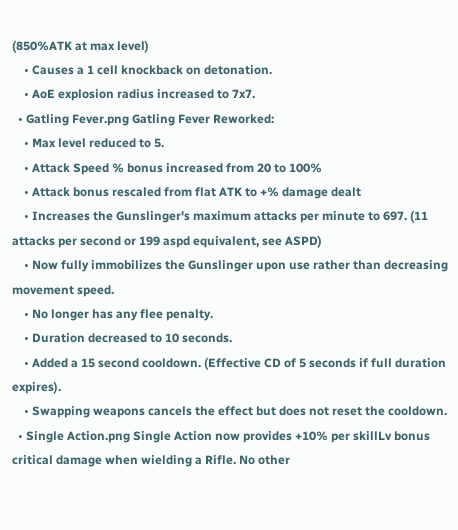(850%ATK at max level)
    • Causes a 1 cell knockback on detonation.
    • AoE explosion radius increased to 7x7.
  • Gatling Fever.png Gatling Fever Reworked:
    • Max level reduced to 5.
    • Attack Speed % bonus increased from 20 to 100%
    • Attack bonus rescaled from flat ATK to +% damage dealt
    • Increases the Gunslinger's maximum attacks per minute to 697. (11 attacks per second or 199 aspd equivalent, see ASPD)
    • Now fully immobilizes the Gunslinger upon use rather than decreasing movement speed.
    • No longer has any flee penalty.
    • Duration decreased to 10 seconds.
    • Added a 15 second cooldown. (Effective CD of 5 seconds if full duration expires).
    • Swapping weapons cancels the effect but does not reset the cooldown.
  • Single Action.png Single Action now provides +10% per skillLv bonus critical damage when wielding a Rifle. No other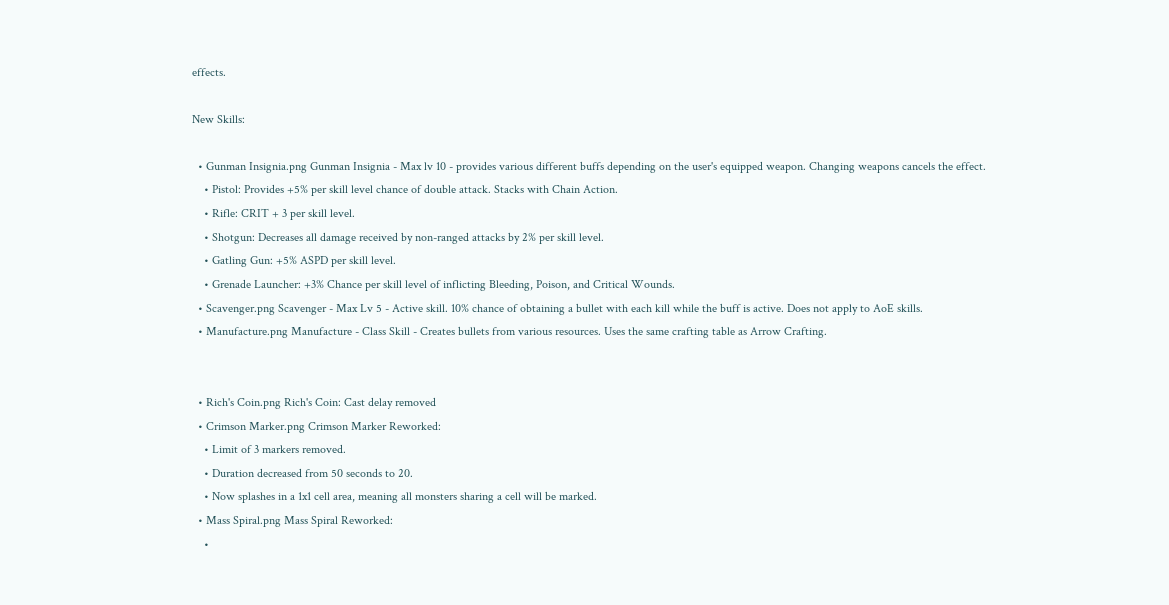effects.

New Skills:

  • Gunman Insignia.png Gunman Insignia - Max lv 10 - provides various different buffs depending on the user's equipped weapon. Changing weapons cancels the effect.
    • Pistol: Provides +5% per skill level chance of double attack. Stacks with Chain Action.
    • Rifle: CRIT + 3 per skill level.
    • Shotgun: Decreases all damage received by non-ranged attacks by 2% per skill level.
    • Gatling Gun: +5% ASPD per skill level.
    • Grenade Launcher: +3% Chance per skill level of inflicting Bleeding, Poison, and Critical Wounds.
  • Scavenger.png Scavenger - Max Lv 5 - Active skill. 10% chance of obtaining a bullet with each kill while the buff is active. Does not apply to AoE skills.
  • Manufacture.png Manufacture - Class Skill - Creates bullets from various resources. Uses the same crafting table as Arrow Crafting.


  • Rich's Coin.png Rich's Coin: Cast delay removed
  • Crimson Marker.png Crimson Marker Reworked:
    • Limit of 3 markers removed.
    • Duration decreased from 50 seconds to 20.
    • Now splashes in a 1x1 cell area, meaning all monsters sharing a cell will be marked.
  • Mass Spiral.png Mass Spiral Reworked:
    •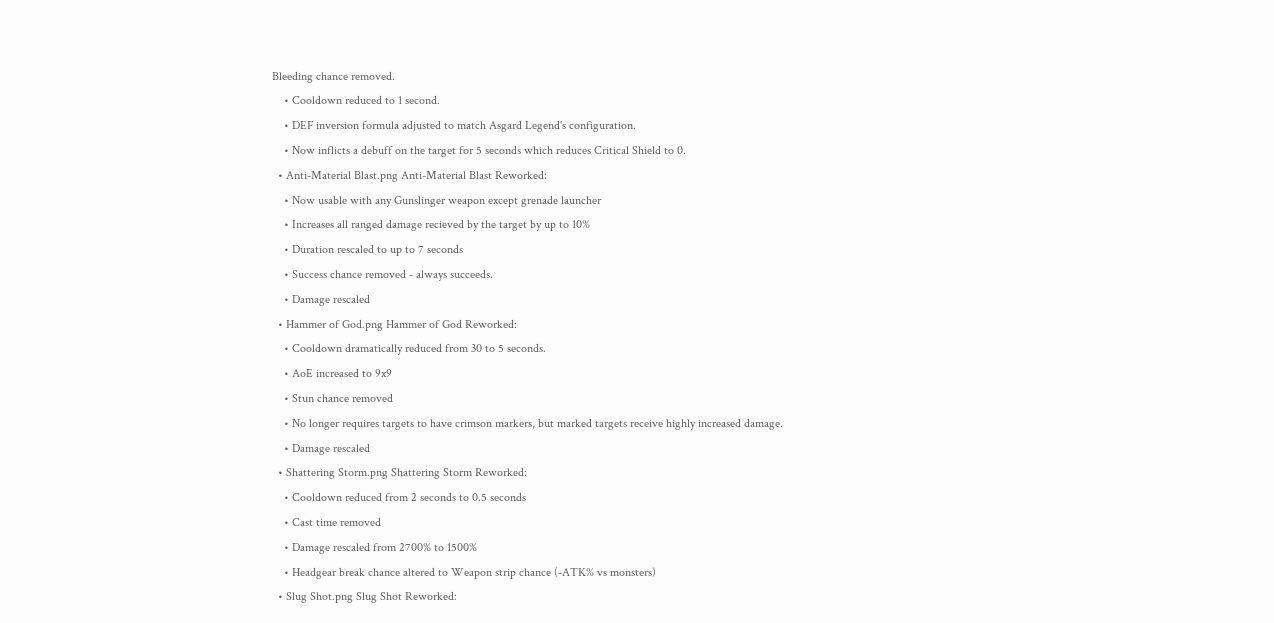Bleeding chance removed.
    • Cooldown reduced to 1 second.
    • DEF inversion formula adjusted to match Asgard Legend's configuration.
    • Now inflicts a debuff on the target for 5 seconds which reduces Critical Shield to 0.
  • Anti-Material Blast.png Anti-Material Blast Reworked:
    • Now usable with any Gunslinger weapon except grenade launcher
    • Increases all ranged damage recieved by the target by up to 10%
    • Duration rescaled to up to 7 seconds
    • Success chance removed - always succeeds.
    • Damage rescaled
  • Hammer of God.png Hammer of God Reworked:
    • Cooldown dramatically reduced from 30 to 5 seconds.
    • AoE increased to 9x9
    • Stun chance removed
    • No longer requires targets to have crimson markers, but marked targets receive highly increased damage.
    • Damage rescaled
  • Shattering Storm.png Shattering Storm Reworked:
    • Cooldown reduced from 2 seconds to 0.5 seconds
    • Cast time removed
    • Damage rescaled from 2700% to 1500%
    • Headgear break chance altered to Weapon strip chance (-ATK% vs monsters)
  • Slug Shot.png Slug Shot Reworked: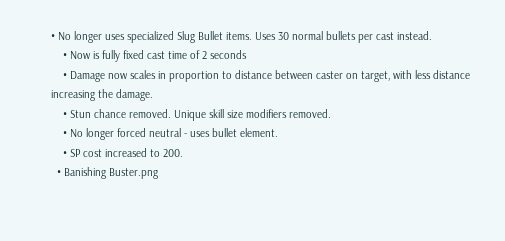• No longer uses specialized Slug Bullet items. Uses 30 normal bullets per cast instead.
    • Now is fully fixed cast time of 2 seconds
    • Damage now scales in proportion to distance between caster on target, with less distance increasing the damage.
    • Stun chance removed. Unique skill size modifiers removed.
    • No longer forced neutral - uses bullet element.
    • SP cost increased to 200.
  • Banishing Buster.png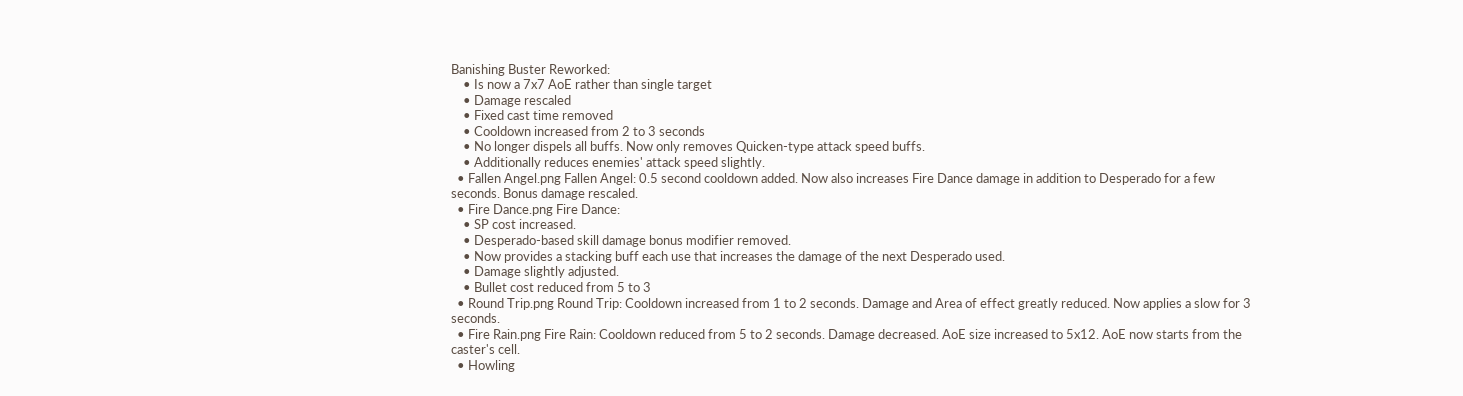Banishing Buster Reworked:
    • Is now a 7x7 AoE rather than single target
    • Damage rescaled
    • Fixed cast time removed
    • Cooldown increased from 2 to 3 seconds
    • No longer dispels all buffs. Now only removes Quicken-type attack speed buffs.
    • Additionally reduces enemies' attack speed slightly.
  • Fallen Angel.png Fallen Angel: 0.5 second cooldown added. Now also increases Fire Dance damage in addition to Desperado for a few seconds. Bonus damage rescaled.
  • Fire Dance.png Fire Dance:
    • SP cost increased.
    • Desperado-based skill damage bonus modifier removed.
    • Now provides a stacking buff each use that increases the damage of the next Desperado used.
    • Damage slightly adjusted.
    • Bullet cost reduced from 5 to 3
  • Round Trip.png Round Trip: Cooldown increased from 1 to 2 seconds. Damage and Area of effect greatly reduced. Now applies a slow for 3 seconds.
  • Fire Rain.png Fire Rain: Cooldown reduced from 5 to 2 seconds. Damage decreased. AoE size increased to 5x12. AoE now starts from the caster's cell.
  • Howling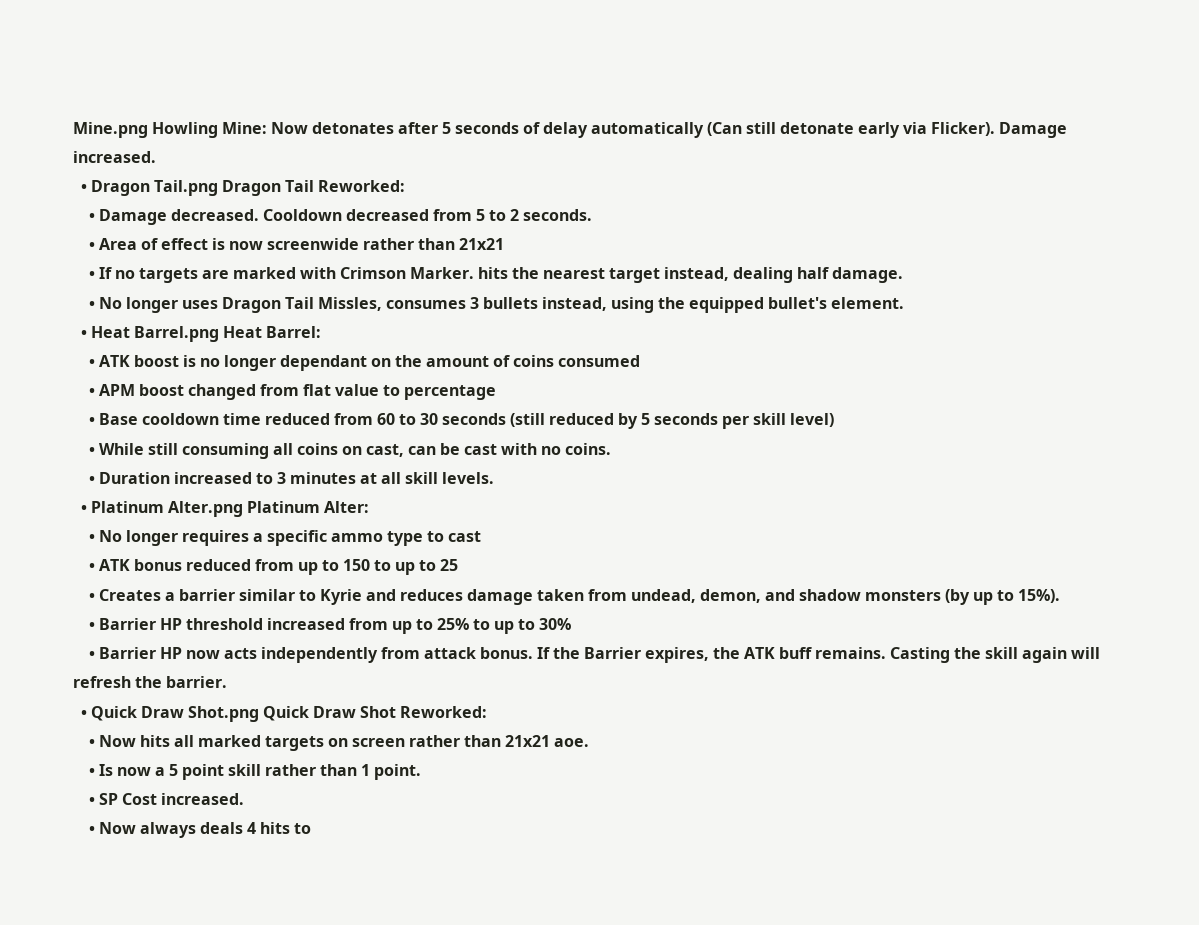Mine.png Howling Mine: Now detonates after 5 seconds of delay automatically (Can still detonate early via Flicker). Damage increased.
  • Dragon Tail.png Dragon Tail Reworked:
    • Damage decreased. Cooldown decreased from 5 to 2 seconds.
    • Area of effect is now screenwide rather than 21x21
    • If no targets are marked with Crimson Marker. hits the nearest target instead, dealing half damage.
    • No longer uses Dragon Tail Missles, consumes 3 bullets instead, using the equipped bullet's element.
  • Heat Barrel.png Heat Barrel:
    • ATK boost is no longer dependant on the amount of coins consumed
    • APM boost changed from flat value to percentage
    • Base cooldown time reduced from 60 to 30 seconds (still reduced by 5 seconds per skill level)
    • While still consuming all coins on cast, can be cast with no coins.
    • Duration increased to 3 minutes at all skill levels.
  • Platinum Alter.png Platinum Alter:
    • No longer requires a specific ammo type to cast
    • ATK bonus reduced from up to 150 to up to 25
    • Creates a barrier similar to Kyrie and reduces damage taken from undead, demon, and shadow monsters (by up to 15%).
    • Barrier HP threshold increased from up to 25% to up to 30%
    • Barrier HP now acts independently from attack bonus. If the Barrier expires, the ATK buff remains. Casting the skill again will refresh the barrier.
  • Quick Draw Shot.png Quick Draw Shot Reworked:
    • Now hits all marked targets on screen rather than 21x21 aoe.
    • Is now a 5 point skill rather than 1 point.
    • SP Cost increased.
    • Now always deals 4 hits to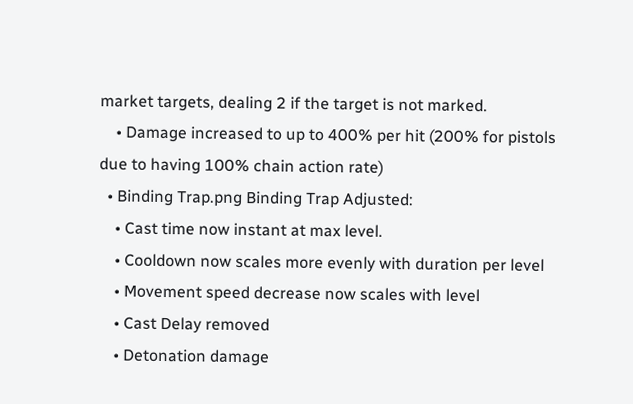market targets, dealing 2 if the target is not marked.
    • Damage increased to up to 400% per hit (200% for pistols due to having 100% chain action rate)
  • Binding Trap.png Binding Trap Adjusted:
    • Cast time now instant at max level.
    • Cooldown now scales more evenly with duration per level
    • Movement speed decrease now scales with level
    • Cast Delay removed
    • Detonation damage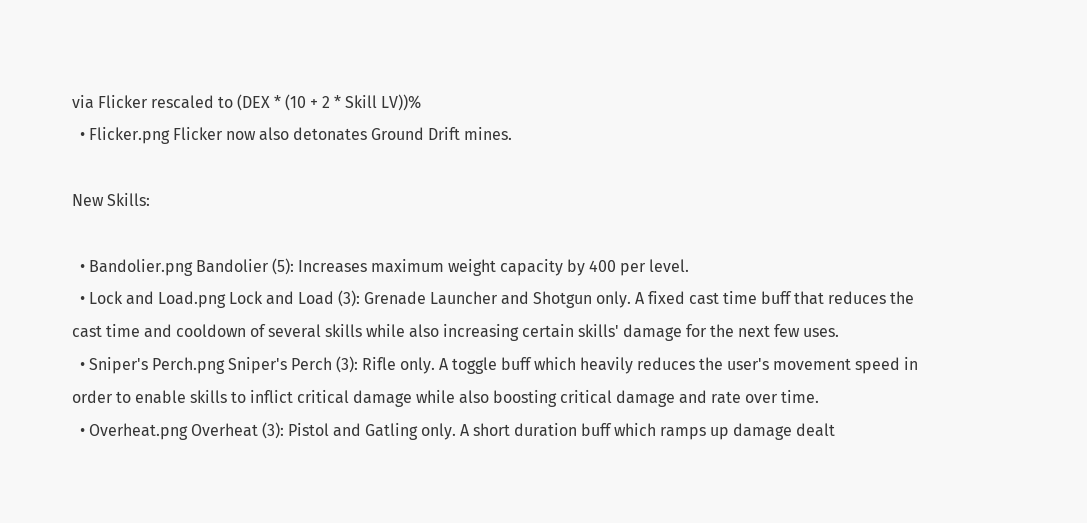via Flicker rescaled to (DEX * (10 + 2 * Skill LV))%
  • Flicker.png Flicker now also detonates Ground Drift mines.

New Skills:

  • Bandolier.png Bandolier (5): Increases maximum weight capacity by 400 per level.
  • Lock and Load.png Lock and Load (3): Grenade Launcher and Shotgun only. A fixed cast time buff that reduces the cast time and cooldown of several skills while also increasing certain skills' damage for the next few uses.
  • Sniper's Perch.png Sniper's Perch (3): Rifle only. A toggle buff which heavily reduces the user's movement speed in order to enable skills to inflict critical damage while also boosting critical damage and rate over time.
  • Overheat.png Overheat (3): Pistol and Gatling only. A short duration buff which ramps up damage dealt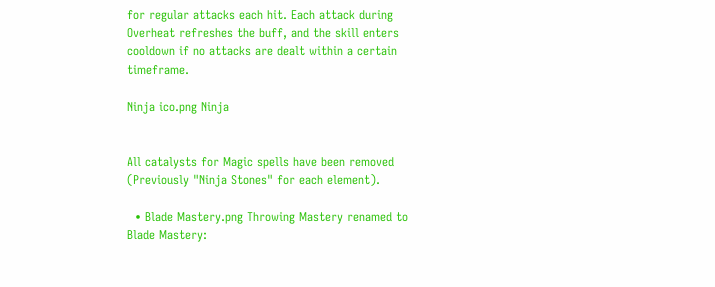for regular attacks each hit. Each attack during Overheat refreshes the buff, and the skill enters cooldown if no attacks are dealt within a certain timeframe.

Ninja ico.png Ninja


All catalysts for Magic spells have been removed (Previously "Ninja Stones" for each element).

  • Blade Mastery.png Throwing Mastery renamed to Blade Mastery: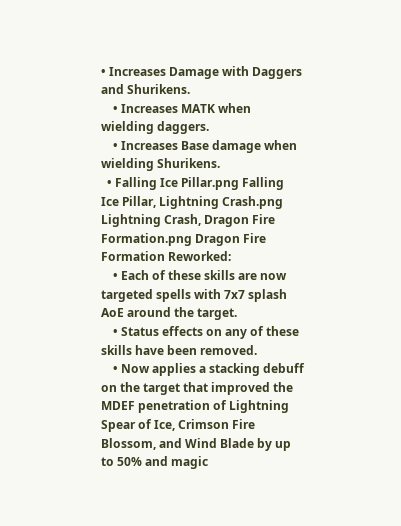• Increases Damage with Daggers and Shurikens.
    • Increases MATK when wielding daggers.
    • Increases Base damage when wielding Shurikens.
  • Falling Ice Pillar.png Falling Ice Pillar, Lightning Crash.png Lightning Crash, Dragon Fire Formation.png Dragon Fire Formation Reworked:
    • Each of these skills are now targeted spells with 7x7 splash AoE around the target.
    • Status effects on any of these skills have been removed.
    • Now applies a stacking debuff on the target that improved the MDEF penetration of Lightning Spear of Ice, Crimson Fire Blossom, and Wind Blade by up to 50% and magic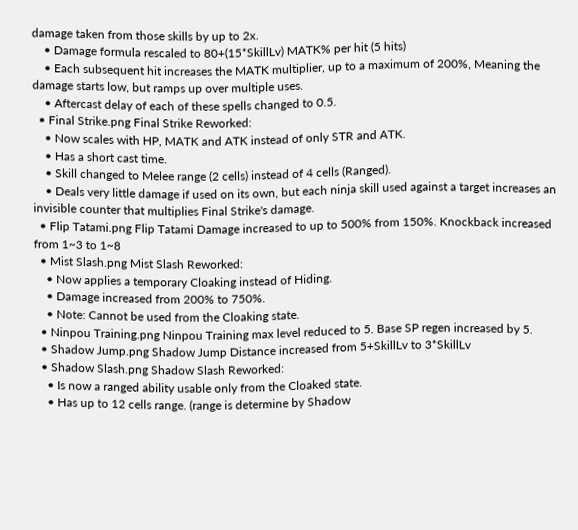damage taken from those skills by up to 2x.
    • Damage formula rescaled to 80+(15*SkillLv) MATK% per hit (5 hits)
    • Each subsequent hit increases the MATK multiplier, up to a maximum of 200%, Meaning the damage starts low, but ramps up over multiple uses.
    • Aftercast delay of each of these spells changed to 0.5.
  • Final Strike.png Final Strike Reworked:
    • Now scales with HP, MATK and ATK instead of only STR and ATK.
    • Has a short cast time.
    • Skill changed to Melee range (2 cells) instead of 4 cells (Ranged).
    • Deals very little damage if used on its own, but each ninja skill used against a target increases an invisible counter that multiplies Final Strike's damage.
  • Flip Tatami.png Flip Tatami Damage increased to up to 500% from 150%. Knockback increased from 1~3 to 1~8
  • Mist Slash.png Mist Slash Reworked:
    • Now applies a temporary Cloaking instead of Hiding.
    • Damage increased from 200% to 750%.
    • Note: Cannot be used from the Cloaking state.
  • Ninpou Training.png Ninpou Training max level reduced to 5. Base SP regen increased by 5.
  • Shadow Jump.png Shadow Jump Distance increased from 5+SkillLv to 3*SkillLv
  • Shadow Slash.png Shadow Slash Reworked:
    • Is now a ranged ability usable only from the Cloaked state.
    • Has up to 12 cells range. (range is determine by Shadow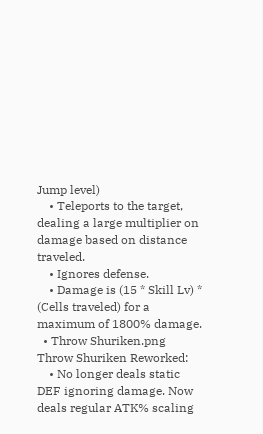Jump level)
    • Teleports to the target, dealing a large multiplier on damage based on distance traveled.
    • Ignores defense.
    • Damage is (15 * Skill Lv) * (Cells traveled) for a maximum of 1800% damage.
  • Throw Shuriken.png Throw Shuriken Reworked:
    • No longer deals static DEF ignoring damage. Now deals regular ATK% scaling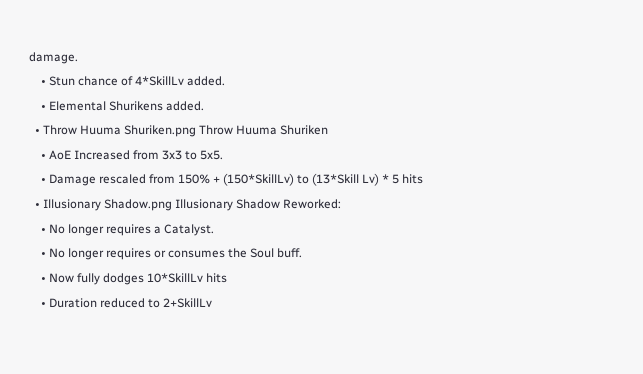damage.
    • Stun chance of 4*SkillLv added.
    • Elemental Shurikens added.
  • Throw Huuma Shuriken.png Throw Huuma Shuriken
    • AoE Increased from 3x3 to 5x5.
    • Damage rescaled from 150% + (150*SkillLv) to (13*Skill Lv) * 5 hits
  • Illusionary Shadow.png Illusionary Shadow Reworked:
    • No longer requires a Catalyst.
    • No longer requires or consumes the Soul buff.
    • Now fully dodges 10*SkillLv hits
    • Duration reduced to 2+SkillLv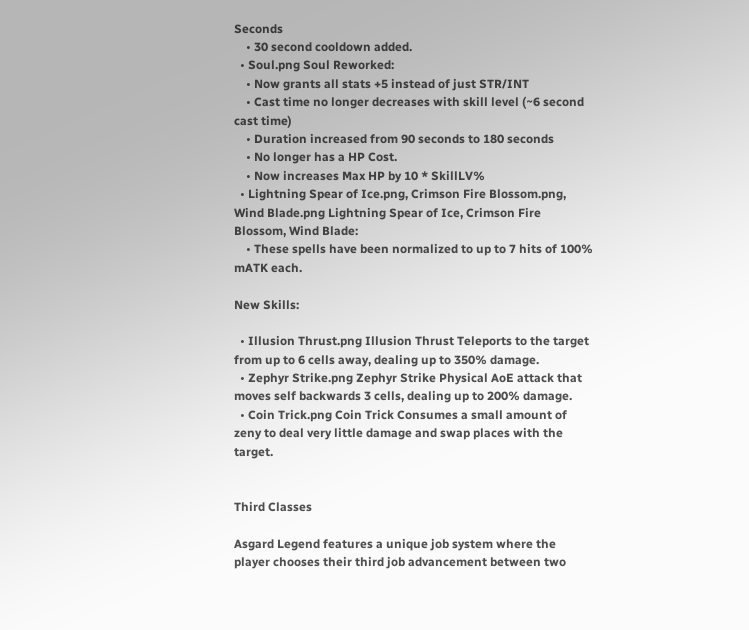Seconds
    • 30 second cooldown added.
  • Soul.png Soul Reworked:
    • Now grants all stats +5 instead of just STR/INT
    • Cast time no longer decreases with skill level (~6 second cast time)
    • Duration increased from 90 seconds to 180 seconds
    • No longer has a HP Cost.
    • Now increases Max HP by 10 * SkillLV%
  • Lightning Spear of Ice.png, Crimson Fire Blossom.png, Wind Blade.png Lightning Spear of Ice, Crimson Fire Blossom, Wind Blade:
    • These spells have been normalized to up to 7 hits of 100% mATK each.

New Skills:

  • Illusion Thrust.png Illusion Thrust Teleports to the target from up to 6 cells away, dealing up to 350% damage.
  • Zephyr Strike.png Zephyr Strike Physical AoE attack that moves self backwards 3 cells, dealing up to 200% damage.
  • Coin Trick.png Coin Trick Consumes a small amount of zeny to deal very little damage and swap places with the target.


Third Classes

Asgard Legend features a unique job system where the player chooses their third job advancement between two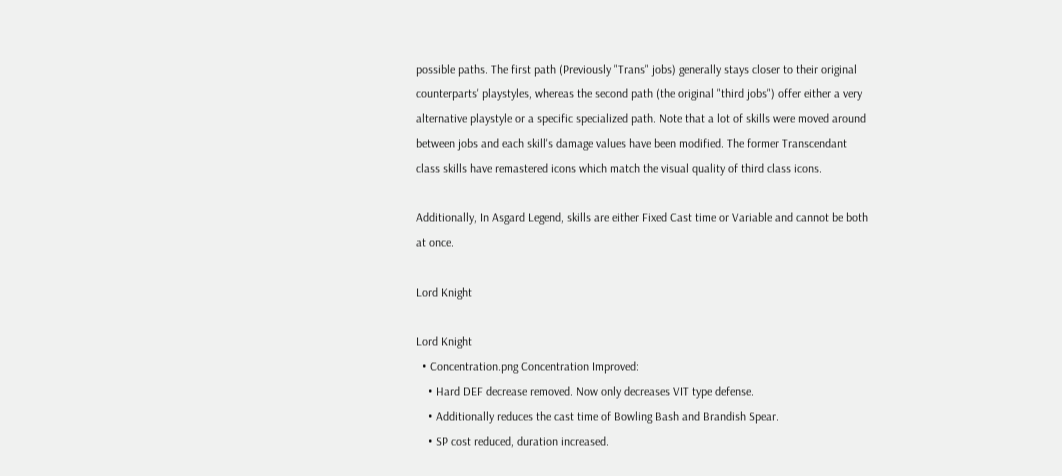possible paths. The first path (Previously "Trans" jobs) generally stays closer to their original counterparts' playstyles, whereas the second path (the original "third jobs") offer either a very alternative playstyle or a specific specialized path. Note that a lot of skills were moved around between jobs and each skill's damage values have been modified. The former Transcendant class skills have remastered icons which match the visual quality of third class icons.

Additionally, In Asgard Legend, skills are either Fixed Cast time or Variable and cannot be both at once.

Lord Knight

Lord Knight
  • Concentration.png Concentration Improved:
    • Hard DEF decrease removed. Now only decreases VIT type defense.
    • Additionally reduces the cast time of Bowling Bash and Brandish Spear.
    • SP cost reduced, duration increased.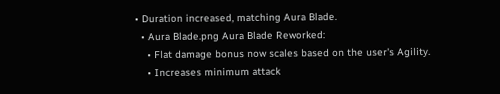• Duration increased, matching Aura Blade.
  • Aura Blade.png Aura Blade Reworked:
    • Flat damage bonus now scales based on the user's Agility.
    • Increases minimum attack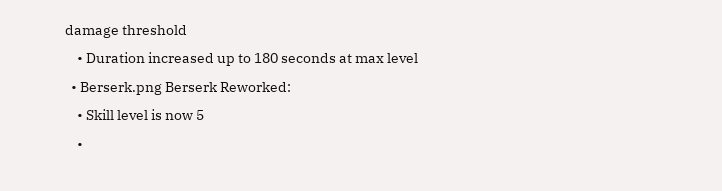damage threshold
    • Duration increased up to 180 seconds at max level
  • Berserk.png Berserk Reworked:
    • Skill level is now 5
    •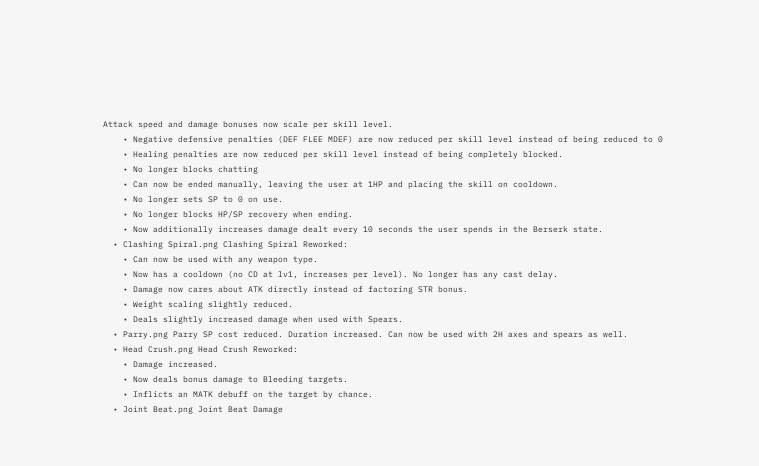Attack speed and damage bonuses now scale per skill level.
    • Negative defensive penalties (DEF FLEE MDEF) are now reduced per skill level instead of being reduced to 0
    • Healing penalties are now reduced per skill level instead of being completely blocked.
    • No longer blocks chatting
    • Can now be ended manually, leaving the user at 1HP and placing the skill on cooldown.
    • No longer sets SP to 0 on use.
    • No longer blocks HP/SP recovery when ending.
    • Now additionally increases damage dealt every 10 seconds the user spends in the Berserk state.
  • Clashing Spiral.png Clashing Spiral Reworked:
    • Can now be used with any weapon type.
    • Now has a cooldown (no CD at lv1, increases per level). No longer has any cast delay.
    • Damage now cares about ATK directly instead of factoring STR bonus.
    • Weight scaling slightly reduced.
    • Deals slightly increased damage when used with Spears.
  • Parry.png Parry SP cost reduced. Duration increased. Can now be used with 2H axes and spears as well.
  • Head Crush.png Head Crush Reworked:
    • Damage increased.
    • Now deals bonus damage to Bleeding targets.
    • Inflicts an MATK debuff on the target by chance.
  • Joint Beat.png Joint Beat Damage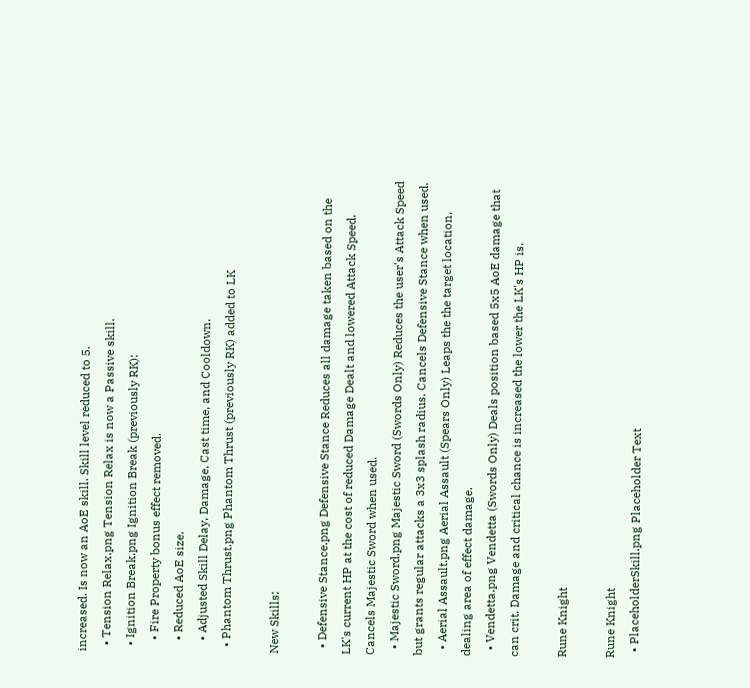increased. Is now an AoE skill. Skill level reduced to 5.
  • Tension Relax.png Tension Relax is now a Passive skill.
  • Ignition Break.png Ignition Break (previously RK):
    • Fire Property bonus effect removed.
    • Reduced AoE size.
    • Adjusted Skill Delay, Damage, Cast time, and Cooldown.
  • Phantom Thrust.png Phantom Thrust (previously RK) added to LK

New Skills:

  • Defensive Stance.png Defensive Stance Reduces all damage taken based on the LK's current HP at the cost of reduced Damage Dealt and lowered Attack Speed. Cancels Majestic Sword when used.
  • Majestic Sword.png Majestic Sword (Swords Only) Reduces the user's Attack Speed but grants regular attacks a 3x3 splash radius. Cancels Defensive Stance when used.
  • Aerial Assault.png Aerial Assault (Spears Only) Leaps the the target location, dealing area of effect damage.
  • Vendetta.png Vendetta (Swords Only) Deals position based 5x5 AoE damage that can crit. Damage and critical chance is increased the lower the LK's HP is.

Rune Knight

Rune Knight
  • PlaceholderSkill.png Placeholder Text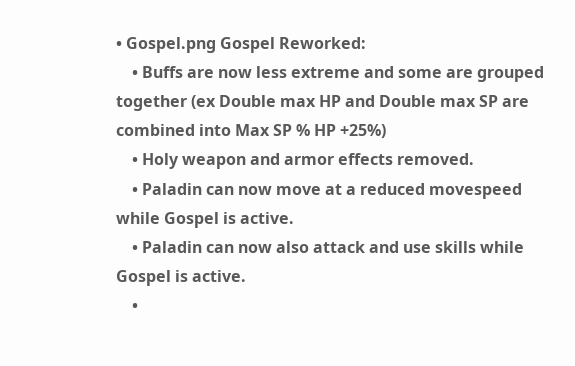• Gospel.png Gospel Reworked:
    • Buffs are now less extreme and some are grouped together (ex Double max HP and Double max SP are combined into Max SP % HP +25%)
    • Holy weapon and armor effects removed.
    • Paladin can now move at a reduced movespeed while Gospel is active.
    • Paladin can now also attack and use skills while Gospel is active.
    •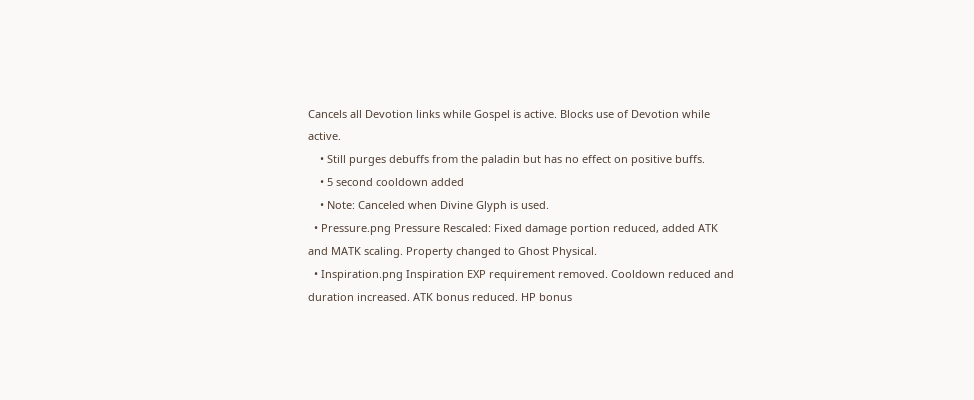Cancels all Devotion links while Gospel is active. Blocks use of Devotion while active.
    • Still purges debuffs from the paladin but has no effect on positive buffs.
    • 5 second cooldown added
    • Note: Canceled when Divine Glyph is used.
  • Pressure.png Pressure Rescaled: Fixed damage portion reduced, added ATK and MATK scaling. Property changed to Ghost Physical.
  • Inspiration.png Inspiration EXP requirement removed. Cooldown reduced and duration increased. ATK bonus reduced. HP bonus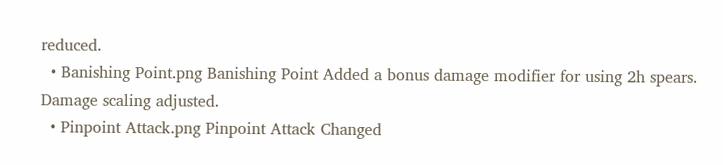reduced.
  • Banishing Point.png Banishing Point Added a bonus damage modifier for using 2h spears. Damage scaling adjusted.
  • Pinpoint Attack.png Pinpoint Attack Changed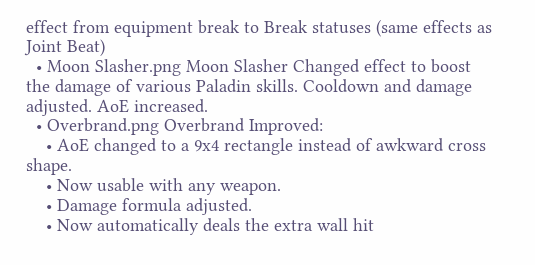effect from equipment break to Break statuses (same effects as Joint Beat)
  • Moon Slasher.png Moon Slasher Changed effect to boost the damage of various Paladin skills. Cooldown and damage adjusted. AoE increased.
  • Overbrand.png Overbrand Improved:
    • AoE changed to a 9x4 rectangle instead of awkward cross shape.
    • Now usable with any weapon.
    • Damage formula adjusted.
    • Now automatically deals the extra wall hit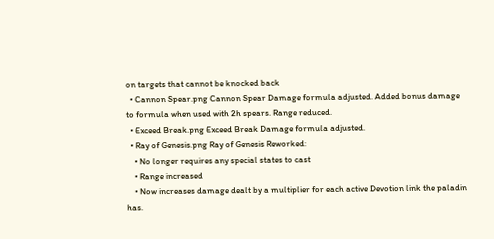on targets that cannot be knocked back
  • Cannon Spear.png Cannon Spear Damage formula adjusted. Added bonus damage to formula when used with 2h spears. Range reduced.
  • Exceed Break.png Exceed Break Damage formula adjusted.
  • Ray of Genesis.png Ray of Genesis Reworked:
    • No longer requires any special states to cast
    • Range increased
    • Now increases damage dealt by a multiplier for each active Devotion link the paladin has.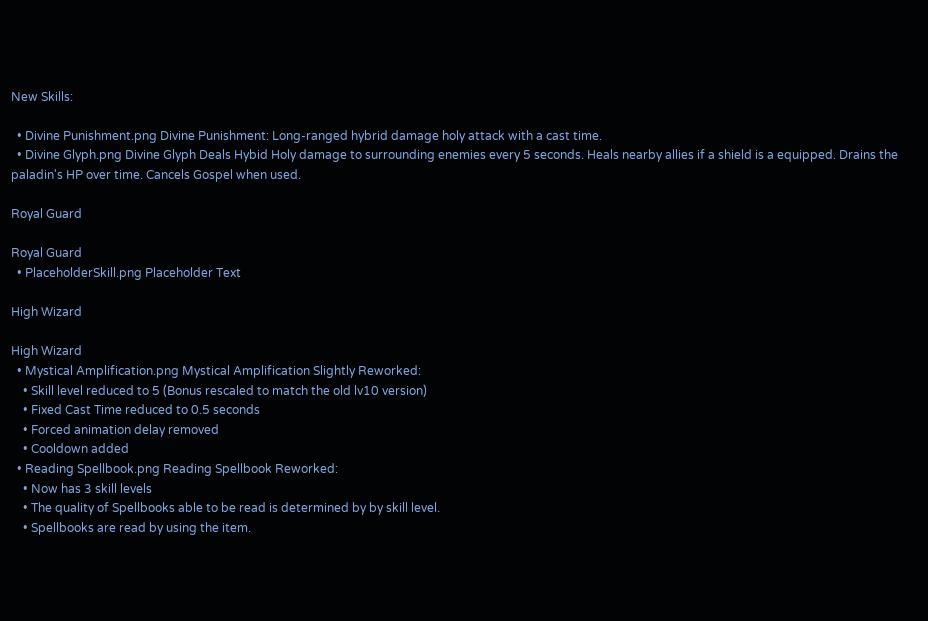New Skills:

  • Divine Punishment.png Divine Punishment: Long-ranged hybrid damage holy attack with a cast time.
  • Divine Glyph.png Divine Glyph Deals Hybid Holy damage to surrounding enemies every 5 seconds. Heals nearby allies if a shield is a equipped. Drains the paladin's HP over time. Cancels Gospel when used.

Royal Guard

Royal Guard
  • PlaceholderSkill.png Placeholder Text

High Wizard

High Wizard
  • Mystical Amplification.png Mystical Amplification Slightly Reworked:
    • Skill level reduced to 5 (Bonus rescaled to match the old lv10 version)
    • Fixed Cast Time reduced to 0.5 seconds
    • Forced animation delay removed
    • Cooldown added
  • Reading Spellbook.png Reading Spellbook Reworked:
    • Now has 3 skill levels
    • The quality of Spellbooks able to be read is determined by by skill level.
    • Spellbooks are read by using the item.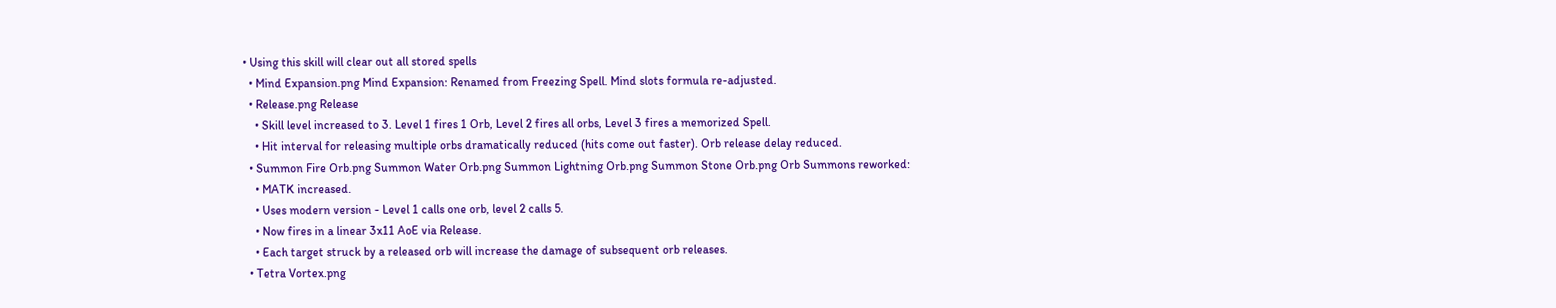• Using this skill will clear out all stored spells
  • Mind Expansion.png Mind Expansion: Renamed from Freezing Spell. Mind slots formula re-adjusted.
  • Release.png Release
    • Skill level increased to 3. Level 1 fires 1 Orb, Level 2 fires all orbs, Level 3 fires a memorized Spell.
    • Hit interval for releasing multiple orbs dramatically reduced (hits come out faster). Orb release delay reduced.
  • Summon Fire Orb.png Summon Water Orb.png Summon Lightning Orb.png Summon Stone Orb.png Orb Summons reworked:
    • MATK increased.
    • Uses modern version - Level 1 calls one orb, level 2 calls 5.
    • Now fires in a linear 3x11 AoE via Release.
    • Each target struck by a released orb will increase the damage of subsequent orb releases.
  • Tetra Vortex.png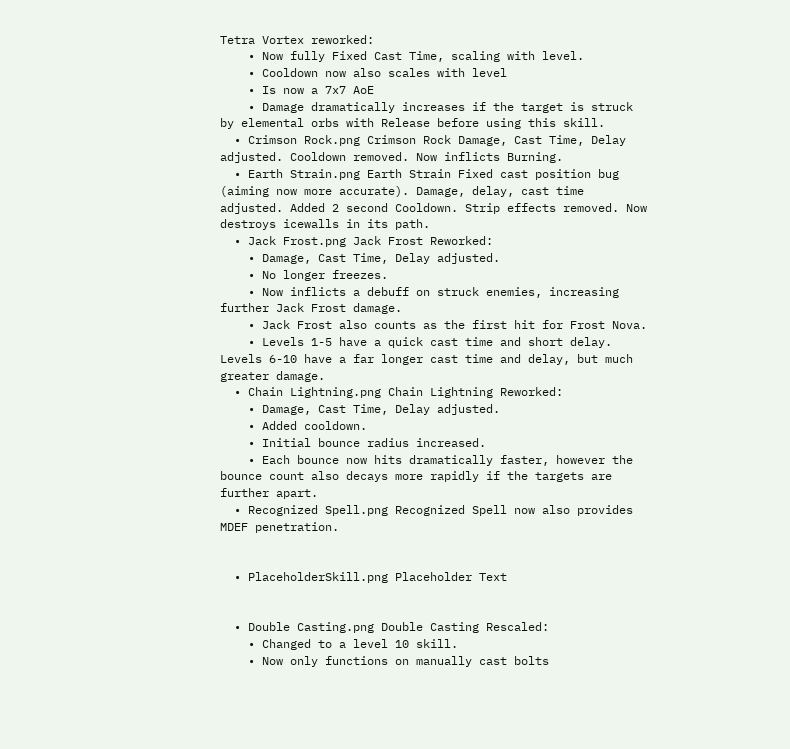Tetra Vortex reworked:
    • Now fully Fixed Cast Time, scaling with level.
    • Cooldown now also scales with level
    • Is now a 7x7 AoE
    • Damage dramatically increases if the target is struck by elemental orbs with Release before using this skill.
  • Crimson Rock.png Crimson Rock Damage, Cast Time, Delay adjusted. Cooldown removed. Now inflicts Burning.
  • Earth Strain.png Earth Strain Fixed cast position bug (aiming now more accurate). Damage, delay, cast time adjusted. Added 2 second Cooldown. Strip effects removed. Now destroys icewalls in its path.
  • Jack Frost.png Jack Frost Reworked:
    • Damage, Cast Time, Delay adjusted.
    • No longer freezes.
    • Now inflicts a debuff on struck enemies, increasing further Jack Frost damage.
    • Jack Frost also counts as the first hit for Frost Nova.
    • Levels 1-5 have a quick cast time and short delay. Levels 6-10 have a far longer cast time and delay, but much greater damage.
  • Chain Lightning.png Chain Lightning Reworked:
    • Damage, Cast Time, Delay adjusted.
    • Added cooldown.
    • Initial bounce radius increased.
    • Each bounce now hits dramatically faster, however the bounce count also decays more rapidly if the targets are further apart.
  • Recognized Spell.png Recognized Spell now also provides MDEF penetration.


  • PlaceholderSkill.png Placeholder Text


  • Double Casting.png Double Casting Rescaled:
    • Changed to a level 10 skill.
    • Now only functions on manually cast bolts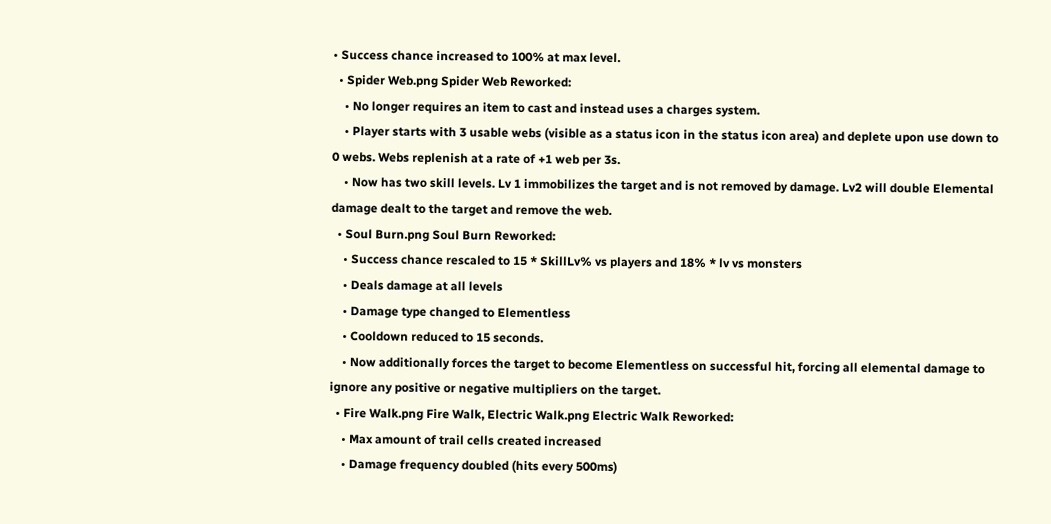• Success chance increased to 100% at max level.
  • Spider Web.png Spider Web Reworked:
    • No longer requires an item to cast and instead uses a charges system.
    • Player starts with 3 usable webs (visible as a status icon in the status icon area) and deplete upon use down to 0 webs. Webs replenish at a rate of +1 web per 3s.
    • Now has two skill levels. Lv 1 immobilizes the target and is not removed by damage. Lv2 will double Elemental damage dealt to the target and remove the web.
  • Soul Burn.png Soul Burn Reworked:
    • Success chance rescaled to 15 * SkillLv% vs players and 18% * lv vs monsters
    • Deals damage at all levels
    • Damage type changed to Elementless
    • Cooldown reduced to 15 seconds.
    • Now additionally forces the target to become Elementless on successful hit, forcing all elemental damage to ignore any positive or negative multipliers on the target.
  • Fire Walk.png Fire Walk, Electric Walk.png Electric Walk Reworked:
    • Max amount of trail cells created increased
    • Damage frequency doubled (hits every 500ms)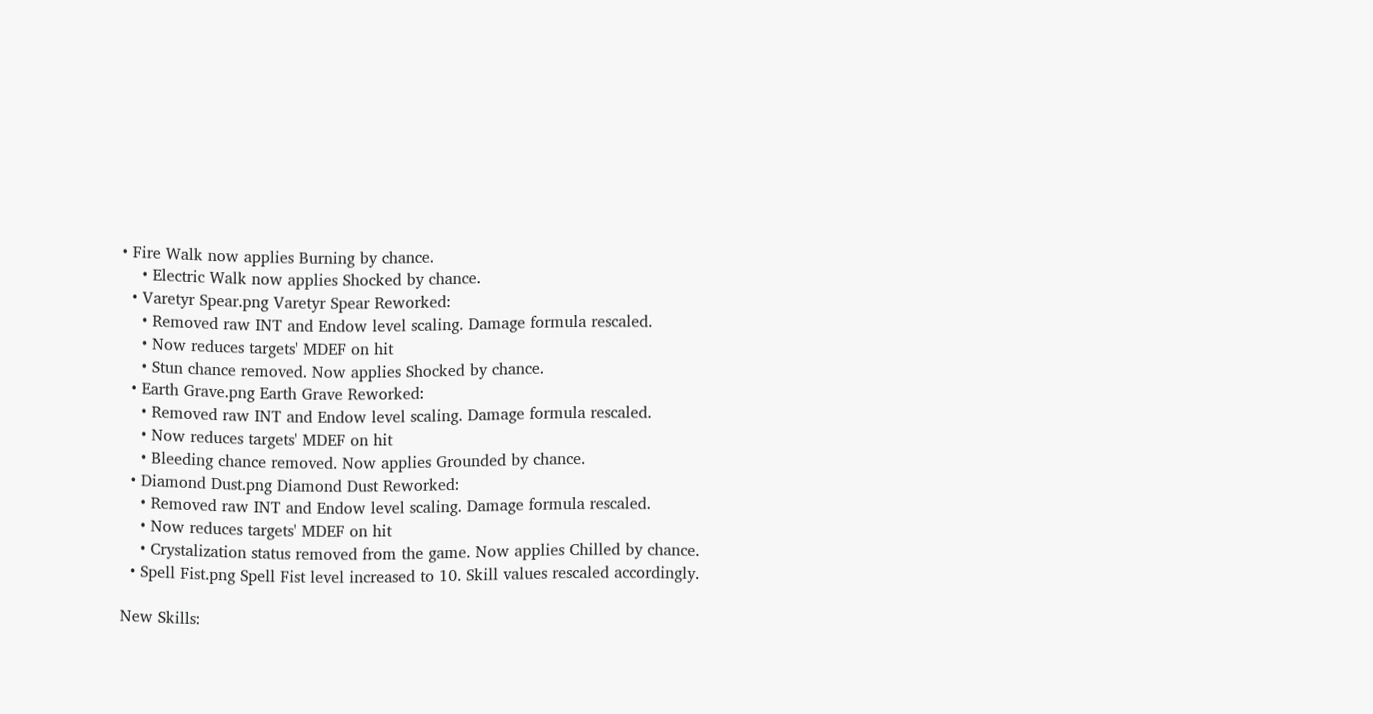• Fire Walk now applies Burning by chance.
    • Electric Walk now applies Shocked by chance.
  • Varetyr Spear.png Varetyr Spear Reworked:
    • Removed raw INT and Endow level scaling. Damage formula rescaled.
    • Now reduces targets' MDEF on hit
    • Stun chance removed. Now applies Shocked by chance.
  • Earth Grave.png Earth Grave Reworked:
    • Removed raw INT and Endow level scaling. Damage formula rescaled.
    • Now reduces targets' MDEF on hit
    • Bleeding chance removed. Now applies Grounded by chance.
  • Diamond Dust.png Diamond Dust Reworked:
    • Removed raw INT and Endow level scaling. Damage formula rescaled.
    • Now reduces targets' MDEF on hit
    • Crystalization status removed from the game. Now applies Chilled by chance.
  • Spell Fist.png Spell Fist level increased to 10. Skill values rescaled accordingly.

New Skills: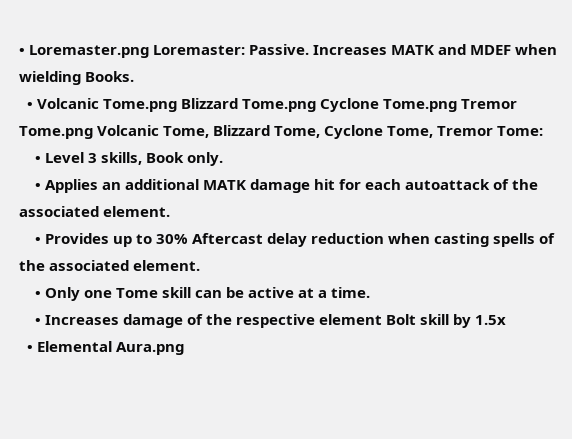• Loremaster.png Loremaster: Passive. Increases MATK and MDEF when wielding Books.
  • Volcanic Tome.png Blizzard Tome.png Cyclone Tome.png Tremor Tome.png Volcanic Tome, Blizzard Tome, Cyclone Tome, Tremor Tome:
    • Level 3 skills, Book only.
    • Applies an additional MATK damage hit for each autoattack of the associated element.
    • Provides up to 30% Aftercast delay reduction when casting spells of the associated element.
    • Only one Tome skill can be active at a time.
    • Increases damage of the respective element Bolt skill by 1.5x
  • Elemental Aura.png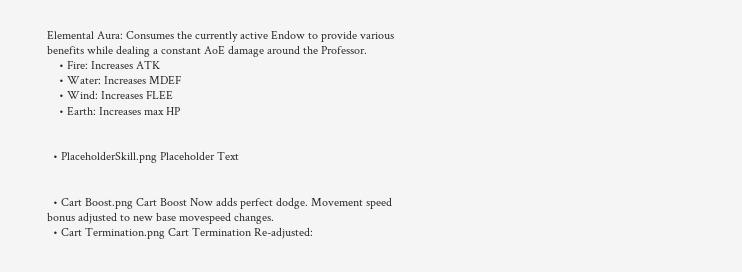Elemental Aura: Consumes the currently active Endow to provide various benefits while dealing a constant AoE damage around the Professor.
    • Fire: Increases ATK
    • Water: Increases MDEF
    • Wind: Increases FLEE
    • Earth: Increases max HP


  • PlaceholderSkill.png Placeholder Text


  • Cart Boost.png Cart Boost Now adds perfect dodge. Movement speed bonus adjusted to new base movespeed changes.
  • Cart Termination.png Cart Termination Re-adjusted: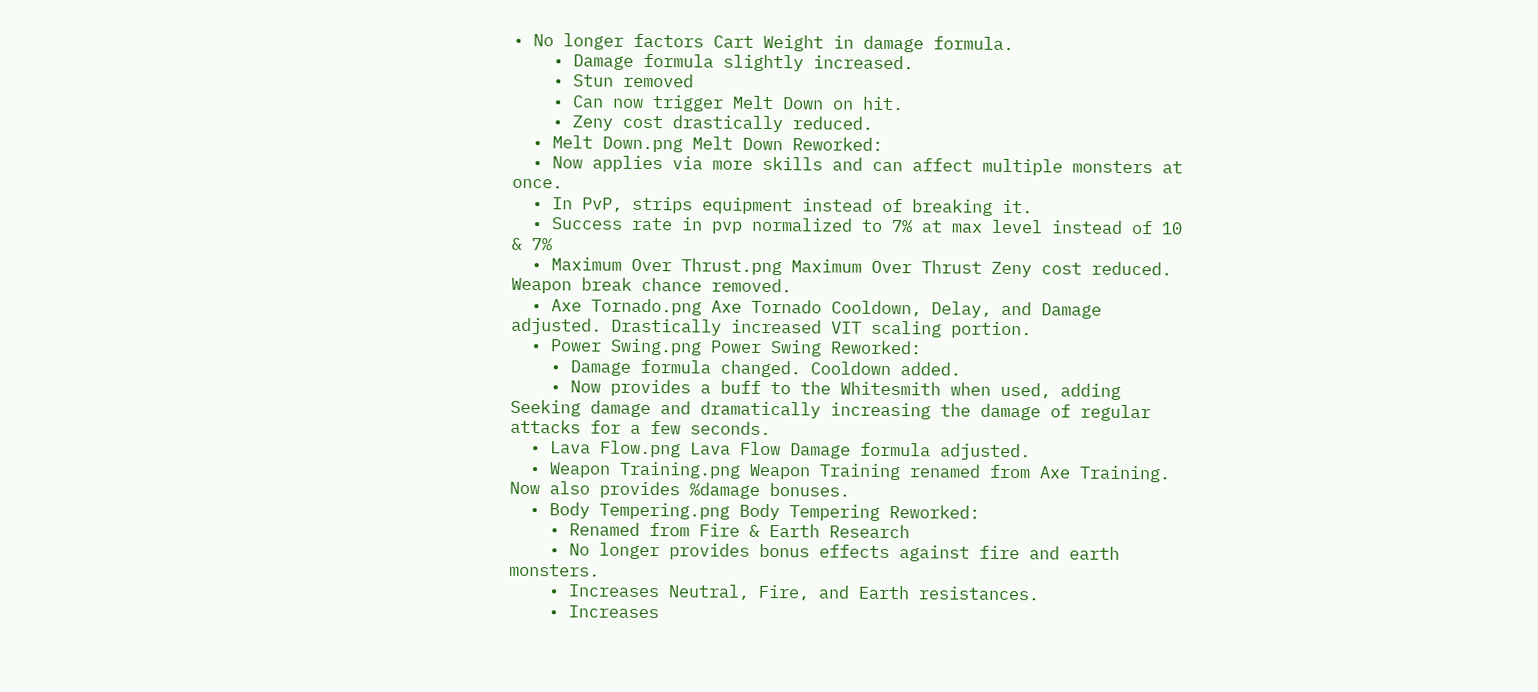• No longer factors Cart Weight in damage formula.
    • Damage formula slightly increased.
    • Stun removed
    • Can now trigger Melt Down on hit.
    • Zeny cost drastically reduced.
  • Melt Down.png Melt Down Reworked:
  • Now applies via more skills and can affect multiple monsters at once.
  • In PvP, strips equipment instead of breaking it.
  • Success rate in pvp normalized to 7% at max level instead of 10 & 7%
  • Maximum Over Thrust.png Maximum Over Thrust Zeny cost reduced. Weapon break chance removed.
  • Axe Tornado.png Axe Tornado Cooldown, Delay, and Damage adjusted. Drastically increased VIT scaling portion.
  • Power Swing.png Power Swing Reworked:
    • Damage formula changed. Cooldown added.
    • Now provides a buff to the Whitesmith when used, adding Seeking damage and dramatically increasing the damage of regular attacks for a few seconds.
  • Lava Flow.png Lava Flow Damage formula adjusted.
  • Weapon Training.png Weapon Training renamed from Axe Training. Now also provides %damage bonuses.
  • Body Tempering.png Body Tempering Reworked:
    • Renamed from Fire & Earth Research
    • No longer provides bonus effects against fire and earth monsters.
    • Increases Neutral, Fire, and Earth resistances.
    • Increases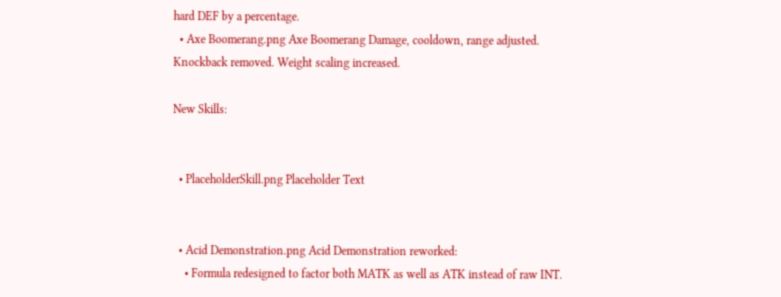hard DEF by a percentage.
  • Axe Boomerang.png Axe Boomerang Damage, cooldown, range adjusted. Knockback removed. Weight scaling increased.

New Skills:


  • PlaceholderSkill.png Placeholder Text


  • Acid Demonstration.png Acid Demonstration reworked:
    • Formula redesigned to factor both MATK as well as ATK instead of raw INT.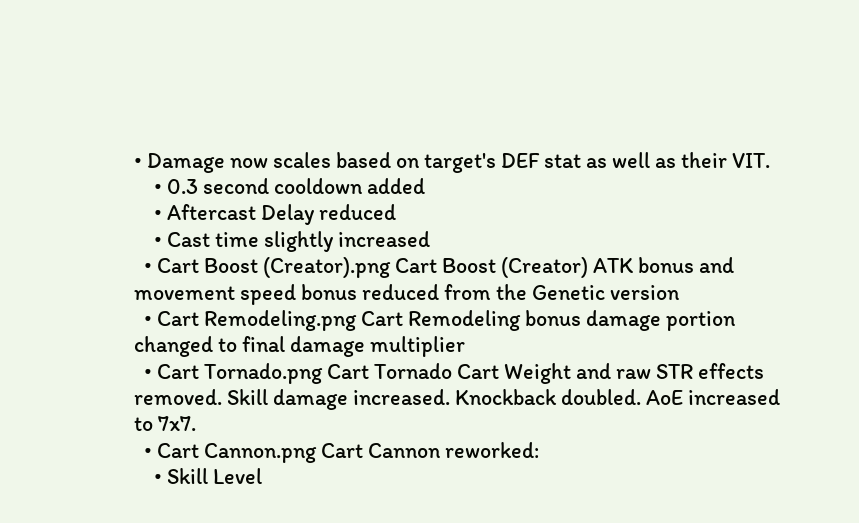• Damage now scales based on target's DEF stat as well as their VIT.
    • 0.3 second cooldown added
    • Aftercast Delay reduced
    • Cast time slightly increased
  • Cart Boost (Creator).png Cart Boost (Creator) ATK bonus and movement speed bonus reduced from the Genetic version
  • Cart Remodeling.png Cart Remodeling bonus damage portion changed to final damage multiplier
  • Cart Tornado.png Cart Tornado Cart Weight and raw STR effects removed. Skill damage increased. Knockback doubled. AoE increased to 7x7.
  • Cart Cannon.png Cart Cannon reworked:
    • Skill Level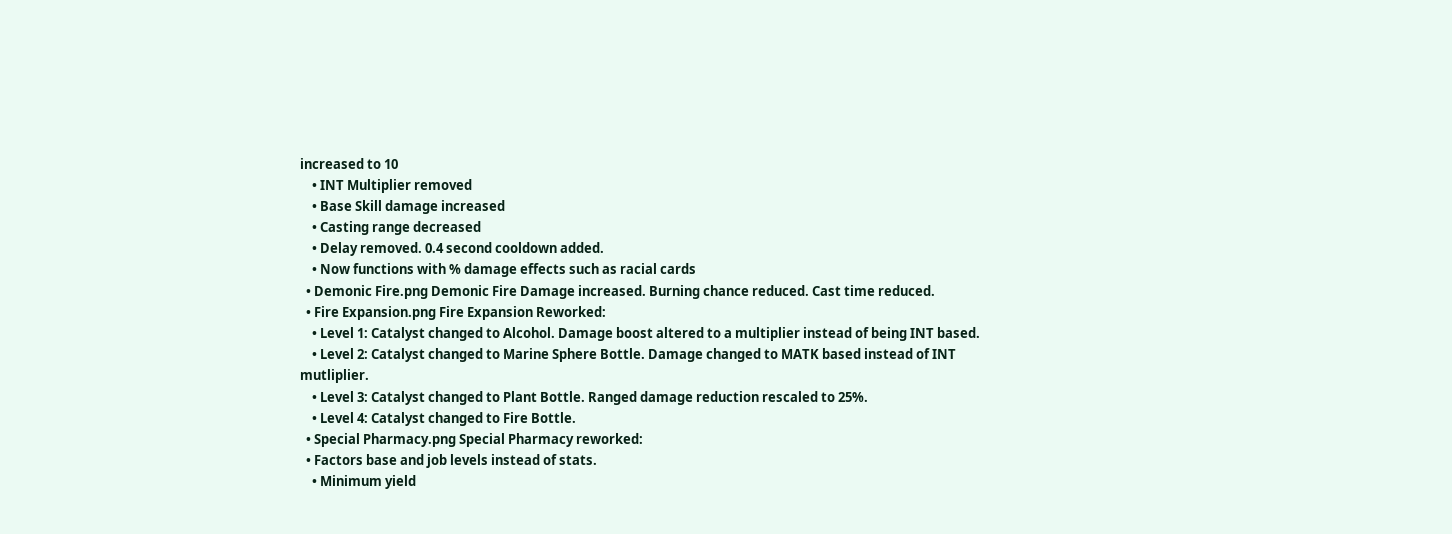increased to 10
    • INT Multiplier removed
    • Base Skill damage increased
    • Casting range decreased
    • Delay removed. 0.4 second cooldown added.
    • Now functions with % damage effects such as racial cards
  • Demonic Fire.png Demonic Fire Damage increased. Burning chance reduced. Cast time reduced.
  • Fire Expansion.png Fire Expansion Reworked:
    • Level 1: Catalyst changed to Alcohol. Damage boost altered to a multiplier instead of being INT based.
    • Level 2: Catalyst changed to Marine Sphere Bottle. Damage changed to MATK based instead of INT mutliplier.
    • Level 3: Catalyst changed to Plant Bottle. Ranged damage reduction rescaled to 25%.
    • Level 4: Catalyst changed to Fire Bottle.
  • Special Pharmacy.png Special Pharmacy reworked:
  • Factors base and job levels instead of stats.
    • Minimum yield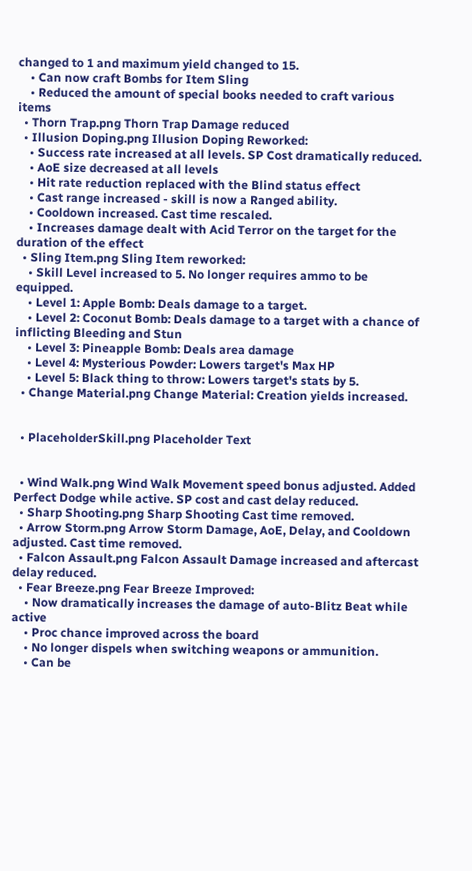changed to 1 and maximum yield changed to 15.
    • Can now craft Bombs for Item Sling
    • Reduced the amount of special books needed to craft various items
  • Thorn Trap.png Thorn Trap Damage reduced
  • Illusion Doping.png Illusion Doping Reworked:
    • Success rate increased at all levels. SP Cost dramatically reduced.
    • AoE size decreased at all levels
    • Hit rate reduction replaced with the Blind status effect
    • Cast range increased - skill is now a Ranged ability.
    • Cooldown increased. Cast time rescaled.
    • Increases damage dealt with Acid Terror on the target for the duration of the effect
  • Sling Item.png Sling Item reworked:
    • Skill Level increased to 5. No longer requires ammo to be equipped.
    • Level 1: Apple Bomb: Deals damage to a target.
    • Level 2: Coconut Bomb: Deals damage to a target with a chance of inflicting Bleeding and Stun
    • Level 3: Pineapple Bomb: Deals area damage
    • Level 4: Mysterious Powder: Lowers target's Max HP
    • Level 5: Black thing to throw: Lowers target's stats by 5.
  • Change Material.png Change Material: Creation yields increased.


  • PlaceholderSkill.png Placeholder Text


  • Wind Walk.png Wind Walk Movement speed bonus adjusted. Added Perfect Dodge while active. SP cost and cast delay reduced.
  • Sharp Shooting.png Sharp Shooting Cast time removed.
  • Arrow Storm.png Arrow Storm Damage, AoE, Delay, and Cooldown adjusted. Cast time removed.
  • Falcon Assault.png Falcon Assault Damage increased and aftercast delay reduced.
  • Fear Breeze.png Fear Breeze Improved:
    • Now dramatically increases the damage of auto-Blitz Beat while active
    • Proc chance improved across the board
    • No longer dispels when switching weapons or ammunition.
    • Can be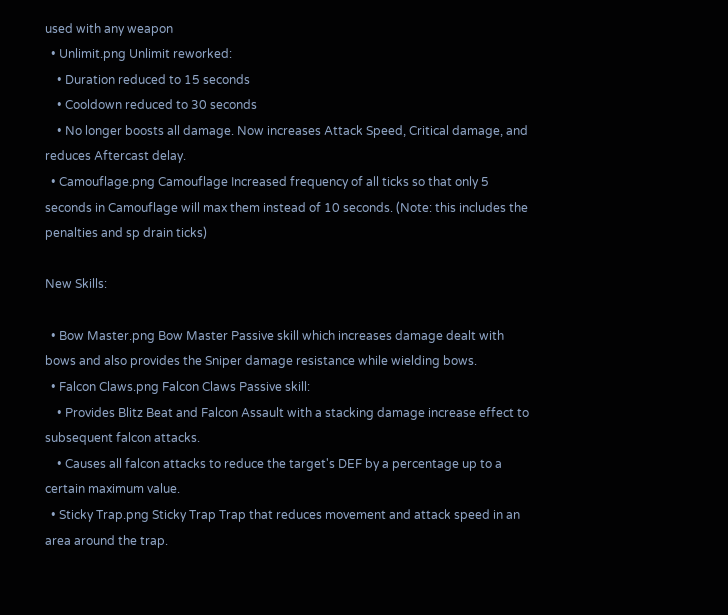used with any weapon
  • Unlimit.png Unlimit reworked:
    • Duration reduced to 15 seconds
    • Cooldown reduced to 30 seconds
    • No longer boosts all damage. Now increases Attack Speed, Critical damage, and reduces Aftercast delay.
  • Camouflage.png Camouflage Increased frequency of all ticks so that only 5 seconds in Camouflage will max them instead of 10 seconds. (Note: this includes the penalties and sp drain ticks)

New Skills:

  • Bow Master.png Bow Master Passive skill which increases damage dealt with bows and also provides the Sniper damage resistance while wielding bows.
  • Falcon Claws.png Falcon Claws Passive skill:
    • Provides Blitz Beat and Falcon Assault with a stacking damage increase effect to subsequent falcon attacks.
    • Causes all falcon attacks to reduce the target's DEF by a percentage up to a certain maximum value.
  • Sticky Trap.png Sticky Trap Trap that reduces movement and attack speed in an area around the trap.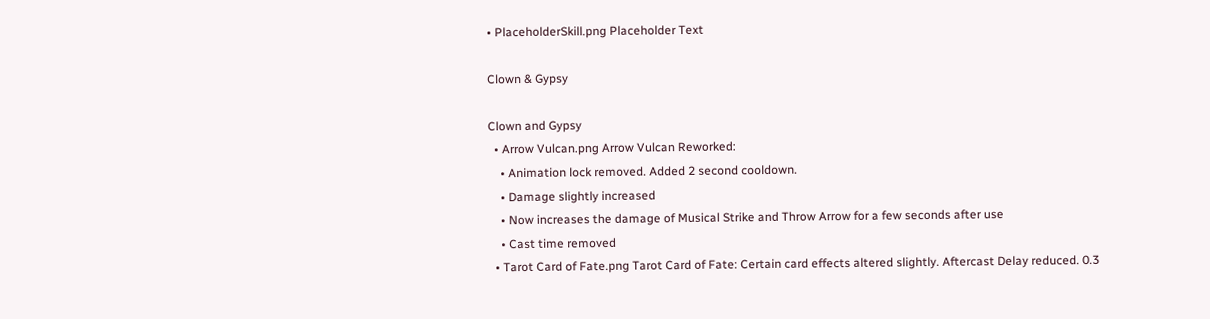• PlaceholderSkill.png Placeholder Text

Clown & Gypsy

Clown and Gypsy
  • Arrow Vulcan.png Arrow Vulcan Reworked:
    • Animation lock removed. Added 2 second cooldown.
    • Damage slightly increased
    • Now increases the damage of Musical Strike and Throw Arrow for a few seconds after use
    • Cast time removed
  • Tarot Card of Fate.png Tarot Card of Fate: Certain card effects altered slightly. Aftercast Delay reduced. 0.3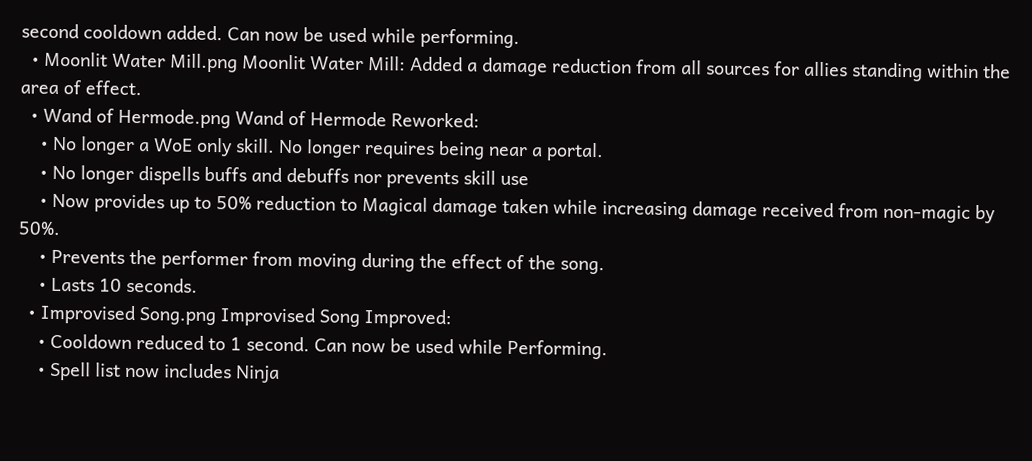second cooldown added. Can now be used while performing.
  • Moonlit Water Mill.png Moonlit Water Mill: Added a damage reduction from all sources for allies standing within the area of effect.
  • Wand of Hermode.png Wand of Hermode Reworked:
    • No longer a WoE only skill. No longer requires being near a portal.
    • No longer dispells buffs and debuffs nor prevents skill use
    • Now provides up to 50% reduction to Magical damage taken while increasing damage received from non-magic by 50%.
    • Prevents the performer from moving during the effect of the song.
    • Lasts 10 seconds.
  • Improvised Song.png Improvised Song Improved:
    • Cooldown reduced to 1 second. Can now be used while Performing.
    • Spell list now includes Ninja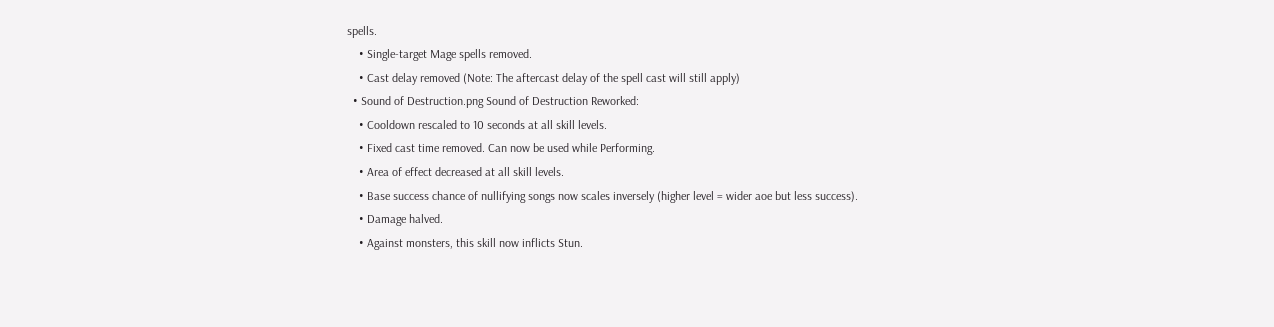spells.
    • Single-target Mage spells removed.
    • Cast delay removed (Note: The aftercast delay of the spell cast will still apply)
  • Sound of Destruction.png Sound of Destruction Reworked:
    • Cooldown rescaled to 10 seconds at all skill levels.
    • Fixed cast time removed. Can now be used while Performing.
    • Area of effect decreased at all skill levels.
    • Base success chance of nullifying songs now scales inversely (higher level = wider aoe but less success).
    • Damage halved.
    • Against monsters, this skill now inflicts Stun.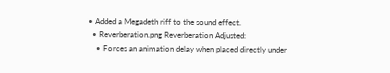• Added a Megadeth riff to the sound effect.
  • Reverberation.png Reverberation Adjusted:
    • Forces an animation delay when placed directly under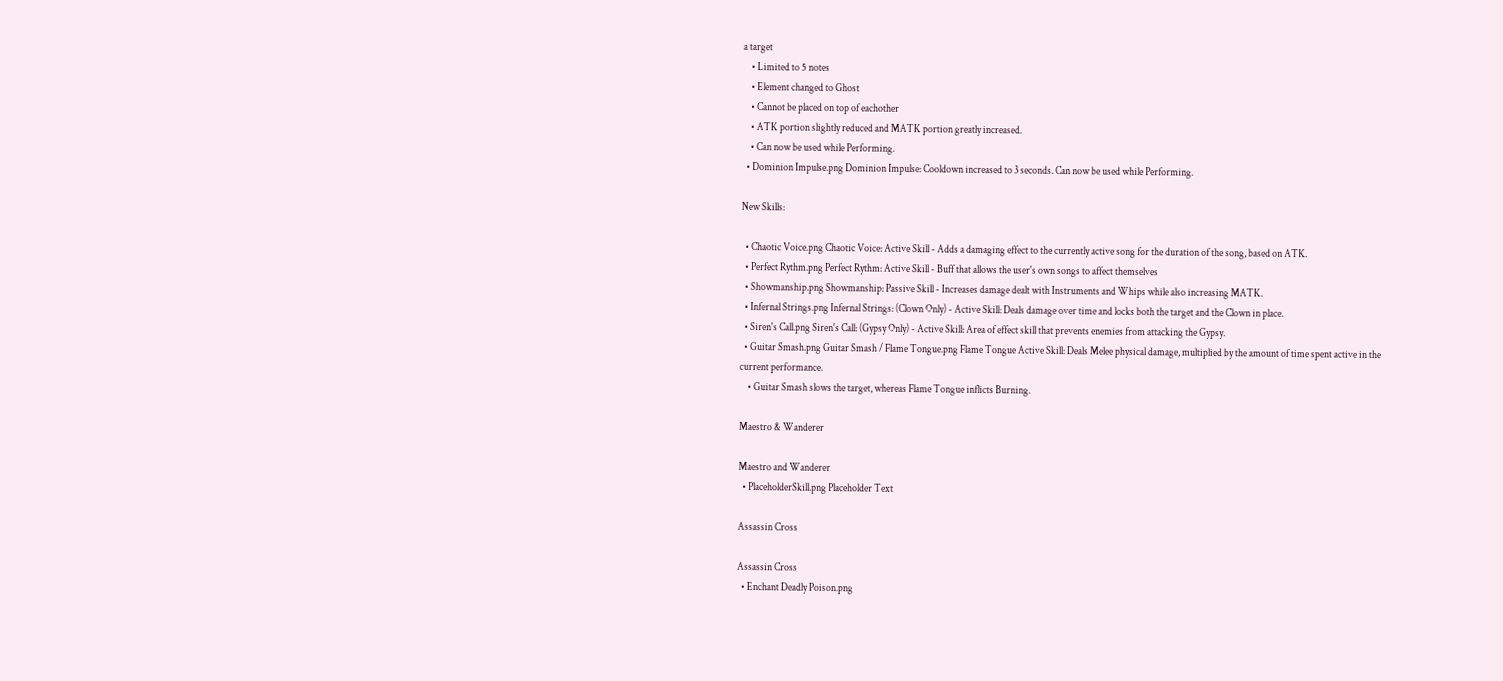a target
    • Limited to 5 notes
    • Element changed to Ghost
    • Cannot be placed on top of eachother
    • ATK portion slightly reduced and MATK portion greatly increased.
    • Can now be used while Performing.
  • Dominion Impulse.png Dominion Impulse: Cooldown increased to 3 seconds. Can now be used while Performing.

New Skills:

  • Chaotic Voice.png Chaotic Voice: Active Skill - Adds a damaging effect to the currently active song for the duration of the song, based on ATK.
  • Perfect Rythm.png Perfect Rythm: Active Skill - Buff that allows the user's own songs to affect themselves
  • Showmanship.png Showmanship: Passive Skill - Increases damage dealt with Instruments and Whips while also increasing MATK.
  • Infernal Strings.png Infernal Strings: (Clown Only) - Active Skill: Deals damage over time and locks both the target and the Clown in place.
  • Siren's Call.png Siren's Call: (Gypsy Only) - Active Skill: Area of effect skill that prevents enemies from attacking the Gypsy.
  • Guitar Smash.png Guitar Smash / Flame Tongue.png Flame Tongue Active Skill: Deals Melee physical damage, multiplied by the amount of time spent active in the current performance.
    • Guitar Smash slows the target, whereas Flame Tongue inflicts Burning.

Maestro & Wanderer

Maestro and Wanderer
  • PlaceholderSkill.png Placeholder Text

Assassin Cross

Assassin Cross
  • Enchant Deadly Poison.png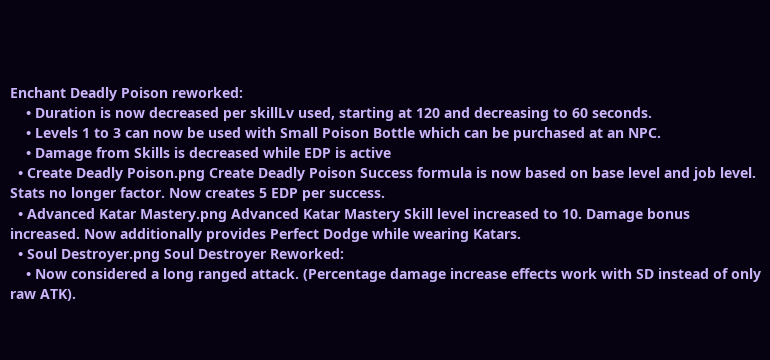Enchant Deadly Poison reworked:
    • Duration is now decreased per skillLv used, starting at 120 and decreasing to 60 seconds.
    • Levels 1 to 3 can now be used with Small Poison Bottle which can be purchased at an NPC.
    • Damage from Skills is decreased while EDP is active
  • Create Deadly Poison.png Create Deadly Poison Success formula is now based on base level and job level. Stats no longer factor. Now creates 5 EDP per success.
  • Advanced Katar Mastery.png Advanced Katar Mastery Skill level increased to 10. Damage bonus increased. Now additionally provides Perfect Dodge while wearing Katars.
  • Soul Destroyer.png Soul Destroyer Reworked:
    • Now considered a long ranged attack. (Percentage damage increase effects work with SD instead of only raw ATK).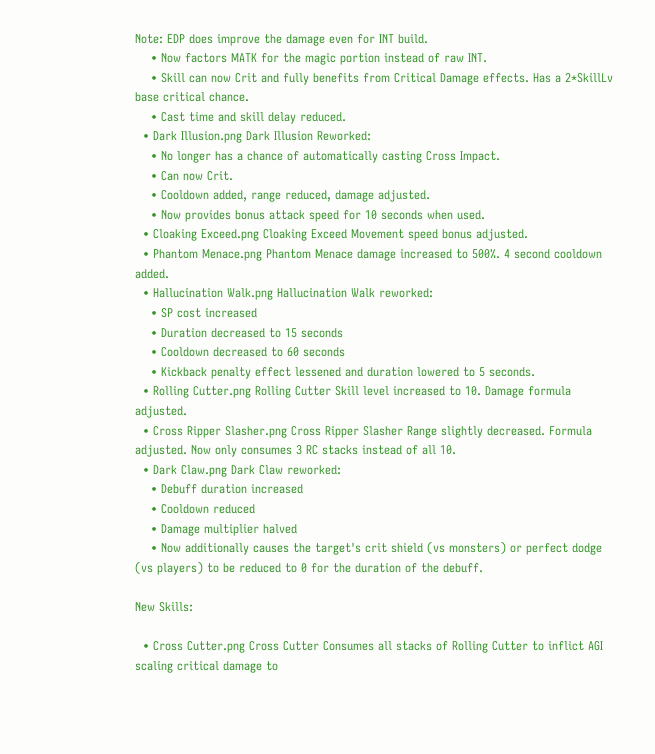Note: EDP does improve the damage even for INT build.
    • Now factors MATK for the magic portion instead of raw INT.
    • Skill can now Crit and fully benefits from Critical Damage effects. Has a 2*SkillLv base critical chance.
    • Cast time and skill delay reduced.
  • Dark Illusion.png Dark Illusion Reworked:
    • No longer has a chance of automatically casting Cross Impact.
    • Can now Crit.
    • Cooldown added, range reduced, damage adjusted.
    • Now provides bonus attack speed for 10 seconds when used.
  • Cloaking Exceed.png Cloaking Exceed Movement speed bonus adjusted.
  • Phantom Menace.png Phantom Menace damage increased to 500%. 4 second cooldown added.
  • Hallucination Walk.png Hallucination Walk reworked:
    • SP cost increased
    • Duration decreased to 15 seconds
    • Cooldown decreased to 60 seconds
    • Kickback penalty effect lessened and duration lowered to 5 seconds.
  • Rolling Cutter.png Rolling Cutter Skill level increased to 10. Damage formula adjusted.
  • Cross Ripper Slasher.png Cross Ripper Slasher Range slightly decreased. Formula adjusted. Now only consumes 3 RC stacks instead of all 10.
  • Dark Claw.png Dark Claw reworked:
    • Debuff duration increased
    • Cooldown reduced
    • Damage multiplier halved
    • Now additionally causes the target's crit shield (vs monsters) or perfect dodge (vs players) to be reduced to 0 for the duration of the debuff.

New Skills:

  • Cross Cutter.png Cross Cutter Consumes all stacks of Rolling Cutter to inflict AGI scaling critical damage to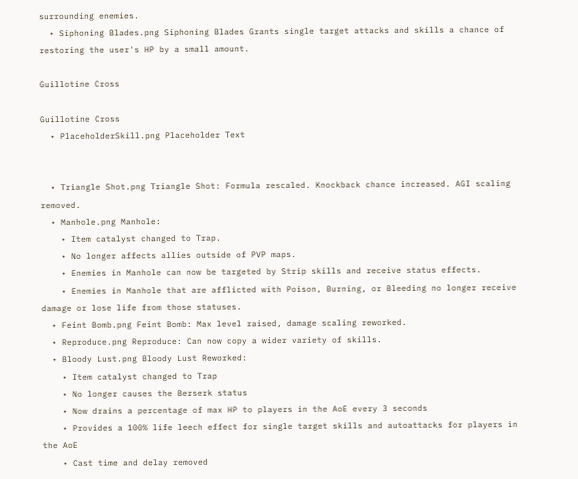surrounding enemies.
  • Siphoning Blades.png Siphoning Blades Grants single target attacks and skills a chance of restoring the user's HP by a small amount.

Guillotine Cross

Guillotine Cross
  • PlaceholderSkill.png Placeholder Text


  • Triangle Shot.png Triangle Shot: Formula rescaled. Knockback chance increased. AGI scaling removed.
  • Manhole.png Manhole:
    • Item catalyst changed to Trap.
    • No longer affects allies outside of PVP maps.
    • Enemies in Manhole can now be targeted by Strip skills and receive status effects.
    • Enemies in Manhole that are afflicted with Poison, Burning, or Bleeding no longer receive damage or lose life from those statuses.
  • Feint Bomb.png Feint Bomb: Max level raised, damage scaling reworked.
  • Reproduce.png Reproduce: Can now copy a wider variety of skills.
  • Bloody Lust.png Bloody Lust Reworked:
    • Item catalyst changed to Trap
    • No longer causes the Berserk status
    • Now drains a percentage of max HP to players in the AoE every 3 seconds
    • Provides a 100% life leech effect for single target skills and autoattacks for players in the AoE
    • Cast time and delay removed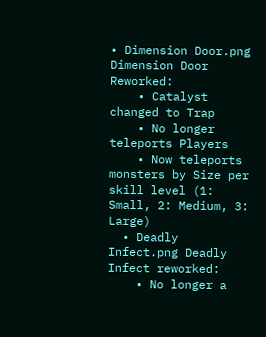• Dimension Door.png Dimension Door Reworked:
    • Catalyst changed to Trap
    • No longer teleports Players
    • Now teleports monsters by Size per skill level (1: Small, 2: Medium, 3: Large)
  • Deadly Infect.png Deadly Infect reworked:
    • No longer a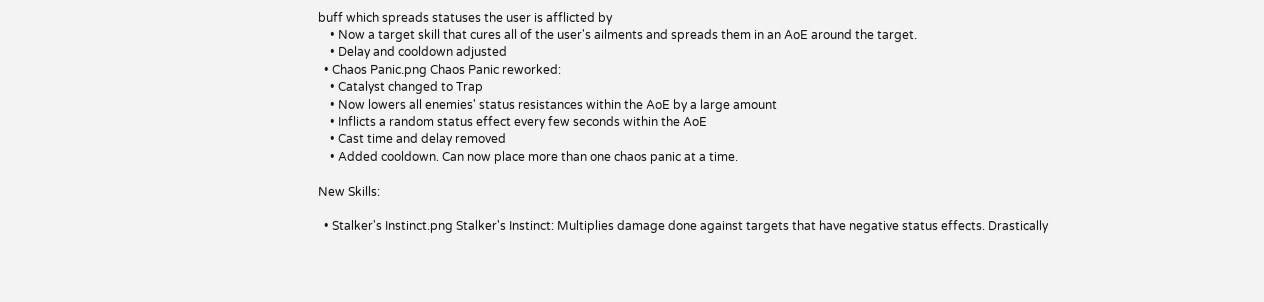buff which spreads statuses the user is afflicted by
    • Now a target skill that cures all of the user's ailments and spreads them in an AoE around the target.
    • Delay and cooldown adjusted
  • Chaos Panic.png Chaos Panic reworked:
    • Catalyst changed to Trap
    • Now lowers all enemies' status resistances within the AoE by a large amount
    • Inflicts a random status effect every few seconds within the AoE
    • Cast time and delay removed
    • Added cooldown. Can now place more than one chaos panic at a time.

New Skills:

  • Stalker's Instinct.png Stalker's Instinct: Multiplies damage done against targets that have negative status effects. Drastically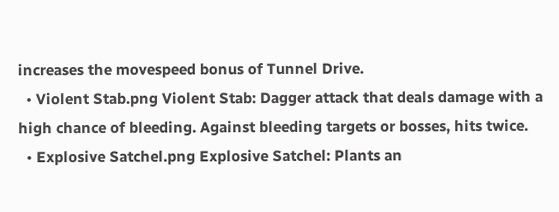increases the movespeed bonus of Tunnel Drive.
  • Violent Stab.png Violent Stab: Dagger attack that deals damage with a high chance of bleeding. Against bleeding targets or bosses, hits twice.
  • Explosive Satchel.png Explosive Satchel: Plants an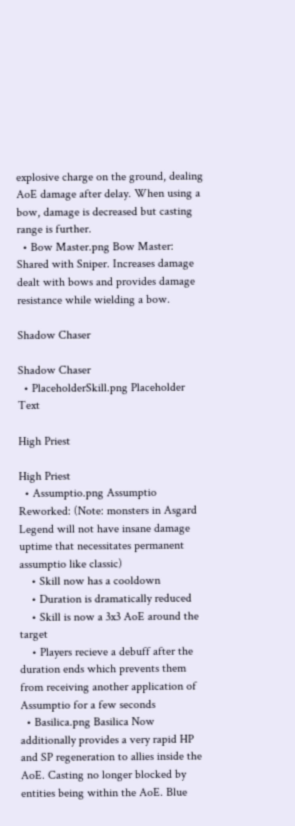explosive charge on the ground, dealing AoE damage after delay. When using a bow, damage is decreased but casting range is further.
  • Bow Master.png Bow Master: Shared with Sniper. Increases damage dealt with bows and provides damage resistance while wielding a bow.

Shadow Chaser

Shadow Chaser
  • PlaceholderSkill.png Placeholder Text

High Priest

High Priest
  • Assumptio.png Assumptio Reworked: (Note: monsters in Asgard Legend will not have insane damage uptime that necessitates permanent assumptio like classic)
    • Skill now has a cooldown
    • Duration is dramatically reduced
    • Skill is now a 3x3 AoE around the target
    • Players recieve a debuff after the duration ends which prevents them from receiving another application of Assumptio for a few seconds
  • Basilica.png Basilica Now additionally provides a very rapid HP and SP regeneration to allies inside the AoE. Casting no longer blocked by entities being within the AoE. Blue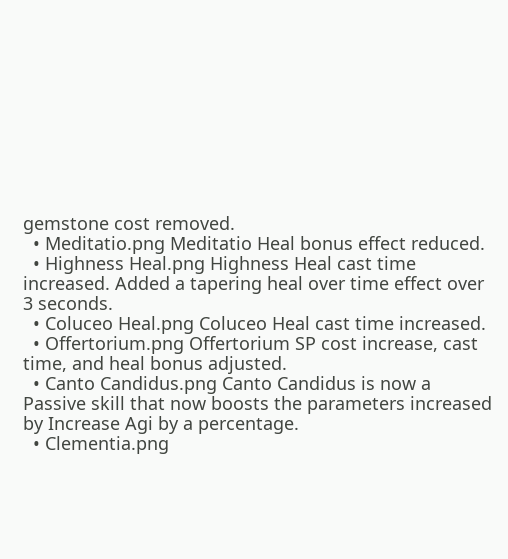gemstone cost removed.
  • Meditatio.png Meditatio Heal bonus effect reduced.
  • Highness Heal.png Highness Heal cast time increased. Added a tapering heal over time effect over 3 seconds.
  • Coluceo Heal.png Coluceo Heal cast time increased.
  • Offertorium.png Offertorium SP cost increase, cast time, and heal bonus adjusted.
  • Canto Candidus.png Canto Candidus is now a Passive skill that now boosts the parameters increased by Increase Agi by a percentage.
  • Clementia.png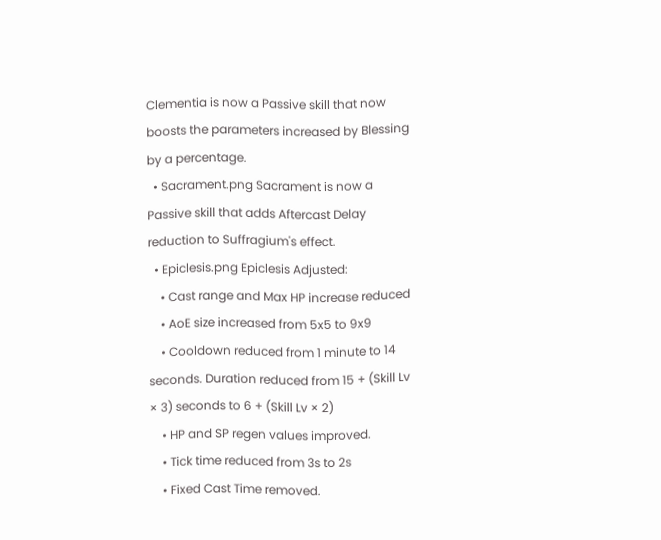Clementia is now a Passive skill that now boosts the parameters increased by Blessing by a percentage.
  • Sacrament.png Sacrament is now a Passive skill that adds Aftercast Delay reduction to Suffragium's effect.
  • Epiclesis.png Epiclesis Adjusted:
    • Cast range and Max HP increase reduced
    • AoE size increased from 5x5 to 9x9
    • Cooldown reduced from 1 minute to 14 seconds. Duration reduced from 15 + (Skill Lv × 3) seconds to 6 + (Skill Lv × 2)
    • HP and SP regen values improved.
    • Tick time reduced from 3s to 2s
    • Fixed Cast Time removed.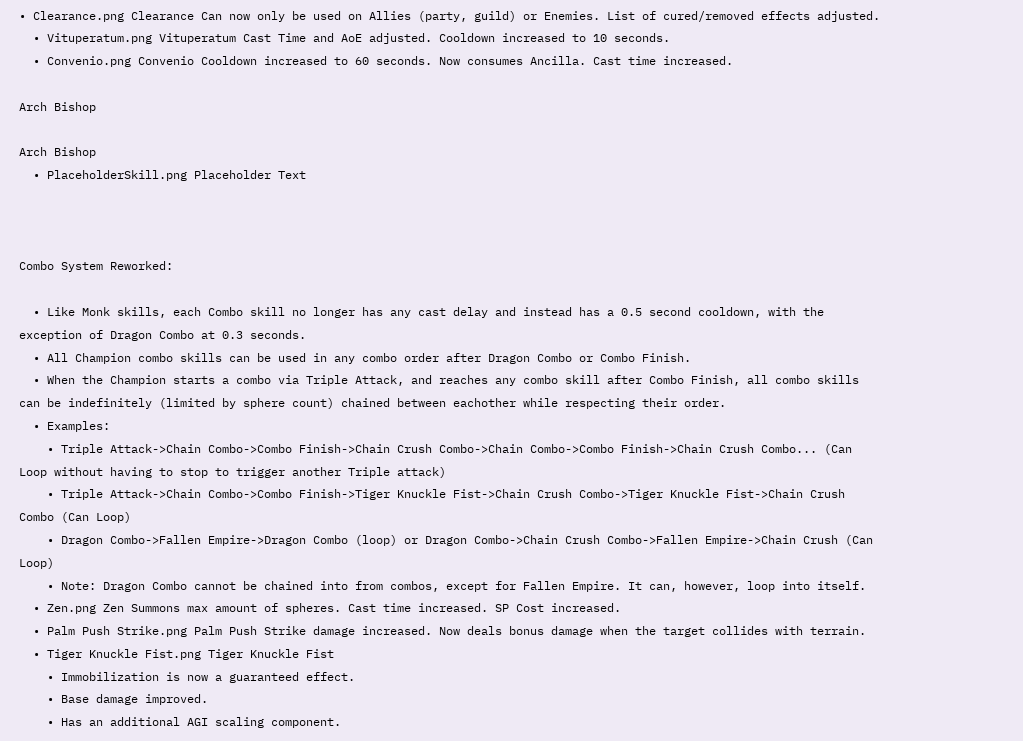• Clearance.png Clearance Can now only be used on Allies (party, guild) or Enemies. List of cured/removed effects adjusted.
  • Vituperatum.png Vituperatum Cast Time and AoE adjusted. Cooldown increased to 10 seconds.
  • Convenio.png Convenio Cooldown increased to 60 seconds. Now consumes Ancilla. Cast time increased.

Arch Bishop

Arch Bishop
  • PlaceholderSkill.png Placeholder Text



Combo System Reworked:

  • Like Monk skills, each Combo skill no longer has any cast delay and instead has a 0.5 second cooldown, with the exception of Dragon Combo at 0.3 seconds.
  • All Champion combo skills can be used in any combo order after Dragon Combo or Combo Finish.
  • When the Champion starts a combo via Triple Attack, and reaches any combo skill after Combo Finish, all combo skills can be indefinitely (limited by sphere count) chained between eachother while respecting their order.
  • Examples:
    • Triple Attack->Chain Combo->Combo Finish->Chain Crush Combo->Chain Combo->Combo Finish->Chain Crush Combo... (Can Loop without having to stop to trigger another Triple attack)
    • Triple Attack->Chain Combo->Combo Finish->Tiger Knuckle Fist->Chain Crush Combo->Tiger Knuckle Fist->Chain Crush Combo (Can Loop)
    • Dragon Combo->Fallen Empire->Dragon Combo (loop) or Dragon Combo->Chain Crush Combo->Fallen Empire->Chain Crush (Can Loop)
    • Note: Dragon Combo cannot be chained into from combos, except for Fallen Empire. It can, however, loop into itself.
  • Zen.png Zen Summons max amount of spheres. Cast time increased. SP Cost increased.
  • Palm Push Strike.png Palm Push Strike damage increased. Now deals bonus damage when the target collides with terrain.
  • Tiger Knuckle Fist.png Tiger Knuckle Fist
    • Immobilization is now a guaranteed effect.
    • Base damage improved.
    • Has an additional AGI scaling component.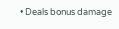• Deals bonus damage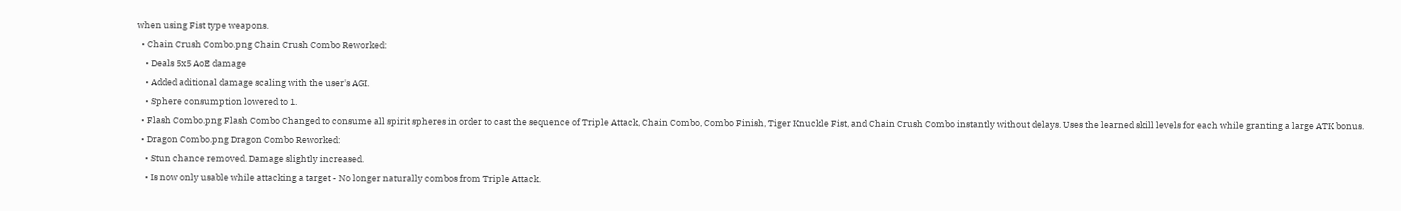when using Fist type weapons.
  • Chain Crush Combo.png Chain Crush Combo Reworked:
    • Deals 5x5 AoE damage
    • Added aditional damage scaling with the user's AGI.
    • Sphere consumption lowered to 1.
  • Flash Combo.png Flash Combo Changed to consume all spirit spheres in order to cast the sequence of Triple Attack, Chain Combo, Combo Finish, Tiger Knuckle Fist, and Chain Crush Combo instantly without delays. Uses the learned skill levels for each while granting a large ATK bonus.
  • Dragon Combo.png Dragon Combo Reworked:
    • Stun chance removed. Damage slightly increased.
    • Is now only usable while attacking a target - No longer naturally combos from Triple Attack.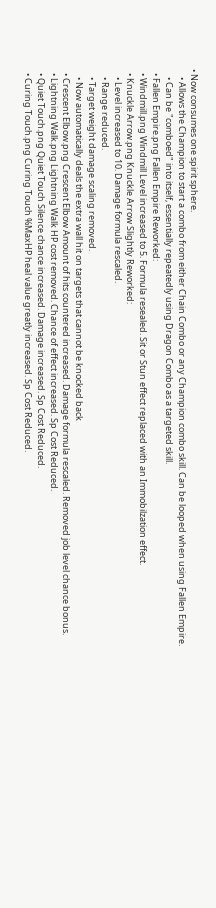• Now consumes one spirit sphere.
    • Allows the Champion to start a combo from either Chain Combo or any Champion combo skill. Can be looped when using Fallen Empire.
    • Can be "comboed" into itself, essentially repeatedly using Dragon Combo as a targeted skill.
  • Fallen Empire.png Fallen Empire Reworked:
  • Windmill.png Windmill Level increased to 5. Formula resealed. Sit or Stun effect replaced with an Immobilzation effect.
  • Knuckle Arrow.png Knuckle Arrow Slightly Reworked:
    • Level increased to 10. Damage formula rescaled.
    • Range reduced.
    • Target weight damage scaling removed.
    • Now automatically deals the extra wall hit on targets that cannot be knocked back
  • Crescent Elbow.png Crescent Elbow Amount of hits countered increased. Damage formula rescaled. Removed job level chance bonus.
  • Lightning Walk.png Lightning Walk HP cost removed. Chance of effect increased. Sp Cost Reduced.
  • Quiet Touch.png Quiet Touch Silence chance increased. Damage increased. Sp Cost Reduced.
  • Curing Touch.png Curing Touch %MaxHP heal value greatly increased. Sp Cost Reduced.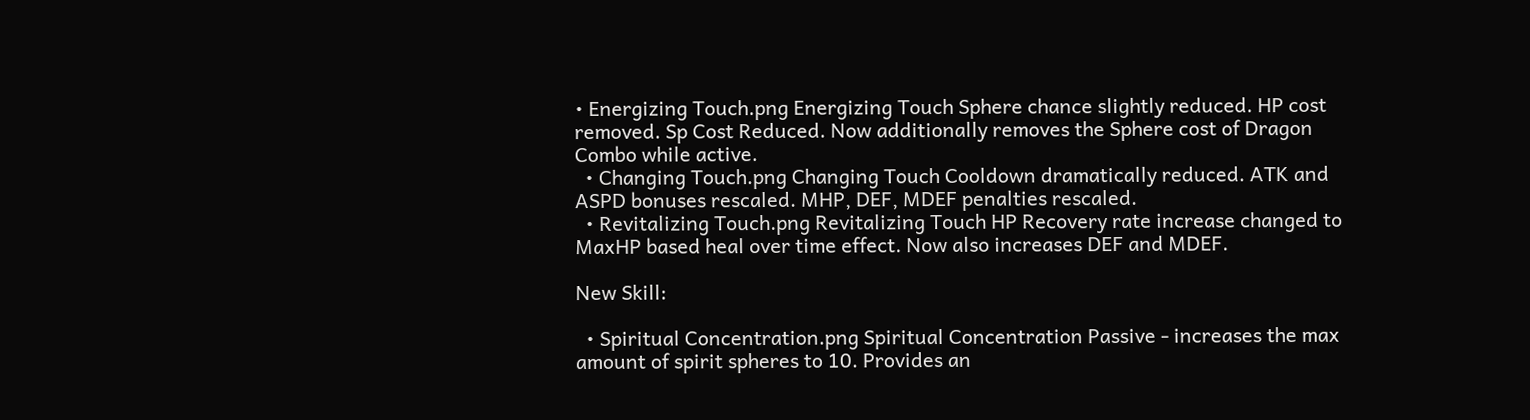• Energizing Touch.png Energizing Touch Sphere chance slightly reduced. HP cost removed. Sp Cost Reduced. Now additionally removes the Sphere cost of Dragon Combo while active.
  • Changing Touch.png Changing Touch Cooldown dramatically reduced. ATK and ASPD bonuses rescaled. MHP, DEF, MDEF penalties rescaled.
  • Revitalizing Touch.png Revitalizing Touch HP Recovery rate increase changed to MaxHP based heal over time effect. Now also increases DEF and MDEF.

New Skill:

  • Spiritual Concentration.png Spiritual Concentration Passive - increases the max amount of spirit spheres to 10. Provides an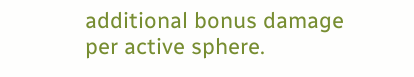additional bonus damage per active sphere.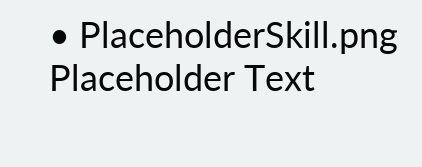• PlaceholderSkill.png Placeholder Text